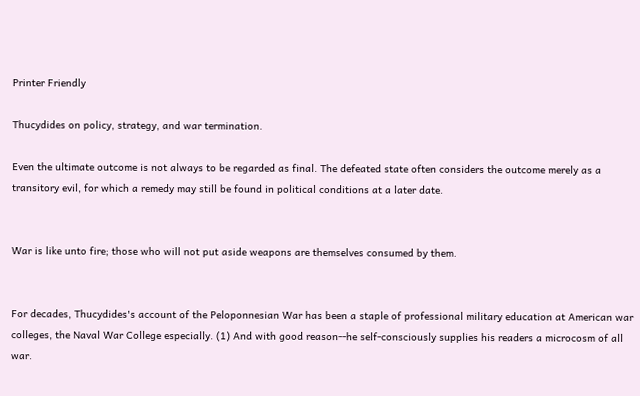Printer Friendly

Thucydides on policy, strategy, and war termination.

Even the ultimate outcome is not always to be regarded as final. The defeated state often considers the outcome merely as a transitory evil, for which a remedy may still be found in political conditions at a later date.


War is like unto fire; those who will not put aside weapons are themselves consumed by them.


For decades, Thucydides's account of the Peloponnesian War has been a staple of professional military education at American war colleges, the Naval War College especially. (1) And with good reason--he self-consciously supplies his readers a microcosm of all war.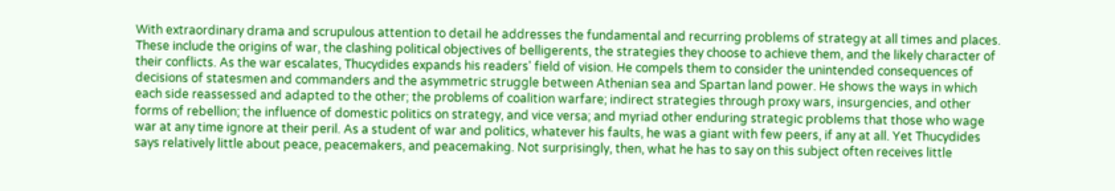With extraordinary drama and scrupulous attention to detail he addresses the fundamental and recurring problems of strategy at all times and places. These include the origins of war, the clashing political objectives of belligerents, the strategies they choose to achieve them, and the likely character of their conflicts. As the war escalates, Thucydides expands his readers' field of vision. He compels them to consider the unintended consequences of decisions of statesmen and commanders and the asymmetric struggle between Athenian sea and Spartan land power. He shows the ways in which each side reassessed and adapted to the other; the problems of coalition warfare; indirect strategies through proxy wars, insurgencies, and other forms of rebellion; the influence of domestic politics on strategy, and vice versa; and myriad other enduring strategic problems that those who wage war at any time ignore at their peril. As a student of war and politics, whatever his faults, he was a giant with few peers, if any at all. Yet Thucydides says relatively little about peace, peacemakers, and peacemaking. Not surprisingly, then, what he has to say on this subject often receives little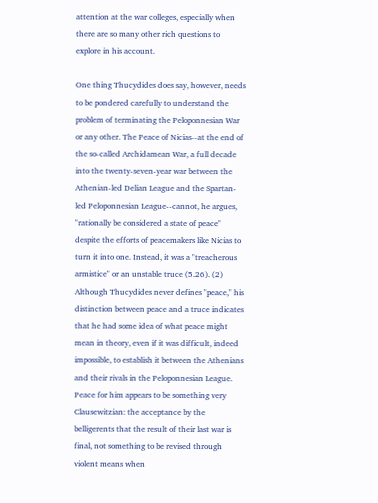attention at the war colleges, especially when there are so many other rich questions to explore in his account.

One thing Thucydides does say, however, needs to be pondered carefully to understand the problem of terminating the Peloponnesian War or any other. The Peace of Nicias--at the end of the so-called Archidamean War, a full decade into the twenty-seven-year war between the Athenian-led Delian League and the Spartan-led Peloponnesian League--cannot, he argues, "rationally be considered a state of peace" despite the efforts of peacemakers like Nicias to turn it into one. Instead, it was a "treacherous armistice" or an unstable truce (5.26). (2) Although Thucydides never defines "peace," his distinction between peace and a truce indicates that he had some idea of what peace might mean in theory, even if it was difficult, indeed impossible, to establish it between the Athenians and their rivals in the Peloponnesian League. Peace for him appears to be something very Clausewitzian: the acceptance by the belligerents that the result of their last war is final, not something to be revised through violent means when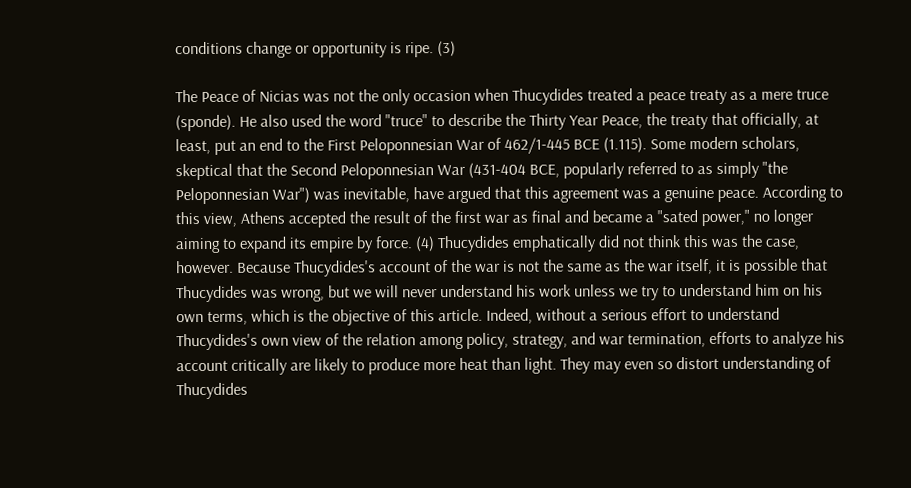conditions change or opportunity is ripe. (3)

The Peace of Nicias was not the only occasion when Thucydides treated a peace treaty as a mere truce (sponde). He also used the word "truce" to describe the Thirty Year Peace, the treaty that officially, at least, put an end to the First Peloponnesian War of 462/1-445 BCE (1.115). Some modern scholars, skeptical that the Second Peloponnesian War (431-404 BCE, popularly referred to as simply "the Peloponnesian War") was inevitable, have argued that this agreement was a genuine peace. According to this view, Athens accepted the result of the first war as final and became a "sated power," no longer aiming to expand its empire by force. (4) Thucydides emphatically did not think this was the case, however. Because Thucydides's account of the war is not the same as the war itself, it is possible that Thucydides was wrong, but we will never understand his work unless we try to understand him on his own terms, which is the objective of this article. Indeed, without a serious effort to understand Thucydides's own view of the relation among policy, strategy, and war termination, efforts to analyze his account critically are likely to produce more heat than light. They may even so distort understanding of Thucydides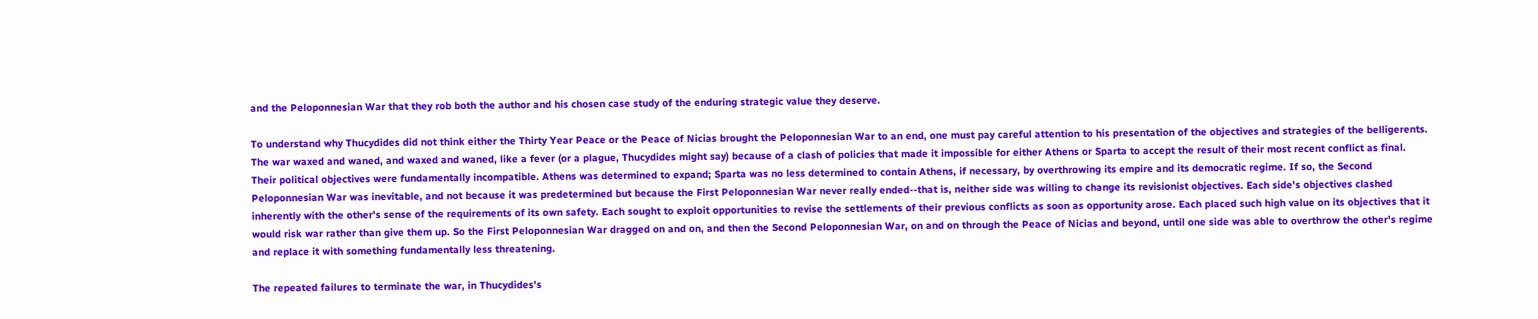and the Peloponnesian War that they rob both the author and his chosen case study of the enduring strategic value they deserve.

To understand why Thucydides did not think either the Thirty Year Peace or the Peace of Nicias brought the Peloponnesian War to an end, one must pay careful attention to his presentation of the objectives and strategies of the belligerents. The war waxed and waned, and waxed and waned, like a fever (or a plague, Thucydides might say) because of a clash of policies that made it impossible for either Athens or Sparta to accept the result of their most recent conflict as final. Their political objectives were fundamentally incompatible. Athens was determined to expand; Sparta was no less determined to contain Athens, if necessary, by overthrowing its empire and its democratic regime. If so, the Second Peloponnesian War was inevitable, and not because it was predetermined but because the First Peloponnesian War never really ended--that is, neither side was willing to change its revisionist objectives. Each side's objectives clashed inherently with the other's sense of the requirements of its own safety. Each sought to exploit opportunities to revise the settlements of their previous conflicts as soon as opportunity arose. Each placed such high value on its objectives that it would risk war rather than give them up. So the First Peloponnesian War dragged on and on, and then the Second Peloponnesian War, on and on through the Peace of Nicias and beyond, until one side was able to overthrow the other's regime and replace it with something fundamentally less threatening.

The repeated failures to terminate the war, in Thucydides's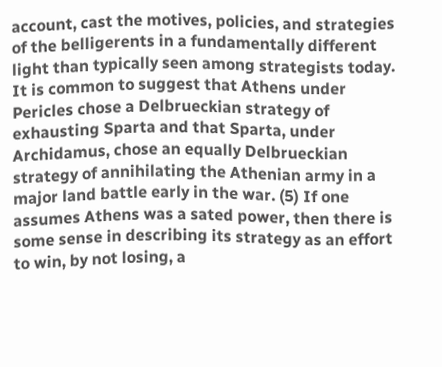account, cast the motives, policies, and strategies of the belligerents in a fundamentally different light than typically seen among strategists today. It is common to suggest that Athens under Pericles chose a Delbrueckian strategy of exhausting Sparta and that Sparta, under Archidamus, chose an equally Delbrueckian strategy of annihilating the Athenian army in a major land battle early in the war. (5) If one assumes Athens was a sated power, then there is some sense in describing its strategy as an effort to win, by not losing, a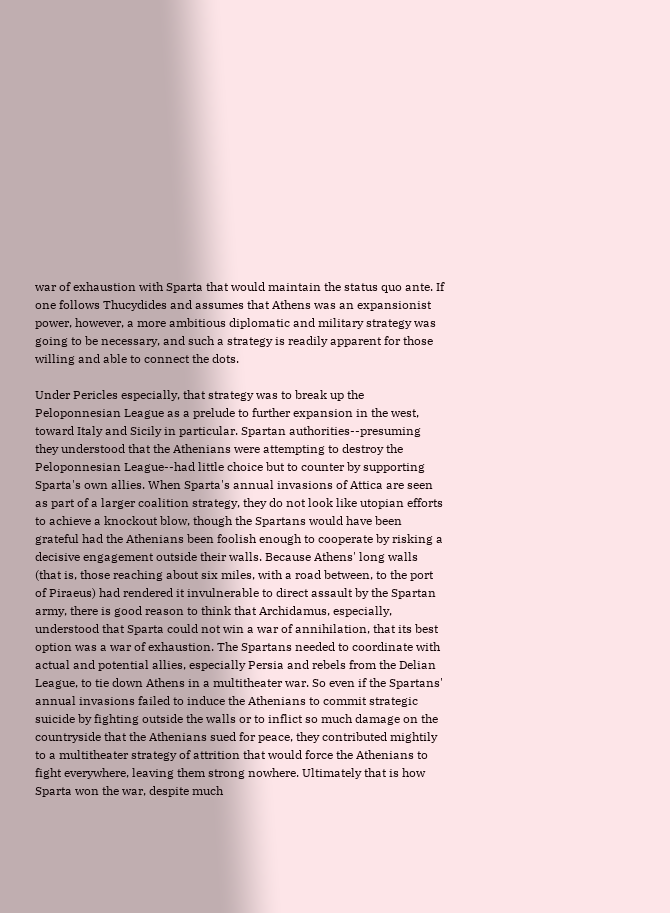war of exhaustion with Sparta that would maintain the status quo ante. If one follows Thucydides and assumes that Athens was an expansionist power, however, a more ambitious diplomatic and military strategy was going to be necessary, and such a strategy is readily apparent for those willing and able to connect the dots.

Under Pericles especially, that strategy was to break up the Peloponnesian League as a prelude to further expansion in the west, toward Italy and Sicily in particular. Spartan authorities--presuming they understood that the Athenians were attempting to destroy the Peloponnesian League--had little choice but to counter by supporting Sparta's own allies. When Sparta's annual invasions of Attica are seen as part of a larger coalition strategy, they do not look like utopian efforts to achieve a knockout blow, though the Spartans would have been grateful had the Athenians been foolish enough to cooperate by risking a decisive engagement outside their walls. Because Athens' long walls (that is, those reaching about six miles, with a road between, to the port of Piraeus) had rendered it invulnerable to direct assault by the Spartan army, there is good reason to think that Archidamus, especially, understood that Sparta could not win a war of annihilation, that its best option was a war of exhaustion. The Spartans needed to coordinate with actual and potential allies, especially Persia and rebels from the Delian League, to tie down Athens in a multitheater war. So even if the Spartans' annual invasions failed to induce the Athenians to commit strategic suicide by fighting outside the walls or to inflict so much damage on the countryside that the Athenians sued for peace, they contributed mightily to a multitheater strategy of attrition that would force the Athenians to fight everywhere, leaving them strong nowhere. Ultimately that is how Sparta won the war, despite much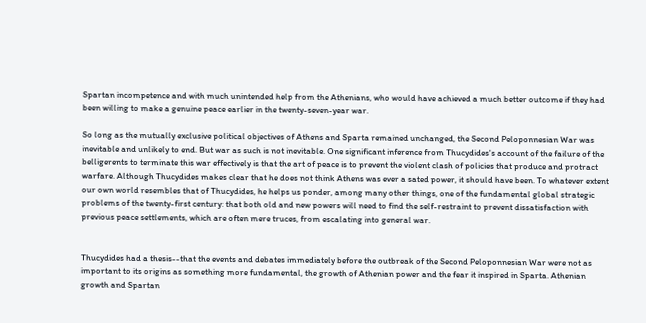Spartan incompetence and with much unintended help from the Athenians, who would have achieved a much better outcome if they had been willing to make a genuine peace earlier in the twenty-seven-year war.

So long as the mutually exclusive political objectives of Athens and Sparta remained unchanged, the Second Peloponnesian War was inevitable and unlikely to end. But war as such is not inevitable. One significant inference from Thucydides's account of the failure of the belligerents to terminate this war effectively is that the art of peace is to prevent the violent clash of policies that produce and protract warfare. Although Thucydides makes clear that he does not think Athens was ever a sated power, it should have been. To whatever extent our own world resembles that of Thucydides, he helps us ponder, among many other things, one of the fundamental global strategic problems of the twenty-first century: that both old and new powers will need to find the self-restraint to prevent dissatisfaction with previous peace settlements, which are often mere truces, from escalating into general war.


Thucydides had a thesis--that the events and debates immediately before the outbreak of the Second Peloponnesian War were not as important to its origins as something more fundamental, the growth of Athenian power and the fear it inspired in Sparta. Athenian growth and Spartan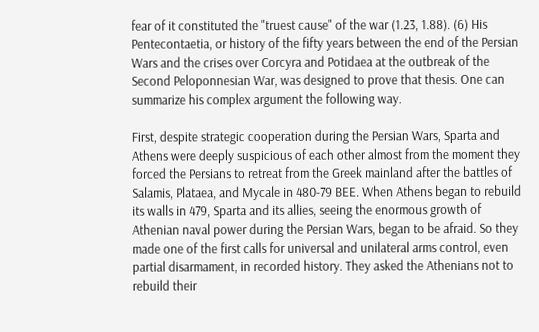fear of it constituted the "truest cause" of the war (1.23, 1.88). (6) His Pentecontaetia, or history of the fifty years between the end of the Persian Wars and the crises over Corcyra and Potidaea at the outbreak of the Second Peloponnesian War, was designed to prove that thesis. One can summarize his complex argument the following way.

First, despite strategic cooperation during the Persian Wars, Sparta and Athens were deeply suspicious of each other almost from the moment they forced the Persians to retreat from the Greek mainland after the battles of Salamis, Plataea, and Mycale in 480-79 BEE. When Athens began to rebuild its walls in 479, Sparta and its allies, seeing the enormous growth of Athenian naval power during the Persian Wars, began to be afraid. So they made one of the first calls for universal and unilateral arms control, even partial disarmament, in recorded history. They asked the Athenians not to rebuild their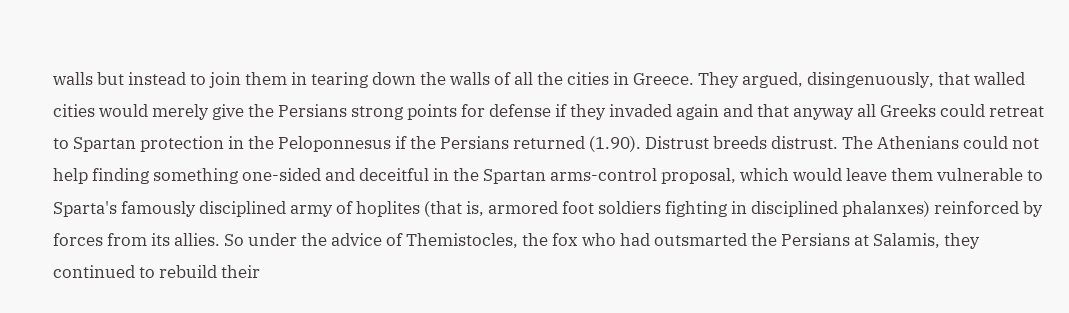walls but instead to join them in tearing down the walls of all the cities in Greece. They argued, disingenuously, that walled cities would merely give the Persians strong points for defense if they invaded again and that anyway all Greeks could retreat to Spartan protection in the Peloponnesus if the Persians returned (1.90). Distrust breeds distrust. The Athenians could not help finding something one-sided and deceitful in the Spartan arms-control proposal, which would leave them vulnerable to Sparta's famously disciplined army of hoplites (that is, armored foot soldiers fighting in disciplined phalanxes) reinforced by forces from its allies. So under the advice of Themistocles, the fox who had outsmarted the Persians at Salamis, they continued to rebuild their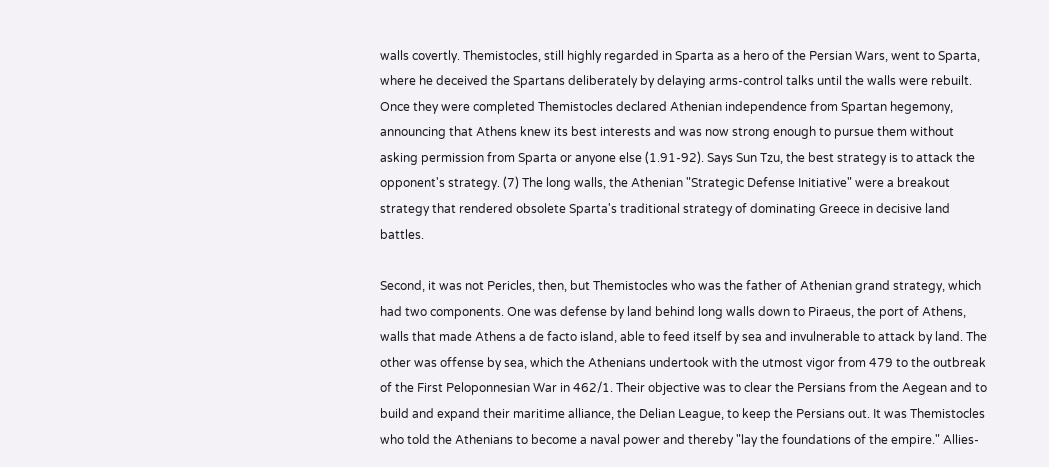walls covertly. Themistocles, still highly regarded in Sparta as a hero of the Persian Wars, went to Sparta, where he deceived the Spartans deliberately by delaying arms-control talks until the walls were rebuilt. Once they were completed Themistocles declared Athenian independence from Spartan hegemony, announcing that Athens knew its best interests and was now strong enough to pursue them without asking permission from Sparta or anyone else (1.91-92). Says Sun Tzu, the best strategy is to attack the opponent's strategy. (7) The long walls, the Athenian "Strategic Defense Initiative" were a breakout strategy that rendered obsolete Sparta's traditional strategy of dominating Greece in decisive land battles.

Second, it was not Pericles, then, but Themistocles who was the father of Athenian grand strategy, which had two components. One was defense by land behind long walls down to Piraeus, the port of Athens, walls that made Athens a de facto island, able to feed itself by sea and invulnerable to attack by land. The other was offense by sea, which the Athenians undertook with the utmost vigor from 479 to the outbreak of the First Peloponnesian War in 462/1. Their objective was to clear the Persians from the Aegean and to build and expand their maritime alliance, the Delian League, to keep the Persians out. It was Themistocles who told the Athenians to become a naval power and thereby "lay the foundations of the empire." Allies-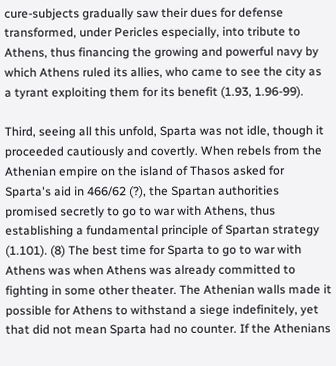cure-subjects gradually saw their dues for defense transformed, under Pericles especially, into tribute to Athens, thus financing the growing and powerful navy by which Athens ruled its allies, who came to see the city as a tyrant exploiting them for its benefit (1.93, 1.96-99).

Third, seeing all this unfold, Sparta was not idle, though it proceeded cautiously and covertly. When rebels from the Athenian empire on the island of Thasos asked for Sparta's aid in 466/62 (?), the Spartan authorities promised secretly to go to war with Athens, thus establishing a fundamental principle of Spartan strategy (1.101). (8) The best time for Sparta to go to war with Athens was when Athens was already committed to fighting in some other theater. The Athenian walls made it possible for Athens to withstand a siege indefinitely, yet that did not mean Sparta had no counter. If the Athenians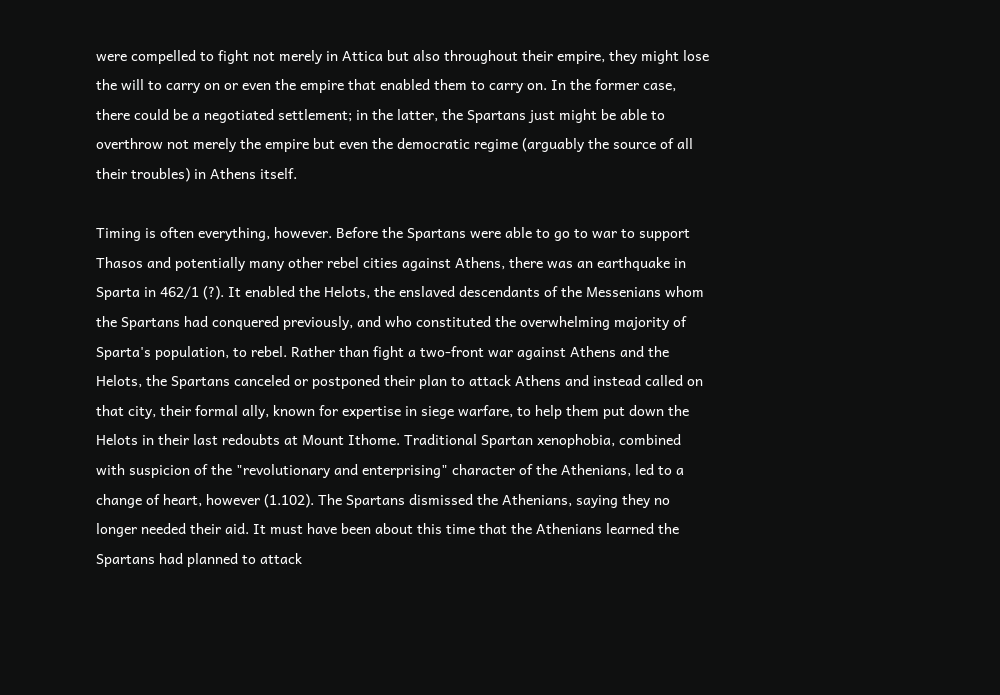were compelled to fight not merely in Attica but also throughout their empire, they might lose the will to carry on or even the empire that enabled them to carry on. In the former case, there could be a negotiated settlement; in the latter, the Spartans just might be able to overthrow not merely the empire but even the democratic regime (arguably the source of all their troubles) in Athens itself.

Timing is often everything, however. Before the Spartans were able to go to war to support Thasos and potentially many other rebel cities against Athens, there was an earthquake in Sparta in 462/1 (?). It enabled the Helots, the enslaved descendants of the Messenians whom the Spartans had conquered previously, and who constituted the overwhelming majority of Sparta's population, to rebel. Rather than fight a two-front war against Athens and the Helots, the Spartans canceled or postponed their plan to attack Athens and instead called on that city, their formal ally, known for expertise in siege warfare, to help them put down the Helots in their last redoubts at Mount Ithome. Traditional Spartan xenophobia, combined with suspicion of the "revolutionary and enterprising" character of the Athenians, led to a change of heart, however (1.102). The Spartans dismissed the Athenians, saying they no longer needed their aid. It must have been about this time that the Athenians learned the Spartans had planned to attack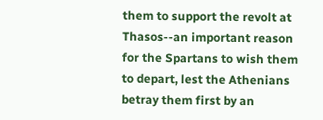them to support the revolt at Thasos--an important reason for the Spartans to wish them to depart, lest the Athenians betray them first by an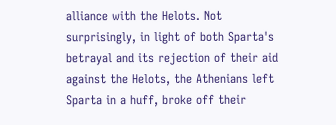alliance with the Helots. Not surprisingly, in light of both Sparta's betrayal and its rejection of their aid against the Helots, the Athenians left Sparta in a huff, broke off their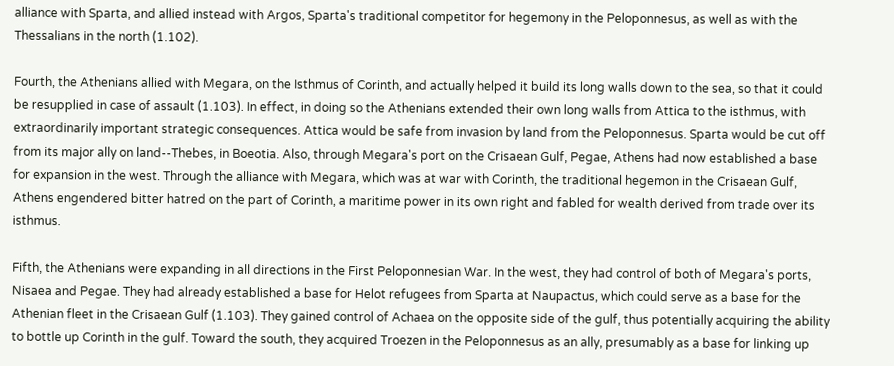alliance with Sparta, and allied instead with Argos, Sparta's traditional competitor for hegemony in the Peloponnesus, as well as with the Thessalians in the north (1.102).

Fourth, the Athenians allied with Megara, on the Isthmus of Corinth, and actually helped it build its long walls down to the sea, so that it could be resupplied in case of assault (1.103). In effect, in doing so the Athenians extended their own long walls from Attica to the isthmus, with extraordinarily important strategic consequences. Attica would be safe from invasion by land from the Peloponnesus. Sparta would be cut off from its major ally on land--Thebes, in Boeotia. Also, through Megara's port on the Crisaean Gulf, Pegae, Athens had now established a base for expansion in the west. Through the alliance with Megara, which was at war with Corinth, the traditional hegemon in the Crisaean Gulf, Athens engendered bitter hatred on the part of Corinth, a maritime power in its own right and fabled for wealth derived from trade over its isthmus.

Fifth, the Athenians were expanding in all directions in the First Peloponnesian War. In the west, they had control of both of Megara's ports, Nisaea and Pegae. They had already established a base for Helot refugees from Sparta at Naupactus, which could serve as a base for the Athenian fleet in the Crisaean Gulf (1.103). They gained control of Achaea on the opposite side of the gulf, thus potentially acquiring the ability to bottle up Corinth in the gulf. Toward the south, they acquired Troezen in the Peloponnesus as an ally, presumably as a base for linking up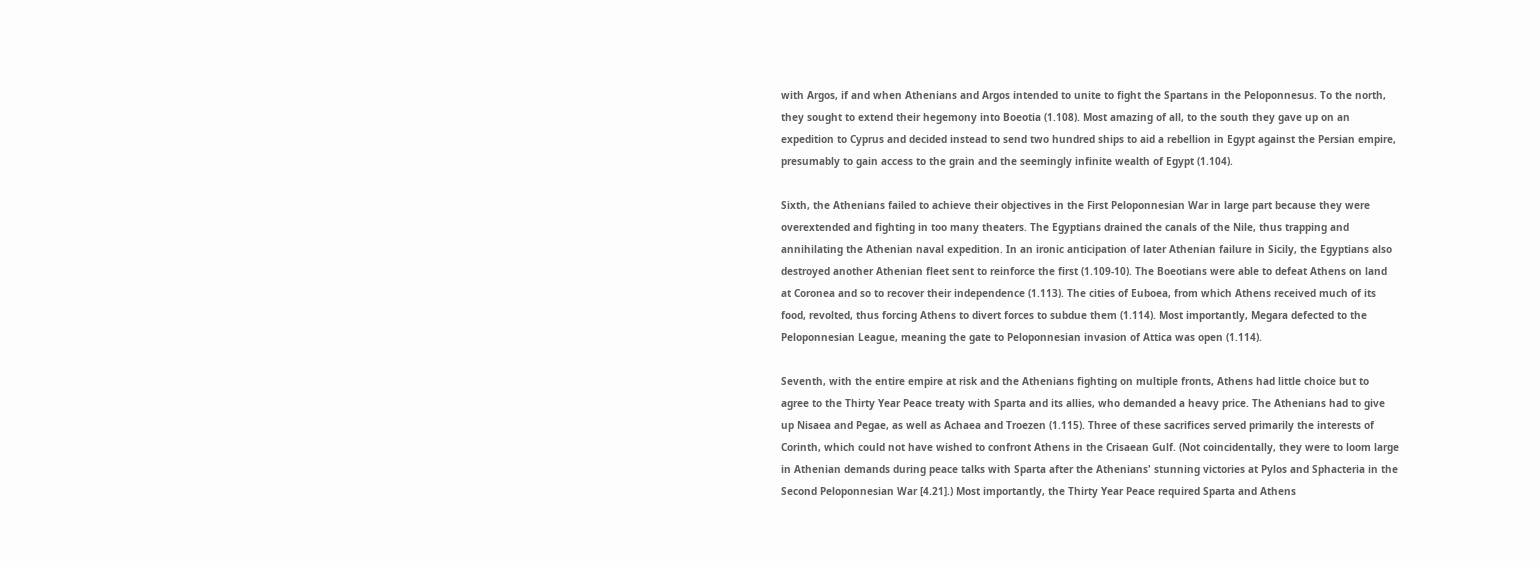with Argos, if and when Athenians and Argos intended to unite to fight the Spartans in the Peloponnesus. To the north, they sought to extend their hegemony into Boeotia (1.108). Most amazing of all, to the south they gave up on an expedition to Cyprus and decided instead to send two hundred ships to aid a rebellion in Egypt against the Persian empire, presumably to gain access to the grain and the seemingly infinite wealth of Egypt (1.104).

Sixth, the Athenians failed to achieve their objectives in the First Peloponnesian War in large part because they were overextended and fighting in too many theaters. The Egyptians drained the canals of the Nile, thus trapping and annihilating the Athenian naval expedition. In an ironic anticipation of later Athenian failure in Sicily, the Egyptians also destroyed another Athenian fleet sent to reinforce the first (1.109-10). The Boeotians were able to defeat Athens on land at Coronea and so to recover their independence (1.113). The cities of Euboea, from which Athens received much of its food, revolted, thus forcing Athens to divert forces to subdue them (1.114). Most importantly, Megara defected to the Peloponnesian League, meaning the gate to Peloponnesian invasion of Attica was open (1.114).

Seventh, with the entire empire at risk and the Athenians fighting on multiple fronts, Athens had little choice but to agree to the Thirty Year Peace treaty with Sparta and its allies, who demanded a heavy price. The Athenians had to give up Nisaea and Pegae, as well as Achaea and Troezen (1.115). Three of these sacrifices served primarily the interests of Corinth, which could not have wished to confront Athens in the Crisaean Gulf. (Not coincidentally, they were to loom large in Athenian demands during peace talks with Sparta after the Athenians' stunning victories at Pylos and Sphacteria in the Second Peloponnesian War [4.21].) Most importantly, the Thirty Year Peace required Sparta and Athens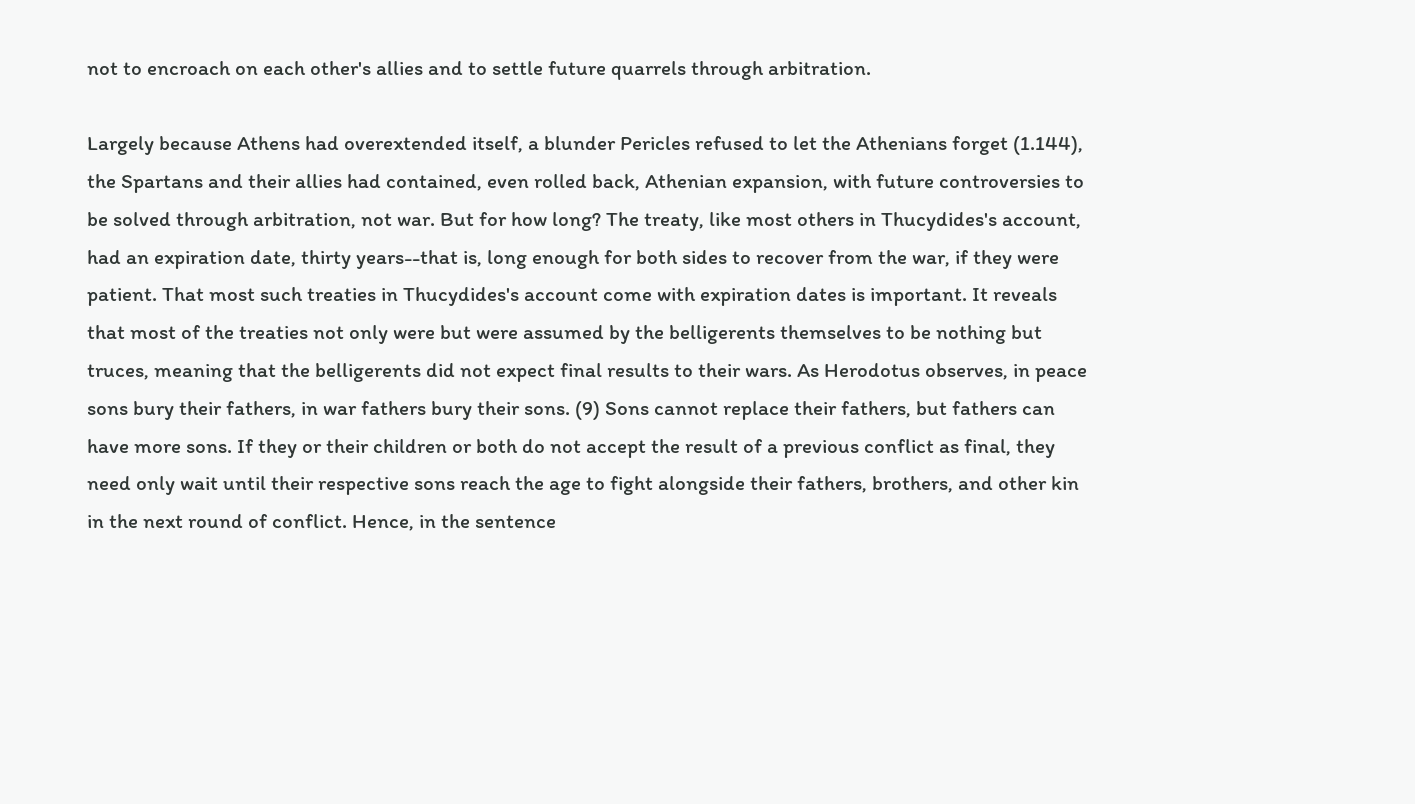not to encroach on each other's allies and to settle future quarrels through arbitration.

Largely because Athens had overextended itself, a blunder Pericles refused to let the Athenians forget (1.144), the Spartans and their allies had contained, even rolled back, Athenian expansion, with future controversies to be solved through arbitration, not war. But for how long? The treaty, like most others in Thucydides's account, had an expiration date, thirty years--that is, long enough for both sides to recover from the war, if they were patient. That most such treaties in Thucydides's account come with expiration dates is important. It reveals that most of the treaties not only were but were assumed by the belligerents themselves to be nothing but truces, meaning that the belligerents did not expect final results to their wars. As Herodotus observes, in peace sons bury their fathers, in war fathers bury their sons. (9) Sons cannot replace their fathers, but fathers can have more sons. If they or their children or both do not accept the result of a previous conflict as final, they need only wait until their respective sons reach the age to fight alongside their fathers, brothers, and other kin in the next round of conflict. Hence, in the sentence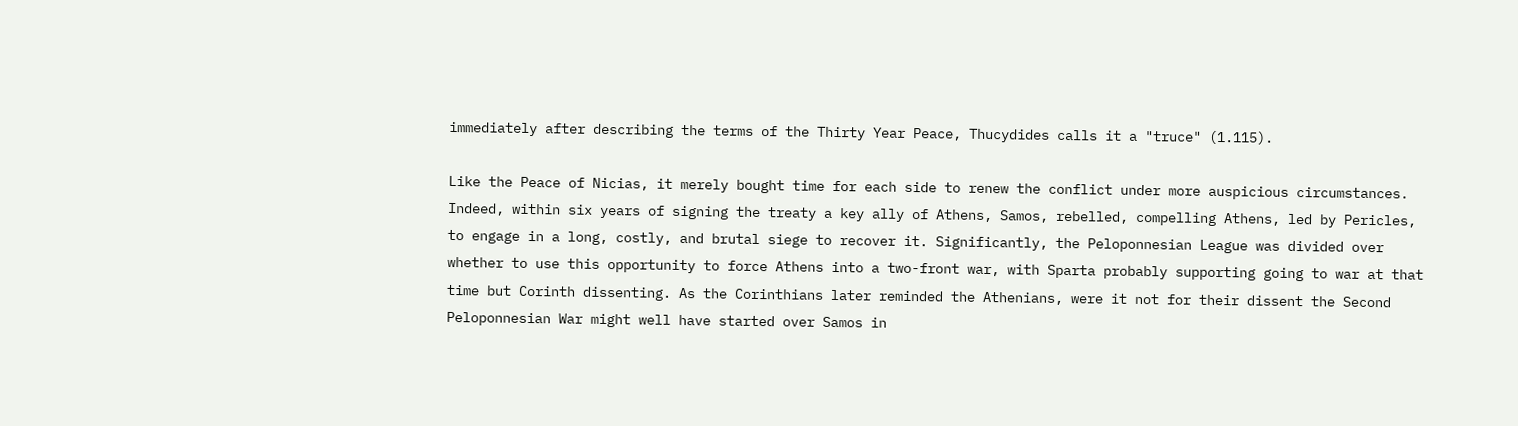immediately after describing the terms of the Thirty Year Peace, Thucydides calls it a "truce" (1.115).

Like the Peace of Nicias, it merely bought time for each side to renew the conflict under more auspicious circumstances. Indeed, within six years of signing the treaty a key ally of Athens, Samos, rebelled, compelling Athens, led by Pericles, to engage in a long, costly, and brutal siege to recover it. Significantly, the Peloponnesian League was divided over whether to use this opportunity to force Athens into a two-front war, with Sparta probably supporting going to war at that time but Corinth dissenting. As the Corinthians later reminded the Athenians, were it not for their dissent the Second Peloponnesian War might well have started over Samos in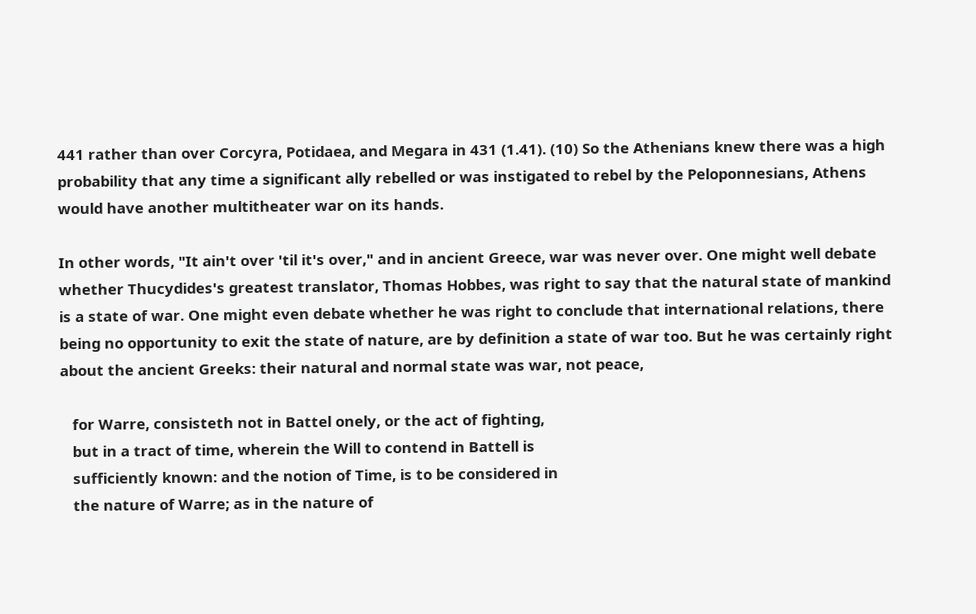441 rather than over Corcyra, Potidaea, and Megara in 431 (1.41). (10) So the Athenians knew there was a high probability that any time a significant ally rebelled or was instigated to rebel by the Peloponnesians, Athens would have another multitheater war on its hands.

In other words, "It ain't over 'til it's over," and in ancient Greece, war was never over. One might well debate whether Thucydides's greatest translator, Thomas Hobbes, was right to say that the natural state of mankind is a state of war. One might even debate whether he was right to conclude that international relations, there being no opportunity to exit the state of nature, are by definition a state of war too. But he was certainly right about the ancient Greeks: their natural and normal state was war, not peace,

   for Warre, consisteth not in Battel onely, or the act of fighting,
   but in a tract of time, wherein the Will to contend in Battell is
   sufficiently known: and the notion of Time, is to be considered in
   the nature of Warre; as in the nature of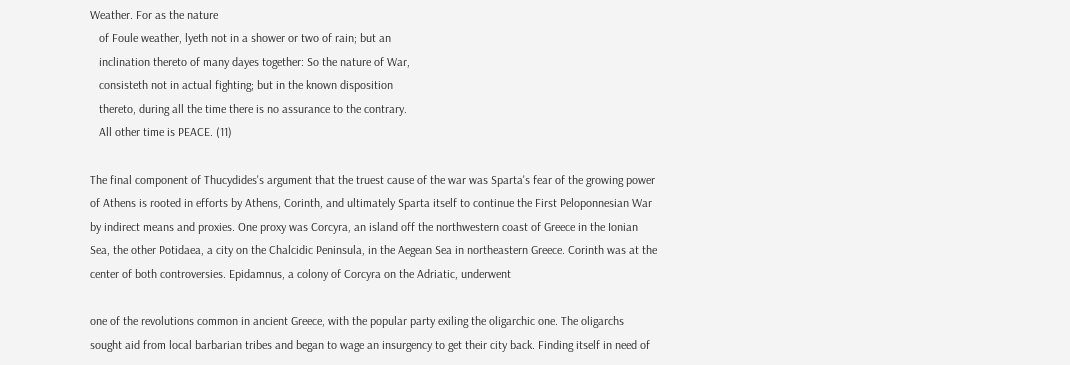Weather. For as the nature
   of Foule weather, lyeth not in a shower or two of rain; but an
   inclination thereto of many dayes together: So the nature of War,
   consisteth not in actual fighting; but in the known disposition
   thereto, during all the time there is no assurance to the contrary.
   All other time is PEACE. (11)

The final component of Thucydides's argument that the truest cause of the war was Sparta's fear of the growing power of Athens is rooted in efforts by Athens, Corinth, and ultimately Sparta itself to continue the First Peloponnesian War by indirect means and proxies. One proxy was Corcyra, an island off the northwestern coast of Greece in the Ionian Sea, the other Potidaea, a city on the Chalcidic Peninsula, in the Aegean Sea in northeastern Greece. Corinth was at the center of both controversies. Epidamnus, a colony of Corcyra on the Adriatic, underwent

one of the revolutions common in ancient Greece, with the popular party exiling the oligarchic one. The oligarchs sought aid from local barbarian tribes and began to wage an insurgency to get their city back. Finding itself in need of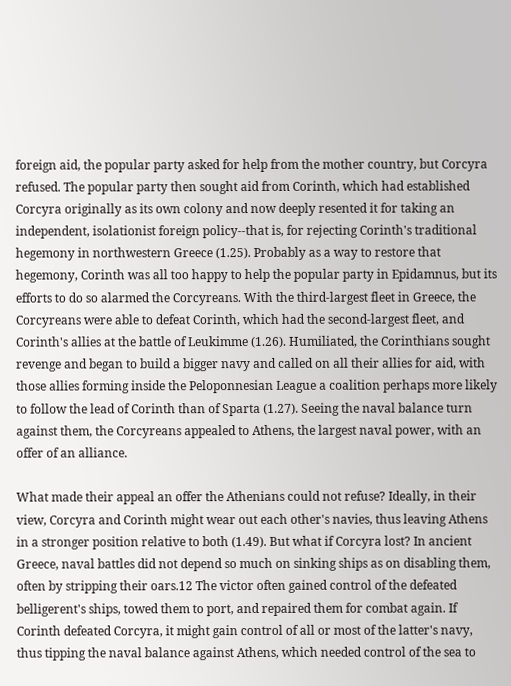foreign aid, the popular party asked for help from the mother country, but Corcyra refused. The popular party then sought aid from Corinth, which had established Corcyra originally as its own colony and now deeply resented it for taking an independent, isolationist foreign policy--that is, for rejecting Corinth's traditional hegemony in northwestern Greece (1.25). Probably as a way to restore that hegemony, Corinth was all too happy to help the popular party in Epidamnus, but its efforts to do so alarmed the Corcyreans. With the third-largest fleet in Greece, the Corcyreans were able to defeat Corinth, which had the second-largest fleet, and Corinth's allies at the battle of Leukimme (1.26). Humiliated, the Corinthians sought revenge and began to build a bigger navy and called on all their allies for aid, with those allies forming inside the Peloponnesian League a coalition perhaps more likely to follow the lead of Corinth than of Sparta (1.27). Seeing the naval balance turn against them, the Corcyreans appealed to Athens, the largest naval power, with an offer of an alliance.

What made their appeal an offer the Athenians could not refuse? Ideally, in their view, Corcyra and Corinth might wear out each other's navies, thus leaving Athens in a stronger position relative to both (1.49). But what if Corcyra lost? In ancient Greece, naval battles did not depend so much on sinking ships as on disabling them, often by stripping their oars.12 The victor often gained control of the defeated belligerent's ships, towed them to port, and repaired them for combat again. If Corinth defeated Corcyra, it might gain control of all or most of the latter's navy, thus tipping the naval balance against Athens, which needed control of the sea to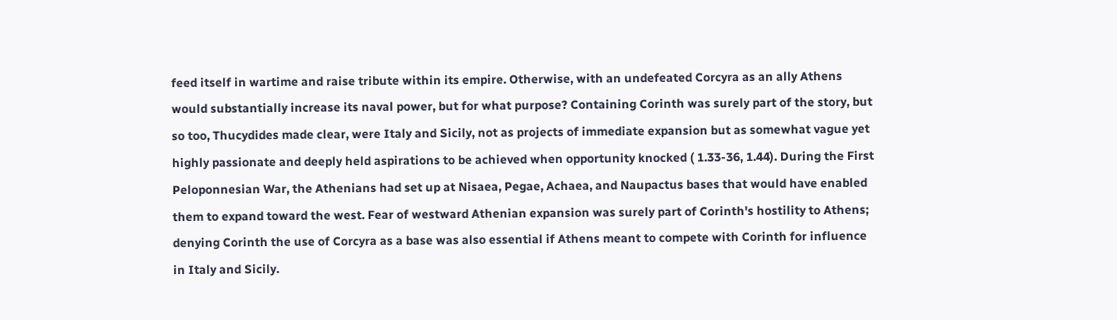feed itself in wartime and raise tribute within its empire. Otherwise, with an undefeated Corcyra as an ally Athens would substantially increase its naval power, but for what purpose? Containing Corinth was surely part of the story, but so too, Thucydides made clear, were Italy and Sicily, not as projects of immediate expansion but as somewhat vague yet highly passionate and deeply held aspirations to be achieved when opportunity knocked ( 1.33-36, 1.44). During the First Peloponnesian War, the Athenians had set up at Nisaea, Pegae, Achaea, and Naupactus bases that would have enabled them to expand toward the west. Fear of westward Athenian expansion was surely part of Corinth's hostility to Athens; denying Corinth the use of Corcyra as a base was also essential if Athens meant to compete with Corinth for influence in Italy and Sicily.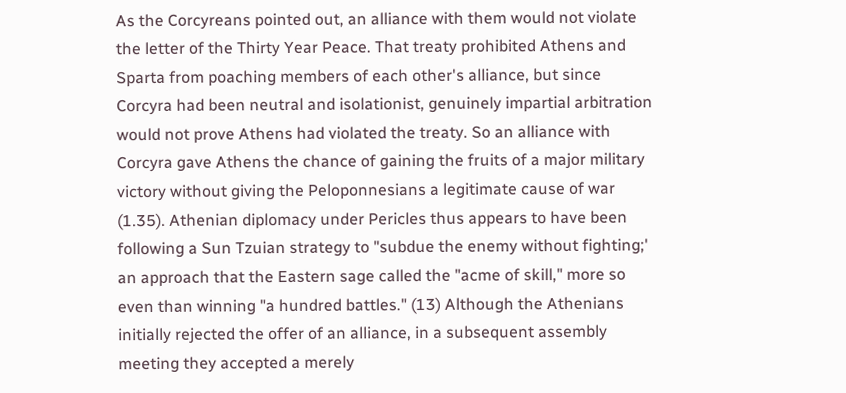As the Corcyreans pointed out, an alliance with them would not violate the letter of the Thirty Year Peace. That treaty prohibited Athens and Sparta from poaching members of each other's alliance, but since Corcyra had been neutral and isolationist, genuinely impartial arbitration would not prove Athens had violated the treaty. So an alliance with Corcyra gave Athens the chance of gaining the fruits of a major military victory without giving the Peloponnesians a legitimate cause of war (1.35). Athenian diplomacy under Pericles thus appears to have been following a Sun Tzuian strategy to "subdue the enemy without fighting;' an approach that the Eastern sage called the "acme of skill," more so even than winning "a hundred battles." (13) Although the Athenians initially rejected the offer of an alliance, in a subsequent assembly meeting they accepted a merely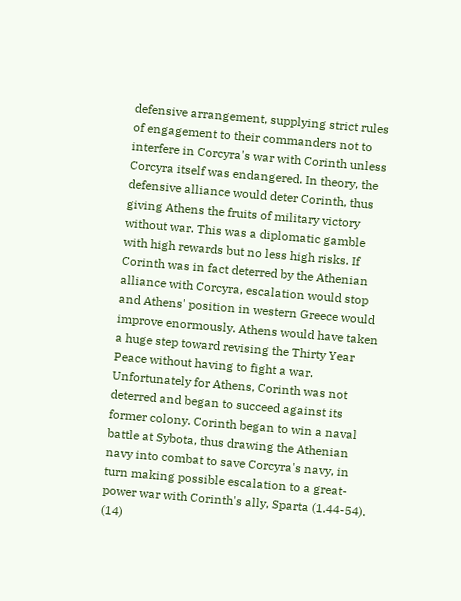defensive arrangement, supplying strict rules of engagement to their commanders not to interfere in Corcyra's war with Corinth unless Corcyra itself was endangered. In theory, the defensive alliance would deter Corinth, thus giving Athens the fruits of military victory without war. This was a diplomatic gamble with high rewards but no less high risks. If Corinth was in fact deterred by the Athenian alliance with Corcyra, escalation would stop and Athens' position in western Greece would improve enormously. Athens would have taken a huge step toward revising the Thirty Year Peace without having to fight a war. Unfortunately for Athens, Corinth was not deterred and began to succeed against its former colony. Corinth began to win a naval battle at Sybota, thus drawing the Athenian navy into combat to save Corcyra's navy, in turn making possible escalation to a great-power war with Corinth's ally, Sparta (1.44-54). (14)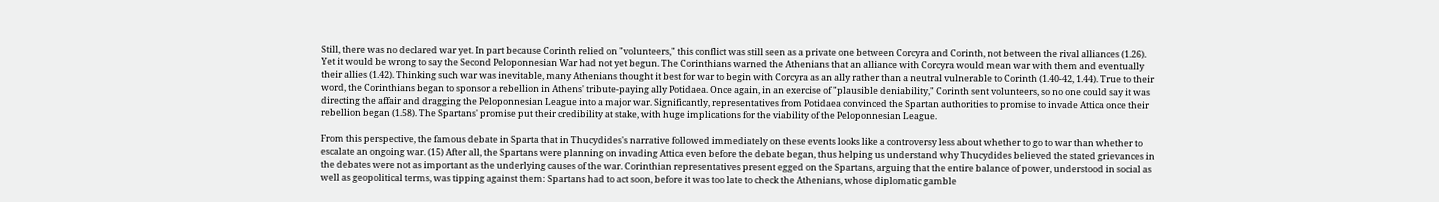Still, there was no declared war yet. In part because Corinth relied on "volunteers," this conflict was still seen as a private one between Corcyra and Corinth, not between the rival alliances (1.26). Yet it would be wrong to say the Second Peloponnesian War had not yet begun. The Corinthians warned the Athenians that an alliance with Corcyra would mean war with them and eventually their allies (1.42). Thinking such war was inevitable, many Athenians thought it best for war to begin with Corcyra as an ally rather than a neutral vulnerable to Corinth (1.40-42, 1.44). True to their word, the Corinthians began to sponsor a rebellion in Athens' tribute-paying ally Potidaea. Once again, in an exercise of "plausible deniability," Corinth sent volunteers, so no one could say it was directing the affair and dragging the Peloponnesian League into a major war. Significantly, representatives from Potidaea convinced the Spartan authorities to promise to invade Attica once their rebellion began (1.58). The Spartans' promise put their credibility at stake, with huge implications for the viability of the Peloponnesian League.

From this perspective, the famous debate in Sparta that in Thucydides's narrative followed immediately on these events looks like a controversy less about whether to go to war than whether to escalate an ongoing war. (15) After all, the Spartans were planning on invading Attica even before the debate began, thus helping us understand why Thucydides believed the stated grievances in the debates were not as important as the underlying causes of the war. Corinthian representatives present egged on the Spartans, arguing that the entire balance of power, understood in social as well as geopolitical terms, was tipping against them: Spartans had to act soon, before it was too late to check the Athenians, whose diplomatic gamble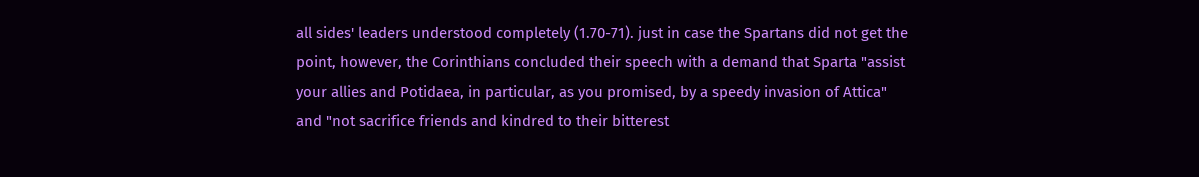all sides' leaders understood completely (1.70-71). just in case the Spartans did not get the point, however, the Corinthians concluded their speech with a demand that Sparta "assist your allies and Potidaea, in particular, as you promised, by a speedy invasion of Attica" and "not sacrifice friends and kindred to their bitterest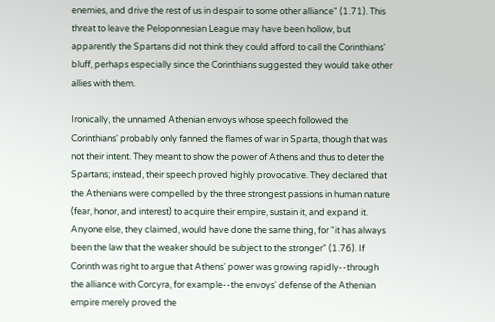enemies, and drive the rest of us in despair to some other alliance" (1.71). This threat to leave the Peloponnesian League may have been hollow, but apparently the Spartans did not think they could afford to call the Corinthians' bluff, perhaps especially since the Corinthians suggested they would take other allies with them.

Ironically, the unnamed Athenian envoys whose speech followed the Corinthians' probably only fanned the flames of war in Sparta, though that was not their intent. They meant to show the power of Athens and thus to deter the Spartans; instead, their speech proved highly provocative. They declared that the Athenians were compelled by the three strongest passions in human nature (fear, honor, and interest) to acquire their empire, sustain it, and expand it. Anyone else, they claimed, would have done the same thing, for "it has always been the law that the weaker should be subject to the stronger" (1.76). If Corinth was right to argue that Athens' power was growing rapidly--through the alliance with Corcyra, for example--the envoys' defense of the Athenian empire merely proved the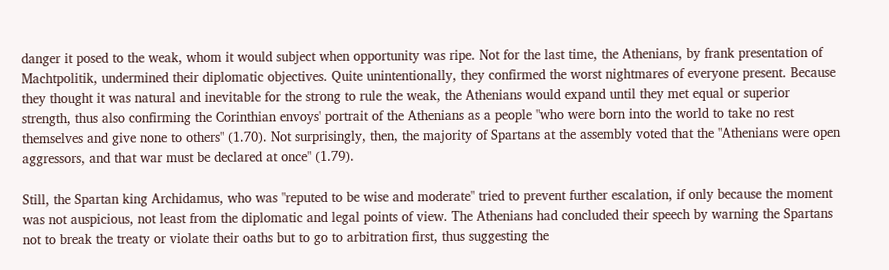danger it posed to the weak, whom it would subject when opportunity was ripe. Not for the last time, the Athenians, by frank presentation of Machtpolitik, undermined their diplomatic objectives. Quite unintentionally, they confirmed the worst nightmares of everyone present. Because they thought it was natural and inevitable for the strong to rule the weak, the Athenians would expand until they met equal or superior strength, thus also confirming the Corinthian envoys' portrait of the Athenians as a people "who were born into the world to take no rest themselves and give none to others" (1.70). Not surprisingly, then, the majority of Spartans at the assembly voted that the "Athenians were open aggressors, and that war must be declared at once" (1.79).

Still, the Spartan king Archidamus, who was "reputed to be wise and moderate" tried to prevent further escalation, if only because the moment was not auspicious, not least from the diplomatic and legal points of view. The Athenians had concluded their speech by warning the Spartans not to break the treaty or violate their oaths but to go to arbitration first, thus suggesting the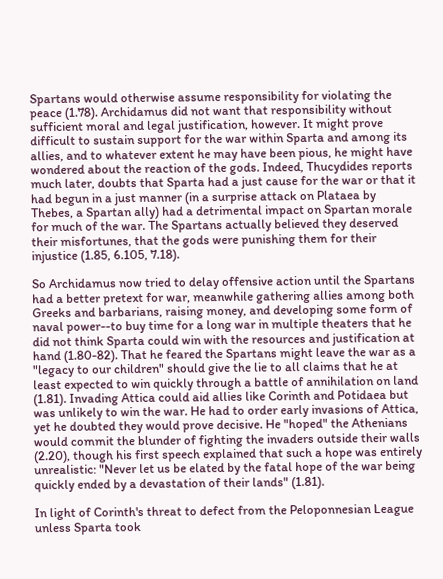Spartans would otherwise assume responsibility for violating the peace (1.78). Archidamus did not want that responsibility without sufficient moral and legal justification, however. It might prove difficult to sustain support for the war within Sparta and among its allies, and to whatever extent he may have been pious, he might have wondered about the reaction of the gods. Indeed, Thucydides reports much later, doubts that Sparta had a just cause for the war or that it had begun in a just manner (in a surprise attack on Plataea by Thebes, a Spartan ally) had a detrimental impact on Spartan morale for much of the war. The Spartans actually believed they deserved their misfortunes, that the gods were punishing them for their injustice (1.85, 6.105, 7.18).

So Archidamus now tried to delay offensive action until the Spartans had a better pretext for war, meanwhile gathering allies among both Greeks and barbarians, raising money, and developing some form of naval power--to buy time for a long war in multiple theaters that he did not think Sparta could win with the resources and justification at hand (1.80-82). That he feared the Spartans might leave the war as a "legacy to our children" should give the lie to all claims that he at least expected to win quickly through a battle of annihilation on land (1.81). Invading Attica could aid allies like Corinth and Potidaea but was unlikely to win the war. He had to order early invasions of Attica, yet he doubted they would prove decisive. He "hoped" the Athenians would commit the blunder of fighting the invaders outside their walls (2.20), though his first speech explained that such a hope was entirely unrealistic: "Never let us be elated by the fatal hope of the war being quickly ended by a devastation of their lands" (1.81).

In light of Corinth's threat to defect from the Peloponnesian League unless Sparta took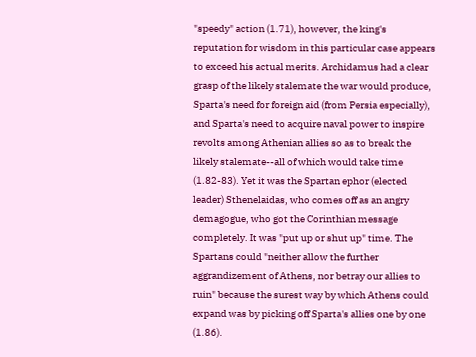"speedy" action (1.71), however, the king's reputation for wisdom in this particular case appears to exceed his actual merits. Archidamus had a clear grasp of the likely stalemate the war would produce, Sparta's need for foreign aid (from Persia especially), and Sparta's need to acquire naval power to inspire revolts among Athenian allies so as to break the likely stalemate--all of which would take time (1.82-83). Yet it was the Spartan ephor (elected leader) Sthenelaidas, who comes off as an angry demagogue, who got the Corinthian message completely. It was "put up or shut up" time. The Spartans could "neither allow the further aggrandizement of Athens, nor betray our allies to ruin" because the surest way by which Athens could expand was by picking off Sparta's allies one by one (1.86).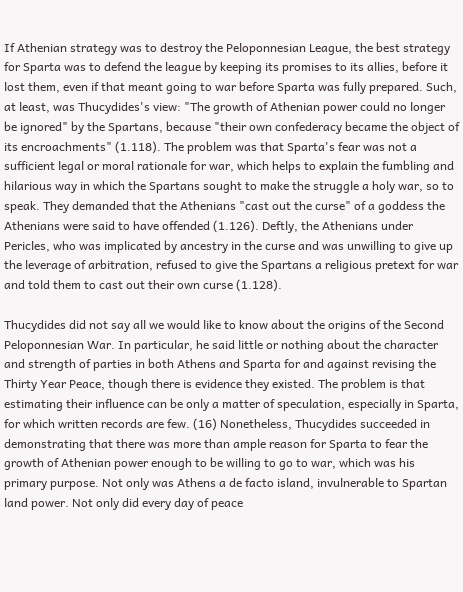If Athenian strategy was to destroy the Peloponnesian League, the best strategy for Sparta was to defend the league by keeping its promises to its allies, before it lost them, even if that meant going to war before Sparta was fully prepared. Such, at least, was Thucydides's view: "The growth of Athenian power could no longer be ignored" by the Spartans, because "their own confederacy became the object of its encroachments" (1.118). The problem was that Sparta's fear was not a sufficient legal or moral rationale for war, which helps to explain the fumbling and hilarious way in which the Spartans sought to make the struggle a holy war, so to speak. They demanded that the Athenians "cast out the curse" of a goddess the Athenians were said to have offended (1.126). Deftly, the Athenians under Pericles, who was implicated by ancestry in the curse and was unwilling to give up the leverage of arbitration, refused to give the Spartans a religious pretext for war and told them to cast out their own curse (1.128).

Thucydides did not say all we would like to know about the origins of the Second Peloponnesian War. In particular, he said little or nothing about the character and strength of parties in both Athens and Sparta for and against revising the Thirty Year Peace, though there is evidence they existed. The problem is that estimating their influence can be only a matter of speculation, especially in Sparta, for which written records are few. (16) Nonetheless, Thucydides succeeded in demonstrating that there was more than ample reason for Sparta to fear the growth of Athenian power enough to be willing to go to war, which was his primary purpose. Not only was Athens a de facto island, invulnerable to Spartan land power. Not only did every day of peace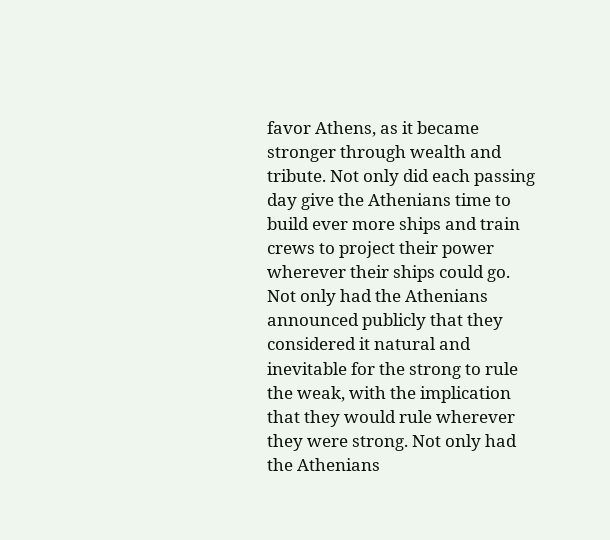favor Athens, as it became stronger through wealth and tribute. Not only did each passing day give the Athenians time to build ever more ships and train crews to project their power wherever their ships could go. Not only had the Athenians announced publicly that they considered it natural and inevitable for the strong to rule the weak, with the implication that they would rule wherever they were strong. Not only had the Athenians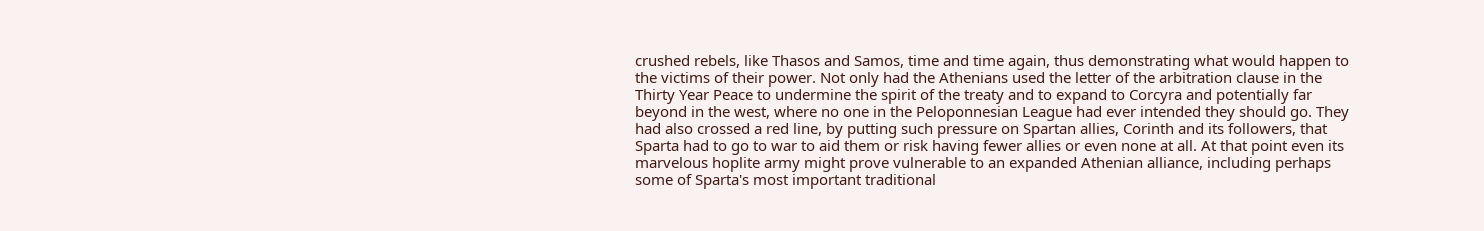crushed rebels, like Thasos and Samos, time and time again, thus demonstrating what would happen to the victims of their power. Not only had the Athenians used the letter of the arbitration clause in the Thirty Year Peace to undermine the spirit of the treaty and to expand to Corcyra and potentially far beyond in the west, where no one in the Peloponnesian League had ever intended they should go. They had also crossed a red line, by putting such pressure on Spartan allies, Corinth and its followers, that Sparta had to go to war to aid them or risk having fewer allies or even none at all. At that point even its marvelous hoplite army might prove vulnerable to an expanded Athenian alliance, including perhaps some of Sparta's most important traditional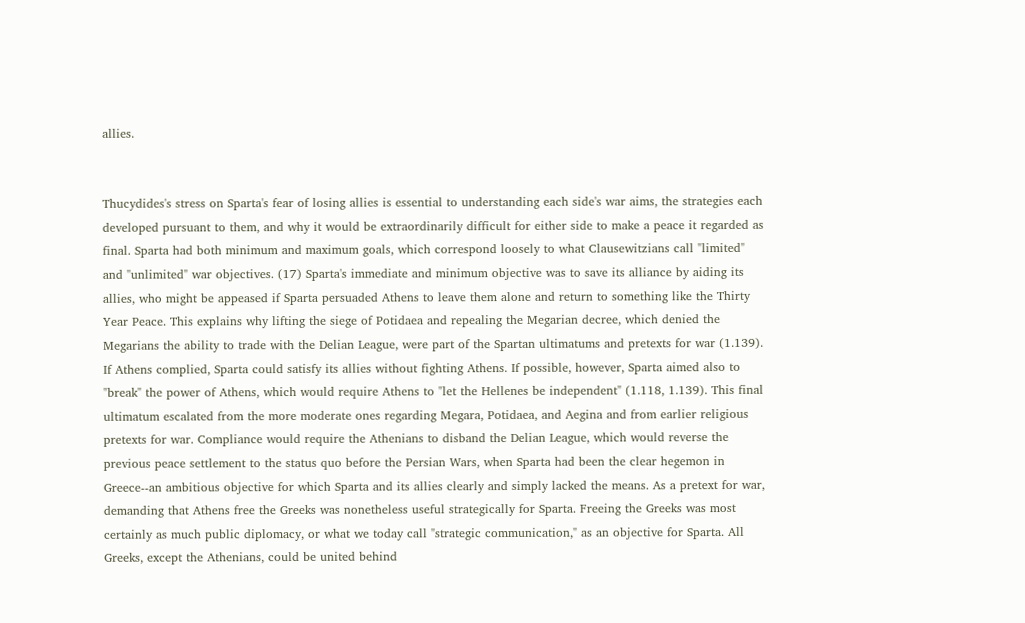allies.


Thucydides's stress on Sparta's fear of losing allies is essential to understanding each side's war aims, the strategies each developed pursuant to them, and why it would be extraordinarily difficult for either side to make a peace it regarded as final. Sparta had both minimum and maximum goals, which correspond loosely to what Clausewitzians call "limited" and "unlimited" war objectives. (17) Sparta's immediate and minimum objective was to save its alliance by aiding its allies, who might be appeased if Sparta persuaded Athens to leave them alone and return to something like the Thirty Year Peace. This explains why lifting the siege of Potidaea and repealing the Megarian decree, which denied the Megarians the ability to trade with the Delian League, were part of the Spartan ultimatums and pretexts for war (1.139). If Athens complied, Sparta could satisfy its allies without fighting Athens. If possible, however, Sparta aimed also to "break" the power of Athens, which would require Athens to "let the Hellenes be independent" (1.118, 1.139). This final ultimatum escalated from the more moderate ones regarding Megara, Potidaea, and Aegina and from earlier religious pretexts for war. Compliance would require the Athenians to disband the Delian League, which would reverse the previous peace settlement to the status quo before the Persian Wars, when Sparta had been the clear hegemon in Greece--an ambitious objective for which Sparta and its allies clearly and simply lacked the means. As a pretext for war, demanding that Athens free the Greeks was nonetheless useful strategically for Sparta. Freeing the Greeks was most certainly as much public diplomacy, or what we today call "strategic communication," as an objective for Sparta. All Greeks, except the Athenians, could be united behind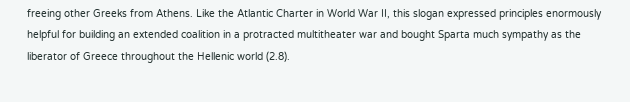freeing other Greeks from Athens. Like the Atlantic Charter in World War II, this slogan expressed principles enormously helpful for building an extended coalition in a protracted multitheater war and bought Sparta much sympathy as the liberator of Greece throughout the Hellenic world (2.8).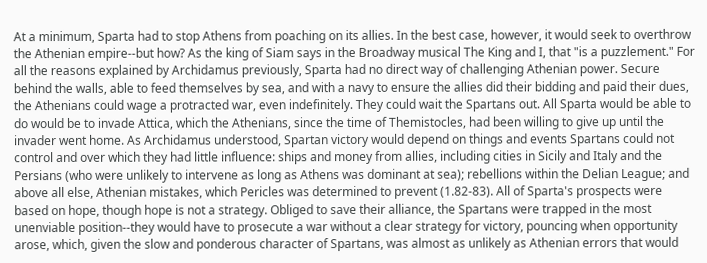At a minimum, Sparta had to stop Athens from poaching on its allies. In the best case, however, it would seek to overthrow the Athenian empire--but how? As the king of Siam says in the Broadway musical The King and I, that "is a puzzlement." For all the reasons explained by Archidamus previously, Sparta had no direct way of challenging Athenian power. Secure behind the walls, able to feed themselves by sea, and with a navy to ensure the allies did their bidding and paid their dues, the Athenians could wage a protracted war, even indefinitely. They could wait the Spartans out. All Sparta would be able to do would be to invade Attica, which the Athenians, since the time of Themistocles, had been willing to give up until the invader went home. As Archidamus understood, Spartan victory would depend on things and events Spartans could not control and over which they had little influence: ships and money from allies, including cities in Sicily and Italy and the Persians (who were unlikely to intervene as long as Athens was dominant at sea); rebellions within the Delian League; and above all else, Athenian mistakes, which Pericles was determined to prevent (1.82-83). All of Sparta's prospects were based on hope, though hope is not a strategy. Obliged to save their alliance, the Spartans were trapped in the most unenviable position--they would have to prosecute a war without a clear strategy for victory, pouncing when opportunity arose, which, given the slow and ponderous character of Spartans, was almost as unlikely as Athenian errors that would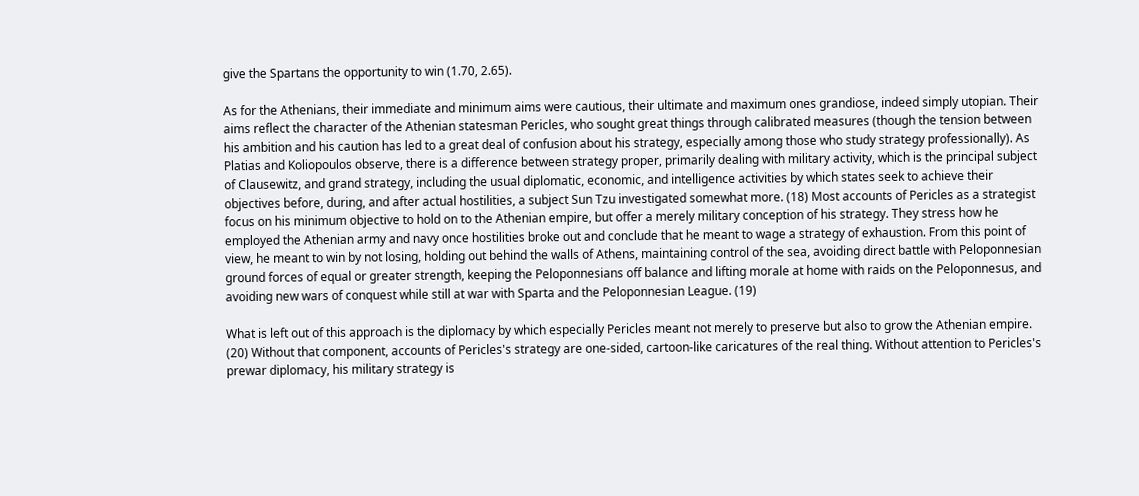give the Spartans the opportunity to win (1.70, 2.65).

As for the Athenians, their immediate and minimum aims were cautious, their ultimate and maximum ones grandiose, indeed simply utopian. Their aims reflect the character of the Athenian statesman Pericles, who sought great things through calibrated measures (though the tension between his ambition and his caution has led to a great deal of confusion about his strategy, especially among those who study strategy professionally). As Platias and Koliopoulos observe, there is a difference between strategy proper, primarily dealing with military activity, which is the principal subject of Clausewitz, and grand strategy, including the usual diplomatic, economic, and intelligence activities by which states seek to achieve their objectives before, during, and after actual hostilities, a subject Sun Tzu investigated somewhat more. (18) Most accounts of Pericles as a strategist focus on his minimum objective to hold on to the Athenian empire, but offer a merely military conception of his strategy. They stress how he employed the Athenian army and navy once hostilities broke out and conclude that he meant to wage a strategy of exhaustion. From this point of view, he meant to win by not losing, holding out behind the walls of Athens, maintaining control of the sea, avoiding direct battle with Peloponnesian ground forces of equal or greater strength, keeping the Peloponnesians off balance and lifting morale at home with raids on the Peloponnesus, and avoiding new wars of conquest while still at war with Sparta and the Peloponnesian League. (19)

What is left out of this approach is the diplomacy by which especially Pericles meant not merely to preserve but also to grow the Athenian empire. (20) Without that component, accounts of Pericles's strategy are one-sided, cartoon-like caricatures of the real thing. Without attention to Pericles's prewar diplomacy, his military strategy is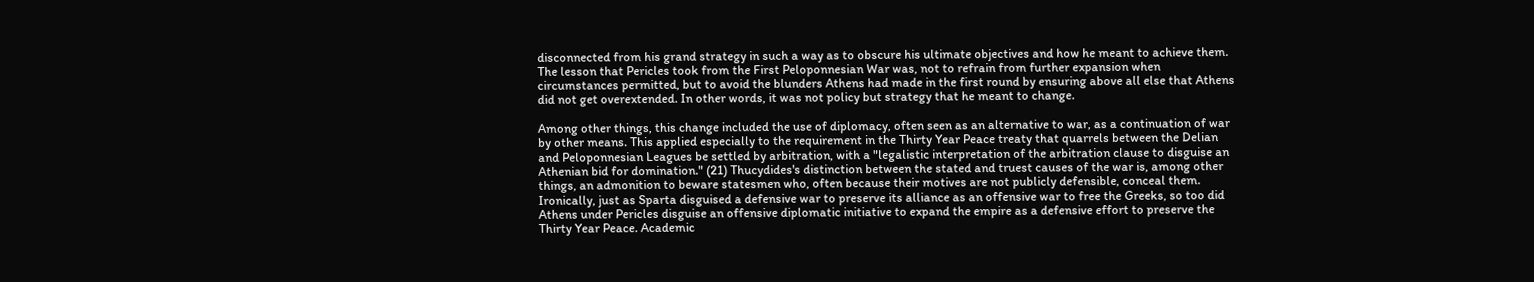disconnected from his grand strategy in such a way as to obscure his ultimate objectives and how he meant to achieve them. The lesson that Pericles took from the First Peloponnesian War was, not to refrain from further expansion when circumstances permitted, but to avoid the blunders Athens had made in the first round by ensuring above all else that Athens did not get overextended. In other words, it was not policy but strategy that he meant to change.

Among other things, this change included the use of diplomacy, often seen as an alternative to war, as a continuation of war by other means. This applied especially to the requirement in the Thirty Year Peace treaty that quarrels between the Delian and Peloponnesian Leagues be settled by arbitration, with a "legalistic interpretation of the arbitration clause to disguise an Athenian bid for domination." (21) Thucydides's distinction between the stated and truest causes of the war is, among other things, an admonition to beware statesmen who, often because their motives are not publicly defensible, conceal them. Ironically, just as Sparta disguised a defensive war to preserve its alliance as an offensive war to free the Greeks, so too did Athens under Pericles disguise an offensive diplomatic initiative to expand the empire as a defensive effort to preserve the Thirty Year Peace. Academic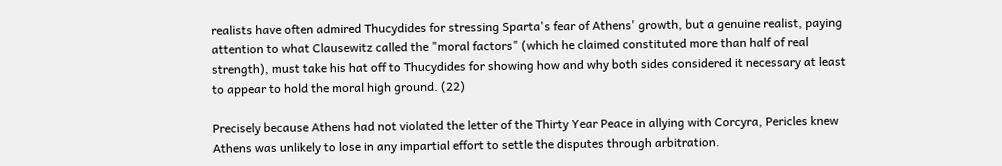realists have often admired Thucydides for stressing Sparta's fear of Athens' growth, but a genuine realist, paying attention to what Clausewitz called the "moral factors" (which he claimed constituted more than half of real strength), must take his hat off to Thucydides for showing how and why both sides considered it necessary at least to appear to hold the moral high ground. (22)

Precisely because Athens had not violated the letter of the Thirty Year Peace in allying with Corcyra, Pericles knew Athens was unlikely to lose in any impartial effort to settle the disputes through arbitration.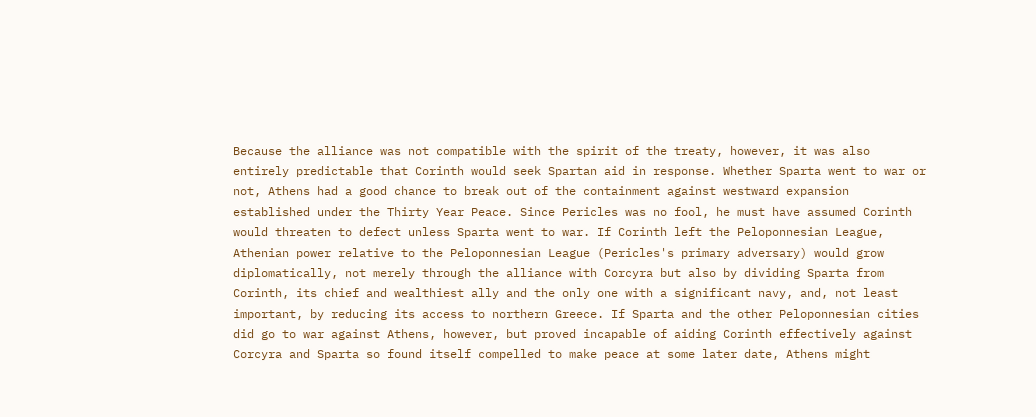Because the alliance was not compatible with the spirit of the treaty, however, it was also entirely predictable that Corinth would seek Spartan aid in response. Whether Sparta went to war or not, Athens had a good chance to break out of the containment against westward expansion established under the Thirty Year Peace. Since Pericles was no fool, he must have assumed Corinth would threaten to defect unless Sparta went to war. If Corinth left the Peloponnesian League, Athenian power relative to the Peloponnesian League (Pericles's primary adversary) would grow diplomatically, not merely through the alliance with Corcyra but also by dividing Sparta from Corinth, its chief and wealthiest ally and the only one with a significant navy, and, not least important, by reducing its access to northern Greece. If Sparta and the other Peloponnesian cities did go to war against Athens, however, but proved incapable of aiding Corinth effectively against Corcyra and Sparta so found itself compelled to make peace at some later date, Athens might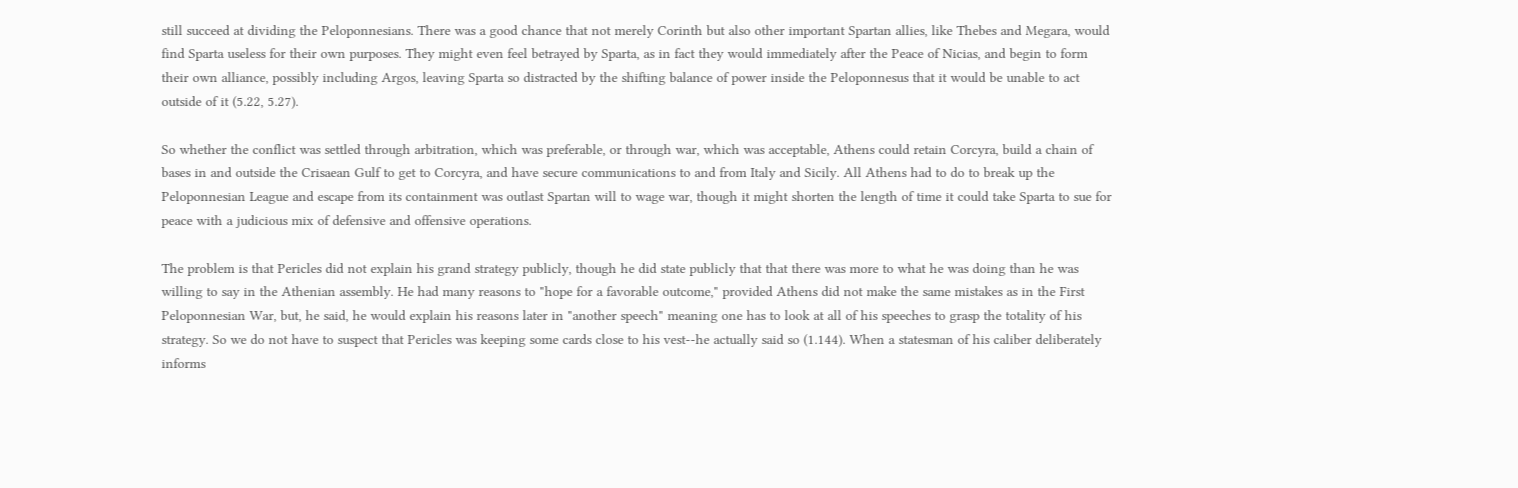still succeed at dividing the Peloponnesians. There was a good chance that not merely Corinth but also other important Spartan allies, like Thebes and Megara, would find Sparta useless for their own purposes. They might even feel betrayed by Sparta, as in fact they would immediately after the Peace of Nicias, and begin to form their own alliance, possibly including Argos, leaving Sparta so distracted by the shifting balance of power inside the Peloponnesus that it would be unable to act outside of it (5.22, 5.27).

So whether the conflict was settled through arbitration, which was preferable, or through war, which was acceptable, Athens could retain Corcyra, build a chain of bases in and outside the Crisaean Gulf to get to Corcyra, and have secure communications to and from Italy and Sicily. All Athens had to do to break up the Peloponnesian League and escape from its containment was outlast Spartan will to wage war, though it might shorten the length of time it could take Sparta to sue for peace with a judicious mix of defensive and offensive operations.

The problem is that Pericles did not explain his grand strategy publicly, though he did state publicly that that there was more to what he was doing than he was willing to say in the Athenian assembly. He had many reasons to "hope for a favorable outcome," provided Athens did not make the same mistakes as in the First Peloponnesian War, but, he said, he would explain his reasons later in "another speech" meaning one has to look at all of his speeches to grasp the totality of his strategy. So we do not have to suspect that Pericles was keeping some cards close to his vest--he actually said so (1.144). When a statesman of his caliber deliberately informs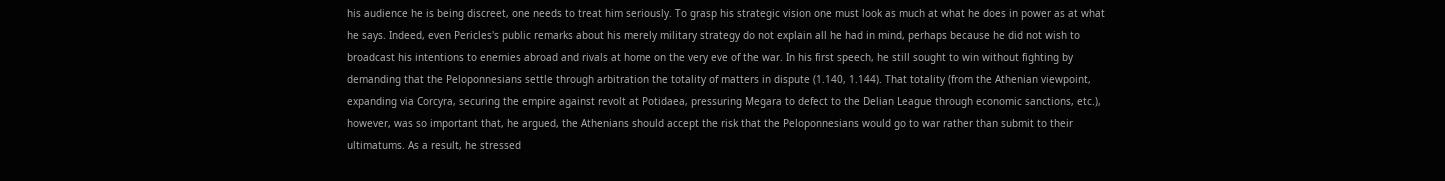his audience he is being discreet, one needs to treat him seriously. To grasp his strategic vision one must look as much at what he does in power as at what he says. Indeed, even Pericles's public remarks about his merely military strategy do not explain all he had in mind, perhaps because he did not wish to broadcast his intentions to enemies abroad and rivals at home on the very eve of the war. In his first speech, he still sought to win without fighting by demanding that the Peloponnesians settle through arbitration the totality of matters in dispute (1.140, 1.144). That totality (from the Athenian viewpoint, expanding via Corcyra, securing the empire against revolt at Potidaea, pressuring Megara to defect to the Delian League through economic sanctions, etc.), however, was so important that, he argued, the Athenians should accept the risk that the Peloponnesians would go to war rather than submit to their ultimatums. As a result, he stressed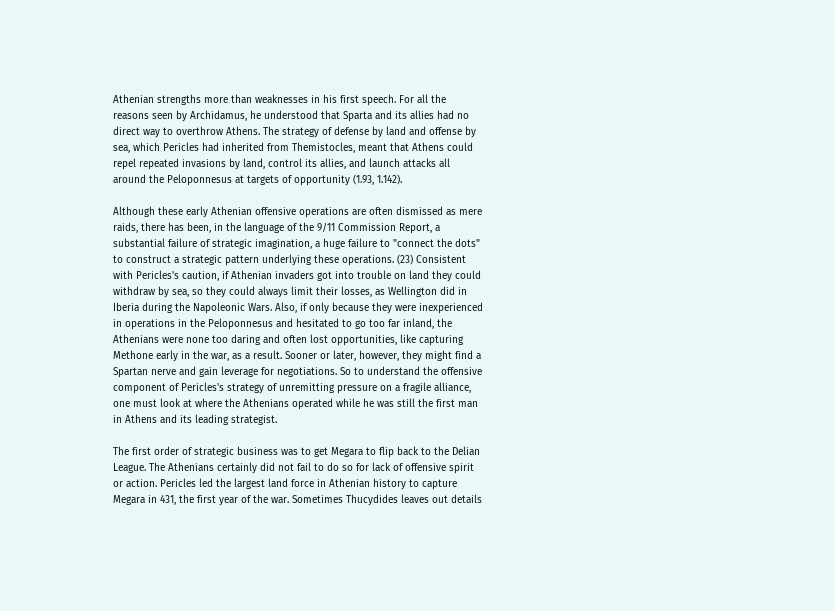Athenian strengths more than weaknesses in his first speech. For all the reasons seen by Archidamus, he understood that Sparta and its allies had no direct way to overthrow Athens. The strategy of defense by land and offense by sea, which Pericles had inherited from Themistocles, meant that Athens could repel repeated invasions by land, control its allies, and launch attacks all around the Peloponnesus at targets of opportunity (1.93, 1.142).

Although these early Athenian offensive operations are often dismissed as mere raids, there has been, in the language of the 9/11 Commission Report, a substantial failure of strategic imagination, a huge failure to "connect the dots" to construct a strategic pattern underlying these operations. (23) Consistent with Pericles's caution, if Athenian invaders got into trouble on land they could withdraw by sea, so they could always limit their losses, as Wellington did in Iberia during the Napoleonic Wars. Also, if only because they were inexperienced in operations in the Peloponnesus and hesitated to go too far inland, the Athenians were none too daring and often lost opportunities, like capturing Methone early in the war, as a result. Sooner or later, however, they might find a Spartan nerve and gain leverage for negotiations. So to understand the offensive component of Pericles's strategy of unremitting pressure on a fragile alliance, one must look at where the Athenians operated while he was still the first man in Athens and its leading strategist.

The first order of strategic business was to get Megara to flip back to the Delian League. The Athenians certainly did not fail to do so for lack of offensive spirit or action. Pericles led the largest land force in Athenian history to capture Megara in 431, the first year of the war. Sometimes Thucydides leaves out details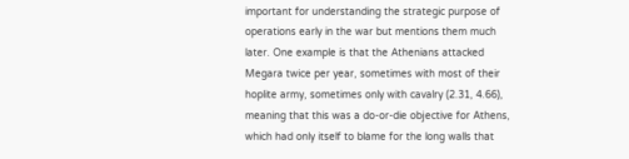important for understanding the strategic purpose of operations early in the war but mentions them much later. One example is that the Athenians attacked Megara twice per year, sometimes with most of their hoplite army, sometimes only with cavalry (2.31, 4.66), meaning that this was a do-or-die objective for Athens, which had only itself to blame for the long walls that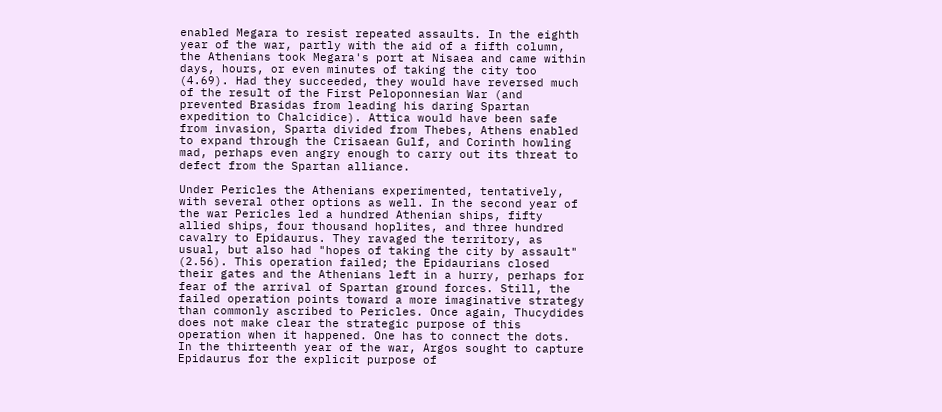enabled Megara to resist repeated assaults. In the eighth year of the war, partly with the aid of a fifth column, the Athenians took Megara's port at Nisaea and came within days, hours, or even minutes of taking the city too (4.69). Had they succeeded, they would have reversed much of the result of the First Peloponnesian War (and prevented Brasidas from leading his daring Spartan expedition to Chalcidice). Attica would have been safe from invasion, Sparta divided from Thebes, Athens enabled to expand through the Crisaean Gulf, and Corinth howling mad, perhaps even angry enough to carry out its threat to defect from the Spartan alliance.

Under Pericles the Athenians experimented, tentatively, with several other options as well. In the second year of the war Pericles led a hundred Athenian ships, fifty allied ships, four thousand hoplites, and three hundred cavalry to Epidaurus. They ravaged the territory, as usual, but also had "hopes of taking the city by assault" (2.56). This operation failed; the Epidaurians closed their gates and the Athenians left in a hurry, perhaps for fear of the arrival of Spartan ground forces. Still, the failed operation points toward a more imaginative strategy than commonly ascribed to Pericles. Once again, Thucydides does not make clear the strategic purpose of this operation when it happened. One has to connect the dots. In the thirteenth year of the war, Argos sought to capture Epidaurus for the explicit purpose of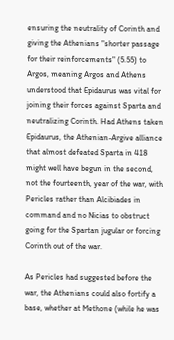ensuring the neutrality of Corinth and giving the Athenians "shorter passage for their reinforcements" (5.55) to Argos, meaning Argos and Athens understood that Epidaurus was vital for joining their forces against Sparta and neutralizing Corinth. Had Athens taken Epidaurus, the Athenian-Argive alliance that almost defeated Sparta in 418 might well have begun in the second, not the fourteenth, year of the war, with Pericles rather than Alcibiades in command and no Nicias to obstruct going for the Spartan jugular or forcing Corinth out of the war.

As Pericles had suggested before the war, the Athenians could also fortify a base, whether at Methone (while he was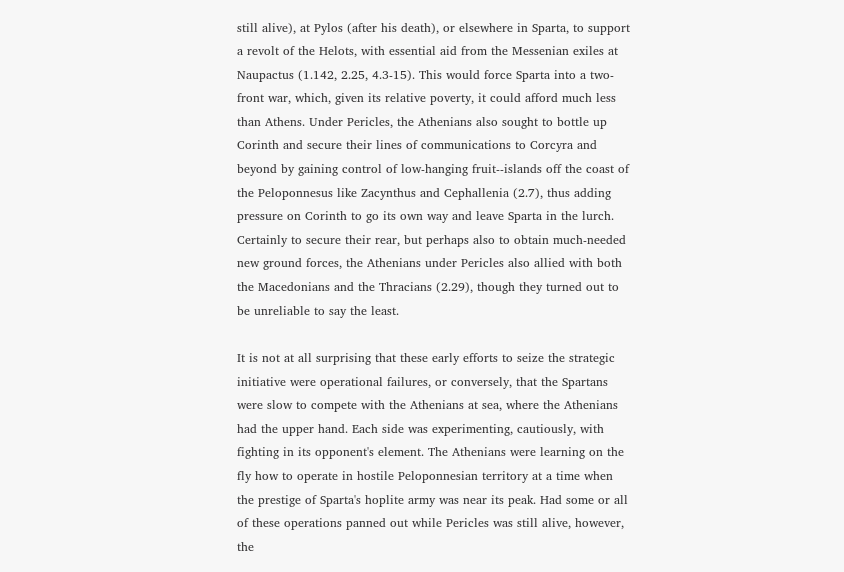still alive), at Pylos (after his death), or elsewhere in Sparta, to support a revolt of the Helots, with essential aid from the Messenian exiles at Naupactus (1.142, 2.25, 4.3-15). This would force Sparta into a two-front war, which, given its relative poverty, it could afford much less than Athens. Under Pericles, the Athenians also sought to bottle up Corinth and secure their lines of communications to Corcyra and beyond by gaining control of low-hanging fruit--islands off the coast of the Peloponnesus like Zacynthus and Cephallenia (2.7), thus adding pressure on Corinth to go its own way and leave Sparta in the lurch. Certainly to secure their rear, but perhaps also to obtain much-needed new ground forces, the Athenians under Pericles also allied with both the Macedonians and the Thracians (2.29), though they turned out to be unreliable to say the least.

It is not at all surprising that these early efforts to seize the strategic initiative were operational failures, or conversely, that the Spartans were slow to compete with the Athenians at sea, where the Athenians had the upper hand. Each side was experimenting, cautiously, with fighting in its opponent's element. The Athenians were learning on the fly how to operate in hostile Peloponnesian territory at a time when the prestige of Sparta's hoplite army was near its peak. Had some or all of these operations panned out while Pericles was still alive, however, the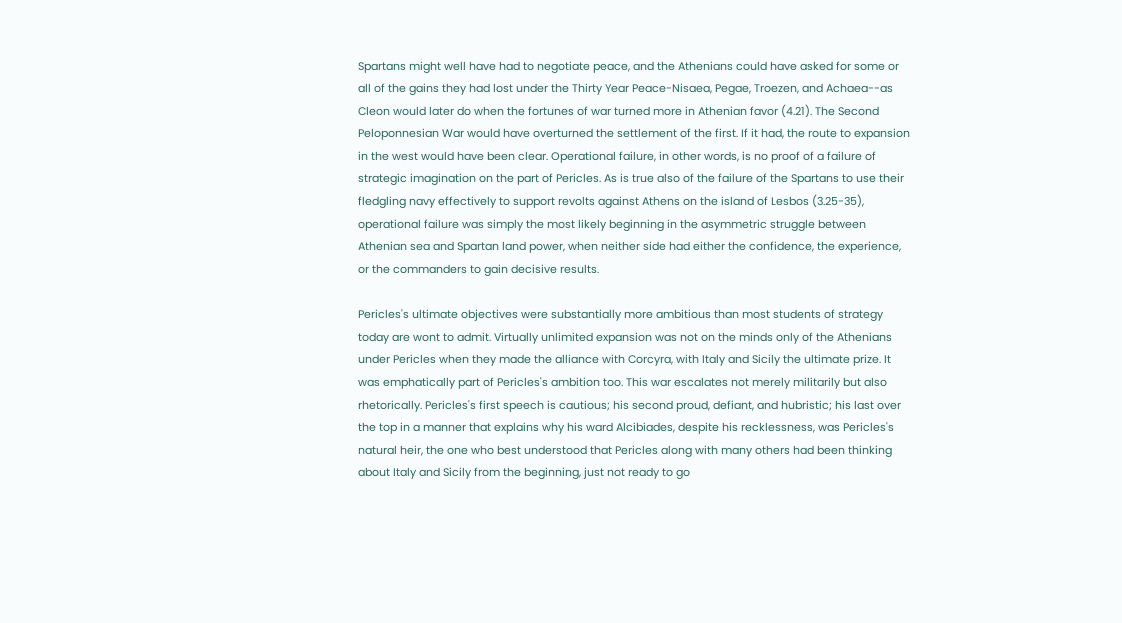Spartans might well have had to negotiate peace, and the Athenians could have asked for some or all of the gains they had lost under the Thirty Year Peace-Nisaea, Pegae, Troezen, and Achaea--as Cleon would later do when the fortunes of war turned more in Athenian favor (4.21). The Second Peloponnesian War would have overturned the settlement of the first. If it had, the route to expansion in the west would have been clear. Operational failure, in other words, is no proof of a failure of strategic imagination on the part of Pericles. As is true also of the failure of the Spartans to use their fledgling navy effectively to support revolts against Athens on the island of Lesbos (3.25-35), operational failure was simply the most likely beginning in the asymmetric struggle between Athenian sea and Spartan land power, when neither side had either the confidence, the experience, or the commanders to gain decisive results.

Pericles's ultimate objectives were substantially more ambitious than most students of strategy today are wont to admit. Virtually unlimited expansion was not on the minds only of the Athenians under Pericles when they made the alliance with Corcyra, with Italy and Sicily the ultimate prize. It was emphatically part of Pericles's ambition too. This war escalates not merely militarily but also rhetorically. Pericles's first speech is cautious; his second proud, defiant, and hubristic; his last over the top in a manner that explains why his ward Alcibiades, despite his recklessness, was Pericles's natural heir, the one who best understood that Pericles along with many others had been thinking about Italy and Sicily from the beginning, just not ready to go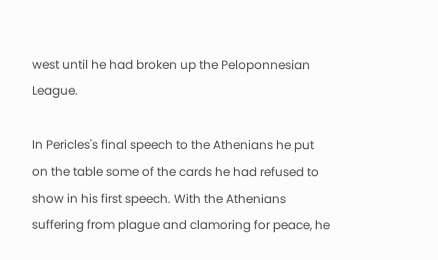west until he had broken up the Peloponnesian League.

In Pericles's final speech to the Athenians he put on the table some of the cards he had refused to show in his first speech. With the Athenians suffering from plague and clamoring for peace, he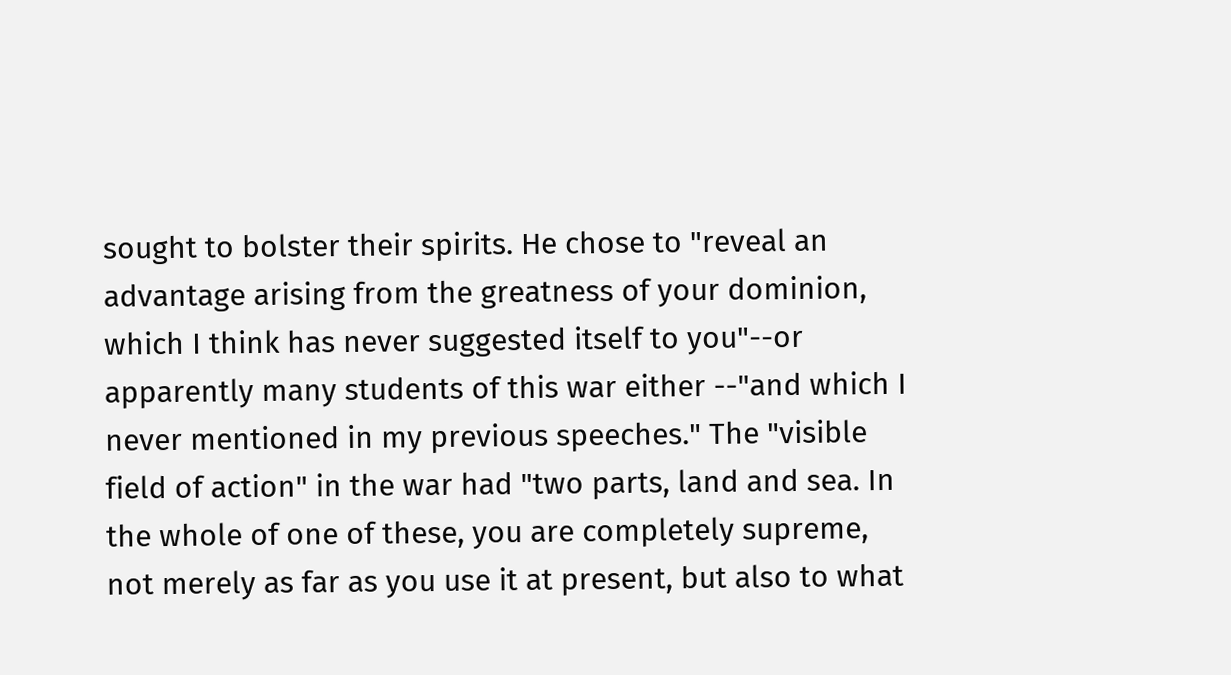sought to bolster their spirits. He chose to "reveal an advantage arising from the greatness of your dominion, which I think has never suggested itself to you"--or apparently many students of this war either --"and which I never mentioned in my previous speeches." The "visible field of action" in the war had "two parts, land and sea. In the whole of one of these, you are completely supreme, not merely as far as you use it at present, but also to what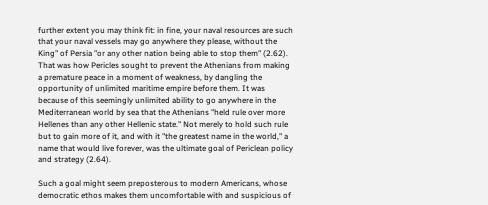further extent you may think fit: in fine, your naval resources are such that your naval vessels may go anywhere they please, without the King" of Persia "or any other nation being able to stop them" (2.62). That was how Pericles sought to prevent the Athenians from making a premature peace in a moment of weakness, by dangling the opportunity of unlimited maritime empire before them. It was because of this seemingly unlimited ability to go anywhere in the Mediterranean world by sea that the Athenians "held rule over more Hellenes than any other Hellenic state." Not merely to hold such rule but to gain more of it, and with it "the greatest name in the world," a name that would live forever, was the ultimate goal of Periclean policy and strategy (2.64).

Such a goal might seem preposterous to modern Americans, whose democratic ethos makes them uncomfortable with and suspicious of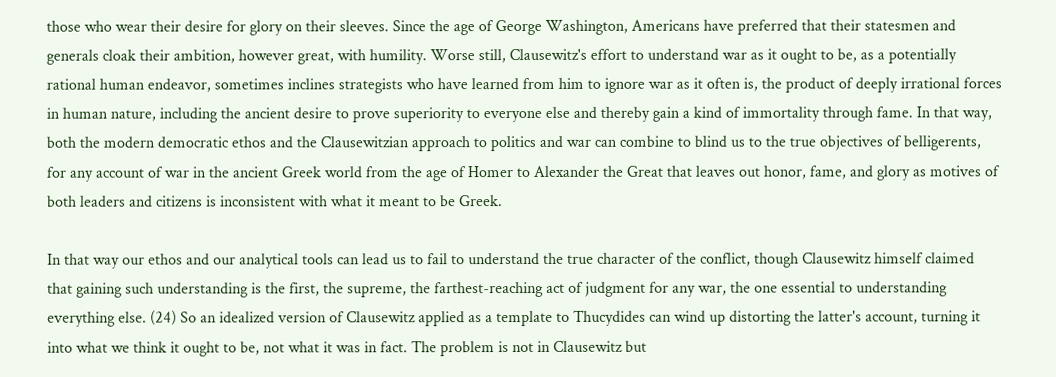those who wear their desire for glory on their sleeves. Since the age of George Washington, Americans have preferred that their statesmen and generals cloak their ambition, however great, with humility. Worse still, Clausewitz's effort to understand war as it ought to be, as a potentially rational human endeavor, sometimes inclines strategists who have learned from him to ignore war as it often is, the product of deeply irrational forces in human nature, including the ancient desire to prove superiority to everyone else and thereby gain a kind of immortality through fame. In that way, both the modern democratic ethos and the Clausewitzian approach to politics and war can combine to blind us to the true objectives of belligerents, for any account of war in the ancient Greek world from the age of Homer to Alexander the Great that leaves out honor, fame, and glory as motives of both leaders and citizens is inconsistent with what it meant to be Greek.

In that way our ethos and our analytical tools can lead us to fail to understand the true character of the conflict, though Clausewitz himself claimed that gaining such understanding is the first, the supreme, the farthest-reaching act of judgment for any war, the one essential to understanding everything else. (24) So an idealized version of Clausewitz applied as a template to Thucydides can wind up distorting the latter's account, turning it into what we think it ought to be, not what it was in fact. The problem is not in Clausewitz but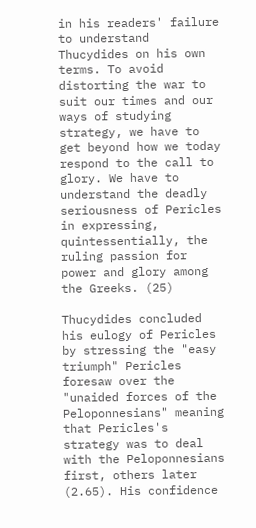in his readers' failure to understand Thucydides on his own terms. To avoid distorting the war to suit our times and our ways of studying strategy, we have to get beyond how we today respond to the call to glory. We have to understand the deadly seriousness of Pericles in expressing, quintessentially, the ruling passion for power and glory among the Greeks. (25)

Thucydides concluded his eulogy of Pericles by stressing the "easy triumph" Pericles foresaw over the "unaided forces of the Peloponnesians" meaning that Pericles's strategy was to deal with the Peloponnesians first, others later (2.65). His confidence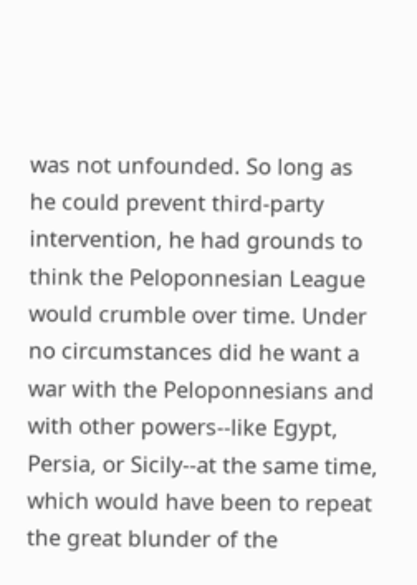was not unfounded. So long as he could prevent third-party intervention, he had grounds to think the Peloponnesian League would crumble over time. Under no circumstances did he want a war with the Peloponnesians and with other powers--like Egypt, Persia, or Sicily--at the same time, which would have been to repeat the great blunder of the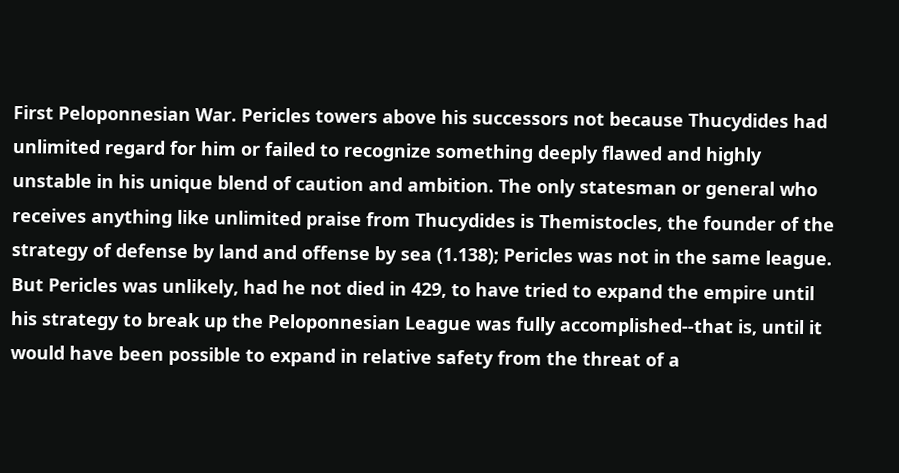First Peloponnesian War. Pericles towers above his successors not because Thucydides had unlimited regard for him or failed to recognize something deeply flawed and highly unstable in his unique blend of caution and ambition. The only statesman or general who receives anything like unlimited praise from Thucydides is Themistocles, the founder of the strategy of defense by land and offense by sea (1.138); Pericles was not in the same league. But Pericles was unlikely, had he not died in 429, to have tried to expand the empire until his strategy to break up the Peloponnesian League was fully accomplished--that is, until it would have been possible to expand in relative safety from the threat of a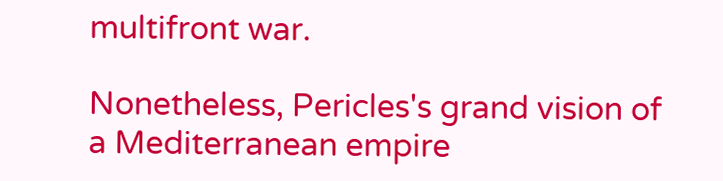multifront war.

Nonetheless, Pericles's grand vision of a Mediterranean empire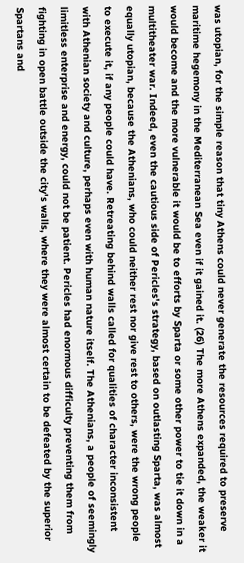was utopian, for the simple reason that tiny Athens could never generate the resources required to preserve maritime hegemony in the Mediterranean Sea even if it gained it. (26) The more Athens expanded, the weaker it would become and the more vulnerable it would be to efforts by Sparta or some other power to tie it down in a multitheater war. Indeed, even the cautious side of Pericles's strategy, based on outlasting Sparta, was almost equally utopian, because the Athenians, who could neither rest nor give rest to others, were the wrong people to execute it, if any people could have. Retreating behind walls called for qualities of character inconsistent with Athenian society and culture, perhaps even with human nature itself. The Athenians, a people of seemingly limitless enterprise and energy, could not be patient. Pericles had enormous difficulty preventing them from fighting in open battle outside the city's walls, where they were almost certain to be defeated by the superior Spartans and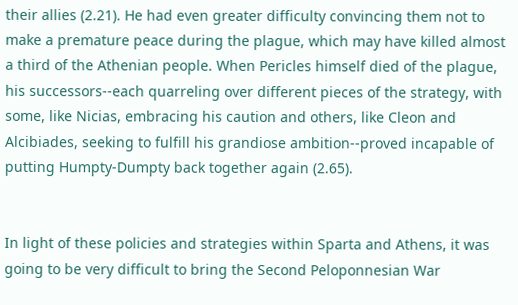their allies (2.21). He had even greater difficulty convincing them not to make a premature peace during the plague, which may have killed almost a third of the Athenian people. When Pericles himself died of the plague, his successors--each quarreling over different pieces of the strategy, with some, like Nicias, embracing his caution and others, like Cleon and Alcibiades, seeking to fulfill his grandiose ambition--proved incapable of putting Humpty-Dumpty back together again (2.65).


In light of these policies and strategies within Sparta and Athens, it was going to be very difficult to bring the Second Peloponnesian War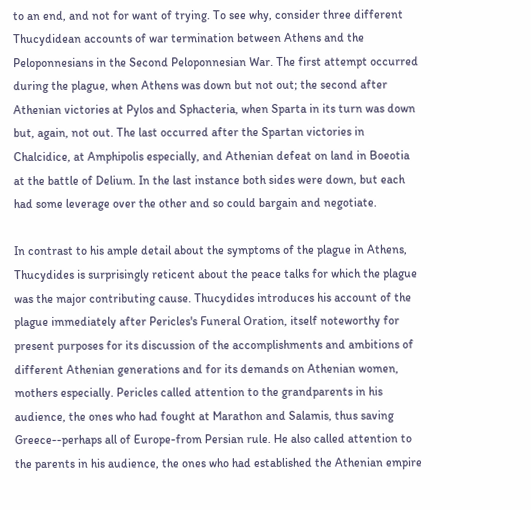to an end, and not for want of trying. To see why, consider three different Thucydidean accounts of war termination between Athens and the Peloponnesians in the Second Peloponnesian War. The first attempt occurred during the plague, when Athens was down but not out; the second after Athenian victories at Pylos and Sphacteria, when Sparta in its turn was down but, again, not out. The last occurred after the Spartan victories in Chalcidice, at Amphipolis especially, and Athenian defeat on land in Boeotia at the battle of Delium. In the last instance both sides were down, but each had some leverage over the other and so could bargain and negotiate.

In contrast to his ample detail about the symptoms of the plague in Athens, Thucydides is surprisingly reticent about the peace talks for which the plague was the major contributing cause. Thucydides introduces his account of the plague immediately after Pericles's Funeral Oration, itself noteworthy for present purposes for its discussion of the accomplishments and ambitions of different Athenian generations and for its demands on Athenian women, mothers especially. Pericles called attention to the grandparents in his audience, the ones who had fought at Marathon and Salamis, thus saving Greece--perhaps all of Europe-from Persian rule. He also called attention to the parents in his audience, the ones who had established the Athenian empire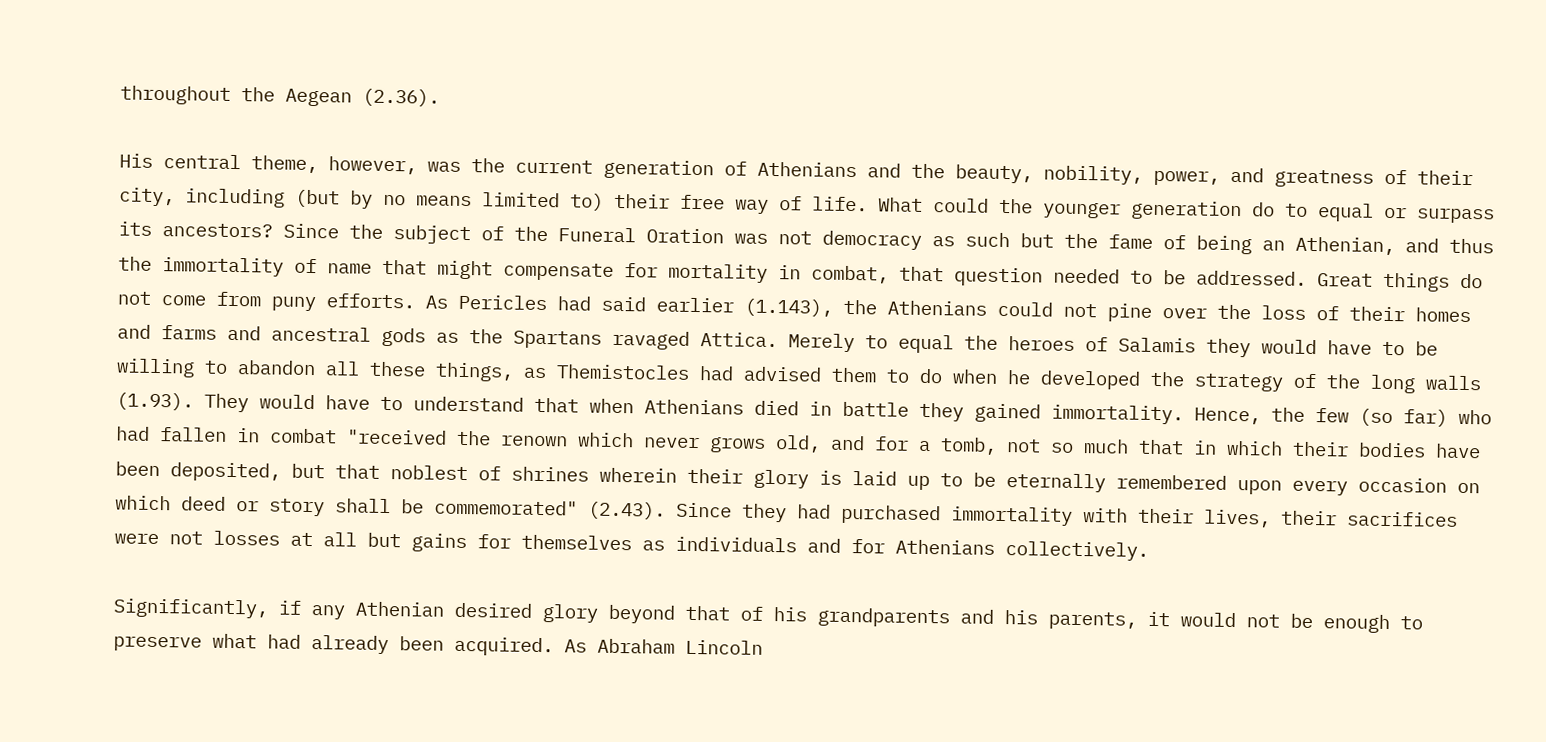throughout the Aegean (2.36).

His central theme, however, was the current generation of Athenians and the beauty, nobility, power, and greatness of their city, including (but by no means limited to) their free way of life. What could the younger generation do to equal or surpass its ancestors? Since the subject of the Funeral Oration was not democracy as such but the fame of being an Athenian, and thus the immortality of name that might compensate for mortality in combat, that question needed to be addressed. Great things do not come from puny efforts. As Pericles had said earlier (1.143), the Athenians could not pine over the loss of their homes and farms and ancestral gods as the Spartans ravaged Attica. Merely to equal the heroes of Salamis they would have to be willing to abandon all these things, as Themistocles had advised them to do when he developed the strategy of the long walls (1.93). They would have to understand that when Athenians died in battle they gained immortality. Hence, the few (so far) who had fallen in combat "received the renown which never grows old, and for a tomb, not so much that in which their bodies have been deposited, but that noblest of shrines wherein their glory is laid up to be eternally remembered upon every occasion on which deed or story shall be commemorated" (2.43). Since they had purchased immortality with their lives, their sacrifices were not losses at all but gains for themselves as individuals and for Athenians collectively.

Significantly, if any Athenian desired glory beyond that of his grandparents and his parents, it would not be enough to preserve what had already been acquired. As Abraham Lincoln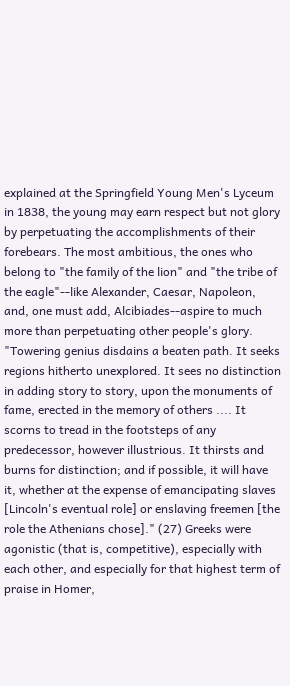explained at the Springfield Young Men's Lyceum in 1838, the young may earn respect but not glory by perpetuating the accomplishments of their forebears. The most ambitious, the ones who belong to "the family of the lion" and "the tribe of the eagle"--like Alexander, Caesar, Napoleon, and, one must add, Alcibiades--aspire to much more than perpetuating other people's glory. "Towering genius disdains a beaten path. It seeks regions hitherto unexplored. It sees no distinction in adding story to story, upon the monuments of fame, erected in the memory of others .... It scorns to tread in the footsteps of any predecessor, however illustrious. It thirsts and burns for distinction; and if possible, it will have it, whether at the expense of emancipating slaves [Lincoln's eventual role] or enslaving freemen [the role the Athenians chose]." (27) Greeks were agonistic (that is, competitive), especially with each other, and especially for that highest term of praise in Homer,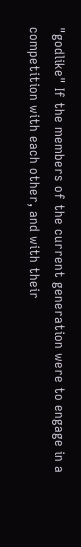"godlike" If the members of the current generation were to engage in a competition with each other, and with their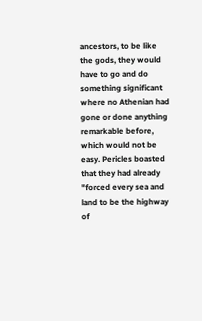ancestors, to be like the gods, they would have to go and do something significant where no Athenian had gone or done anything remarkable before, which would not be easy. Pericles boasted that they had already "forced every sea and land to be the highway of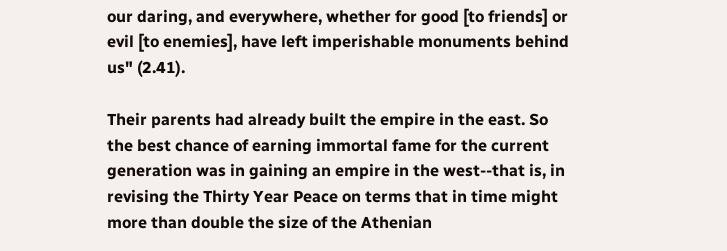our daring, and everywhere, whether for good [to friends] or evil [to enemies], have left imperishable monuments behind us" (2.41).

Their parents had already built the empire in the east. So the best chance of earning immortal fame for the current generation was in gaining an empire in the west--that is, in revising the Thirty Year Peace on terms that in time might more than double the size of the Athenian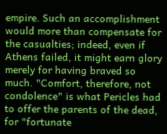empire. Such an accomplishment would more than compensate for the casualties; indeed, even if Athens failed, it might earn glory merely for having braved so much. "Comfort, therefore, not condolence" is what Pericles had to offer the parents of the dead, for "fortunate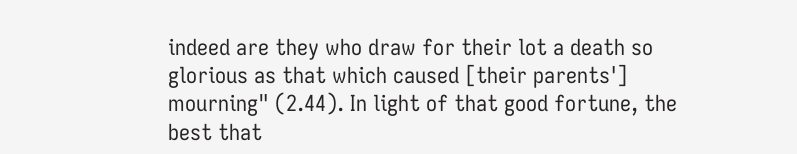indeed are they who draw for their lot a death so glorious as that which caused [their parents'] mourning" (2.44). In light of that good fortune, the best that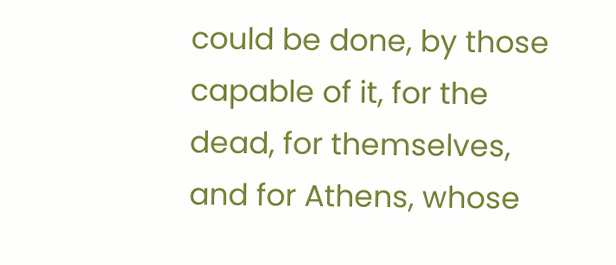could be done, by those capable of it, for the dead, for themselves, and for Athens, whose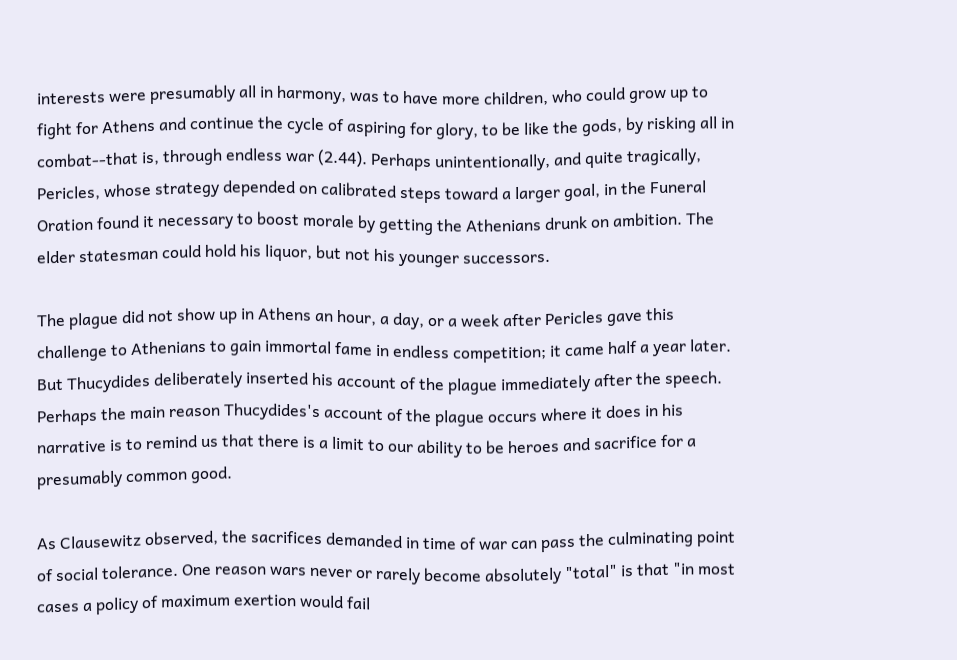interests were presumably all in harmony, was to have more children, who could grow up to fight for Athens and continue the cycle of aspiring for glory, to be like the gods, by risking all in combat--that is, through endless war (2.44). Perhaps unintentionally, and quite tragically, Pericles, whose strategy depended on calibrated steps toward a larger goal, in the Funeral Oration found it necessary to boost morale by getting the Athenians drunk on ambition. The elder statesman could hold his liquor, but not his younger successors.

The plague did not show up in Athens an hour, a day, or a week after Pericles gave this challenge to Athenians to gain immortal fame in endless competition; it came half a year later. But Thucydides deliberately inserted his account of the plague immediately after the speech. Perhaps the main reason Thucydides's account of the plague occurs where it does in his narrative is to remind us that there is a limit to our ability to be heroes and sacrifice for a presumably common good.

As Clausewitz observed, the sacrifices demanded in time of war can pass the culminating point of social tolerance. One reason wars never or rarely become absolutely "total" is that "in most cases a policy of maximum exertion would fail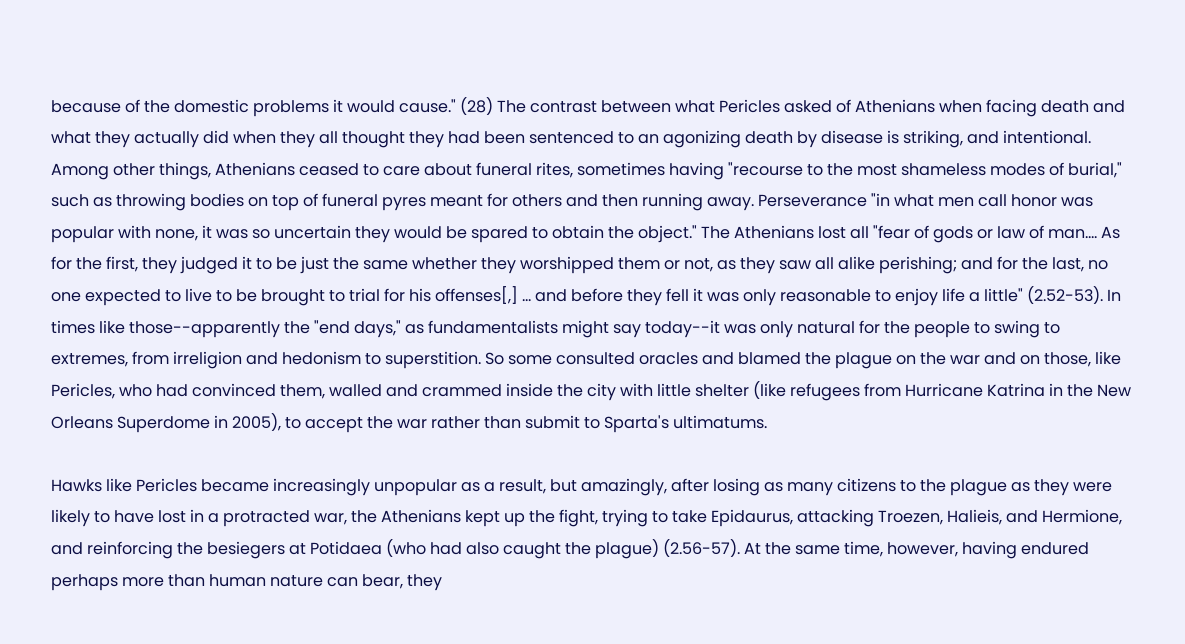because of the domestic problems it would cause." (28) The contrast between what Pericles asked of Athenians when facing death and what they actually did when they all thought they had been sentenced to an agonizing death by disease is striking, and intentional. Among other things, Athenians ceased to care about funeral rites, sometimes having "recourse to the most shameless modes of burial," such as throwing bodies on top of funeral pyres meant for others and then running away. Perseverance "in what men call honor was popular with none, it was so uncertain they would be spared to obtain the object." The Athenians lost all "fear of gods or law of man.... As for the first, they judged it to be just the same whether they worshipped them or not, as they saw all alike perishing; and for the last, no one expected to live to be brought to trial for his offenses[,] ... and before they fell it was only reasonable to enjoy life a little" (2.52-53). In times like those--apparently the "end days," as fundamentalists might say today--it was only natural for the people to swing to extremes, from irreligion and hedonism to superstition. So some consulted oracles and blamed the plague on the war and on those, like Pericles, who had convinced them, walled and crammed inside the city with little shelter (like refugees from Hurricane Katrina in the New Orleans Superdome in 2005), to accept the war rather than submit to Sparta's ultimatums.

Hawks like Pericles became increasingly unpopular as a result, but amazingly, after losing as many citizens to the plague as they were likely to have lost in a protracted war, the Athenians kept up the fight, trying to take Epidaurus, attacking Troezen, Halieis, and Hermione, and reinforcing the besiegers at Potidaea (who had also caught the plague) (2.56-57). At the same time, however, having endured perhaps more than human nature can bear, they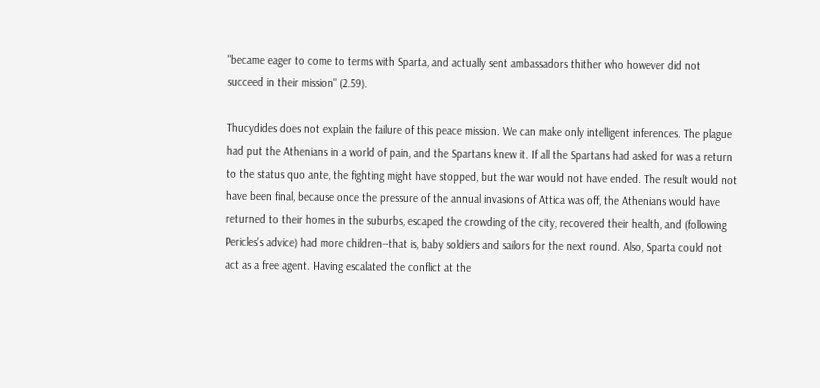"became eager to come to terms with Sparta, and actually sent ambassadors thither who however did not succeed in their mission" (2.59).

Thucydides does not explain the failure of this peace mission. We can make only intelligent inferences. The plague had put the Athenians in a world of pain, and the Spartans knew it. If all the Spartans had asked for was a return to the status quo ante, the fighting might have stopped, but the war would not have ended. The result would not have been final, because once the pressure of the annual invasions of Attica was off, the Athenians would have returned to their homes in the suburbs, escaped the crowding of the city, recovered their health, and (following Pericles's advice) had more children--that is, baby soldiers and sailors for the next round. Also, Sparta could not act as a free agent. Having escalated the conflict at the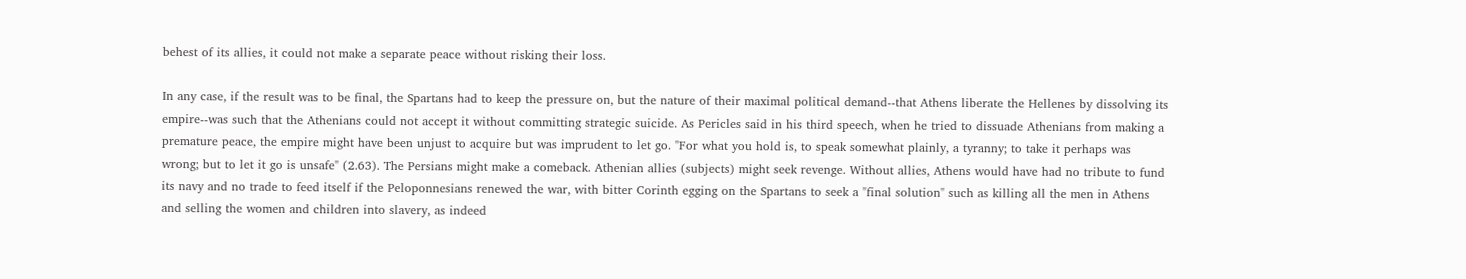behest of its allies, it could not make a separate peace without risking their loss.

In any case, if the result was to be final, the Spartans had to keep the pressure on, but the nature of their maximal political demand--that Athens liberate the Hellenes by dissolving its empire--was such that the Athenians could not accept it without committing strategic suicide. As Pericles said in his third speech, when he tried to dissuade Athenians from making a premature peace, the empire might have been unjust to acquire but was imprudent to let go. "For what you hold is, to speak somewhat plainly, a tyranny; to take it perhaps was wrong; but to let it go is unsafe" (2.63). The Persians might make a comeback. Athenian allies (subjects) might seek revenge. Without allies, Athens would have had no tribute to fund its navy and no trade to feed itself if the Peloponnesians renewed the war, with bitter Corinth egging on the Spartans to seek a "final solution" such as killing all the men in Athens and selling the women and children into slavery, as indeed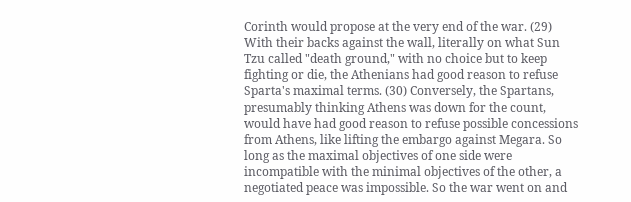Corinth would propose at the very end of the war. (29) With their backs against the wall, literally on what Sun Tzu called "death ground," with no choice but to keep fighting or die, the Athenians had good reason to refuse Sparta's maximal terms. (30) Conversely, the Spartans, presumably thinking Athens was down for the count, would have had good reason to refuse possible concessions from Athens, like lifting the embargo against Megara. So long as the maximal objectives of one side were incompatible with the minimal objectives of the other, a negotiated peace was impossible. So the war went on and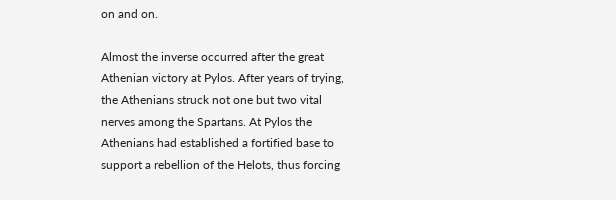on and on.

Almost the inverse occurred after the great Athenian victory at Pylos. After years of trying, the Athenians struck not one but two vital nerves among the Spartans. At Pylos the Athenians had established a fortified base to support a rebellion of the Helots, thus forcing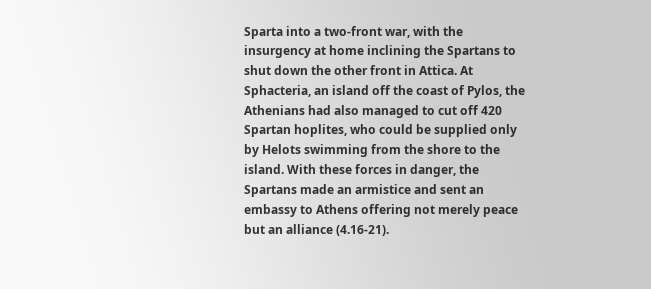Sparta into a two-front war, with the insurgency at home inclining the Spartans to shut down the other front in Attica. At Sphacteria, an island off the coast of Pylos, the Athenians had also managed to cut off 420 Spartan hoplites, who could be supplied only by Helots swimming from the shore to the island. With these forces in danger, the Spartans made an armistice and sent an embassy to Athens offering not merely peace but an alliance (4.16-21).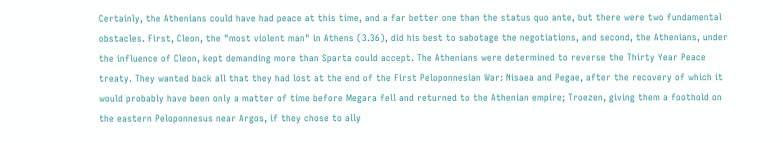Certainly, the Athenians could have had peace at this time, and a far better one than the status quo ante, but there were two fundamental obstacles. First, Cleon, the "most violent man" in Athens (3.36), did his best to sabotage the negotiations, and second, the Athenians, under the influence of Cleon, kept demanding more than Sparta could accept. The Athenians were determined to reverse the Thirty Year Peace treaty. They wanted back all that they had lost at the end of the First Peloponnesian War: Nisaea and Pegae, after the recovery of which it would probably have been only a matter of time before Megara fell and returned to the Athenian empire; Troezen, giving them a foothold on the eastern Peloponnesus near Argos, if they chose to ally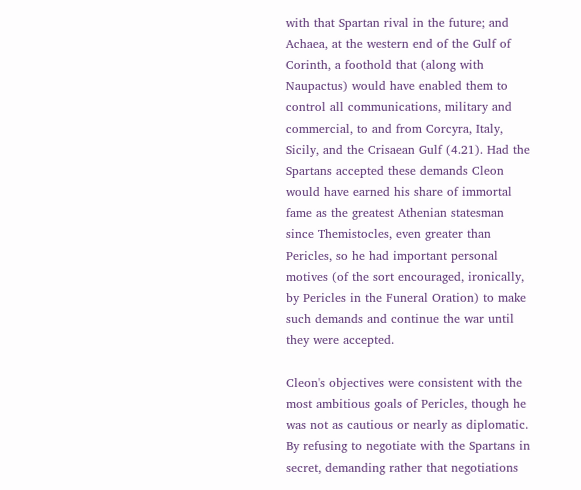with that Spartan rival in the future; and Achaea, at the western end of the Gulf of Corinth, a foothold that (along with Naupactus) would have enabled them to control all communications, military and commercial, to and from Corcyra, Italy, Sicily, and the Crisaean Gulf (4.21). Had the Spartans accepted these demands Cleon would have earned his share of immortal fame as the greatest Athenian statesman since Themistocles, even greater than Pericles, so he had important personal motives (of the sort encouraged, ironically, by Pericles in the Funeral Oration) to make such demands and continue the war until they were accepted.

Cleon's objectives were consistent with the most ambitious goals of Pericles, though he was not as cautious or nearly as diplomatic. By refusing to negotiate with the Spartans in secret, demanding rather that negotiations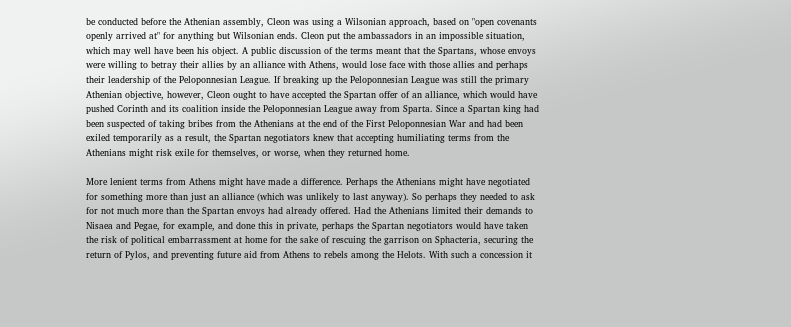be conducted before the Athenian assembly, Cleon was using a Wilsonian approach, based on "open covenants openly arrived at" for anything but Wilsonian ends. Cleon put the ambassadors in an impossible situation, which may well have been his object. A public discussion of the terms meant that the Spartans, whose envoys were willing to betray their allies by an alliance with Athens, would lose face with those allies and perhaps their leadership of the Peloponnesian League. If breaking up the Peloponnesian League was still the primary Athenian objective, however, Cleon ought to have accepted the Spartan offer of an alliance, which would have pushed Corinth and its coalition inside the Peloponnesian League away from Sparta. Since a Spartan king had been suspected of taking bribes from the Athenians at the end of the First Peloponnesian War and had been exiled temporarily as a result, the Spartan negotiators knew that accepting humiliating terms from the Athenians might risk exile for themselves, or worse, when they returned home.

More lenient terms from Athens might have made a difference. Perhaps the Athenians might have negotiated for something more than just an alliance (which was unlikely to last anyway). So perhaps they needed to ask for not much more than the Spartan envoys had already offered. Had the Athenians limited their demands to Nisaea and Pegae, for example, and done this in private, perhaps the Spartan negotiators would have taken the risk of political embarrassment at home for the sake of rescuing the garrison on Sphacteria, securing the return of Pylos, and preventing future aid from Athens to rebels among the Helots. With such a concession it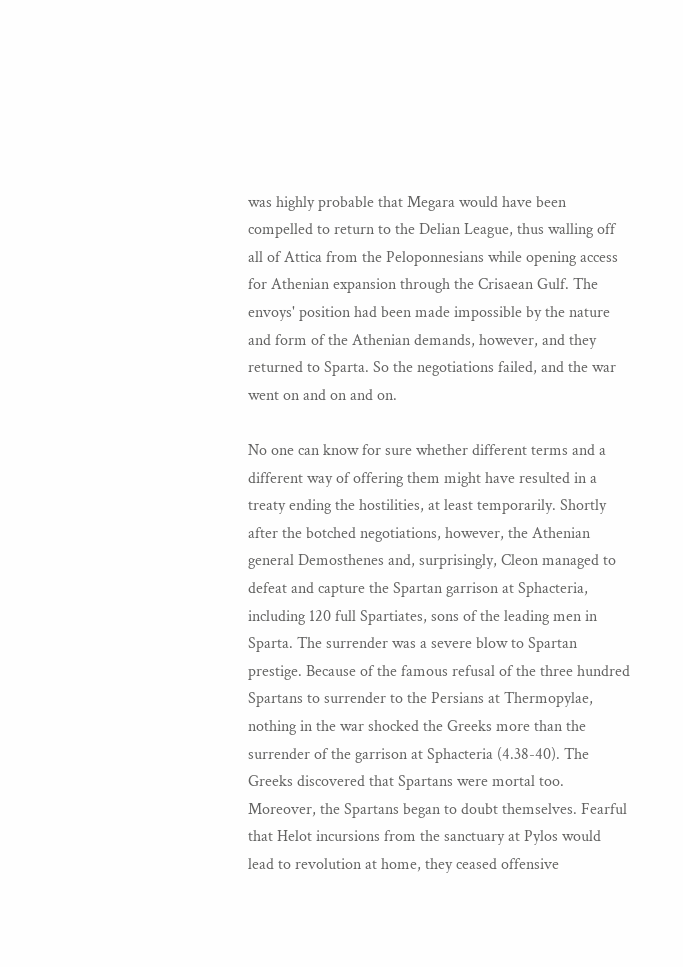was highly probable that Megara would have been compelled to return to the Delian League, thus walling off all of Attica from the Peloponnesians while opening access for Athenian expansion through the Crisaean Gulf. The envoys' position had been made impossible by the nature and form of the Athenian demands, however, and they returned to Sparta. So the negotiations failed, and the war went on and on and on.

No one can know for sure whether different terms and a different way of offering them might have resulted in a treaty ending the hostilities, at least temporarily. Shortly after the botched negotiations, however, the Athenian general Demosthenes and, surprisingly, Cleon managed to defeat and capture the Spartan garrison at Sphacteria, including 120 full Spartiates, sons of the leading men in Sparta. The surrender was a severe blow to Spartan prestige. Because of the famous refusal of the three hundred Spartans to surrender to the Persians at Thermopylae, nothing in the war shocked the Greeks more than the surrender of the garrison at Sphacteria (4.38-40). The Greeks discovered that Spartans were mortal too. Moreover, the Spartans began to doubt themselves. Fearful that Helot incursions from the sanctuary at Pylos would lead to revolution at home, they ceased offensive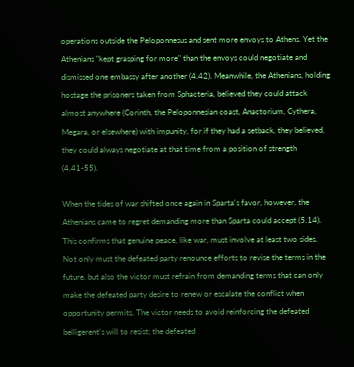operations outside the Peloponnesus and sent more envoys to Athens. Yet the Athenians "kept grasping for more" than the envoys could negotiate and dismissed one embassy after another (4.42). Meanwhile, the Athenians, holding hostage the prisoners taken from Sphacteria, believed they could attack almost anywhere (Corinth, the Peloponnesian coast, Anactorium, Cythera, Megara, or elsewhere) with impunity, for if they had a setback, they believed, they could always negotiate at that time from a position of strength (4.41-55).

When the tides of war shifted once again in Sparta's favor, however, the Athenians came to regret demanding more than Sparta could accept (5.14). This confirms that genuine peace, like war, must involve at least two sides. Not only must the defeated party renounce efforts to revise the terms in the future, but also the victor must refrain from demanding terms that can only make the defeated party desire to renew or escalate the conflict when opportunity permits. The victor needs to avoid reinforcing the defeated belligerent's will to resist; the defeated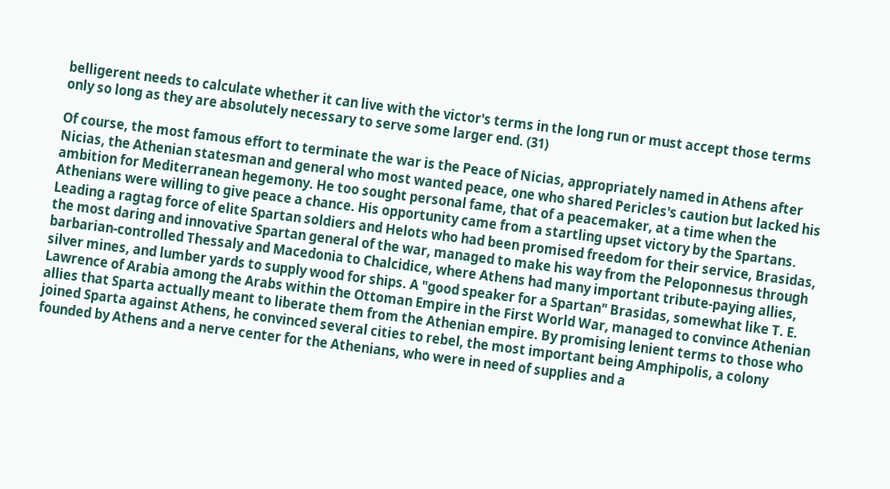belligerent needs to calculate whether it can live with the victor's terms in the long run or must accept those terms only so long as they are absolutely necessary to serve some larger end. (31)

Of course, the most famous effort to terminate the war is the Peace of Nicias, appropriately named in Athens after Nicias, the Athenian statesman and general who most wanted peace, one who shared Pericles's caution but lacked his ambition for Mediterranean hegemony. He too sought personal fame, that of a peacemaker, at a time when the Athenians were willing to give peace a chance. His opportunity came from a startling upset victory by the Spartans. Leading a ragtag force of elite Spartan soldiers and Helots who had been promised freedom for their service, Brasidas, the most daring and innovative Spartan general of the war, managed to make his way from the Peloponnesus through barbarian-controlled Thessaly and Macedonia to Chalcidice, where Athens had many important tribute-paying allies, silver mines, and lumber yards to supply wood for ships. A "good speaker for a Spartan" Brasidas, somewhat like T. E. Lawrence of Arabia among the Arabs within the Ottoman Empire in the First World War, managed to convince Athenian allies that Sparta actually meant to liberate them from the Athenian empire. By promising lenient terms to those who joined Sparta against Athens, he convinced several cities to rebel, the most important being Amphipolis, a colony founded by Athens and a nerve center for the Athenians, who were in need of supplies and a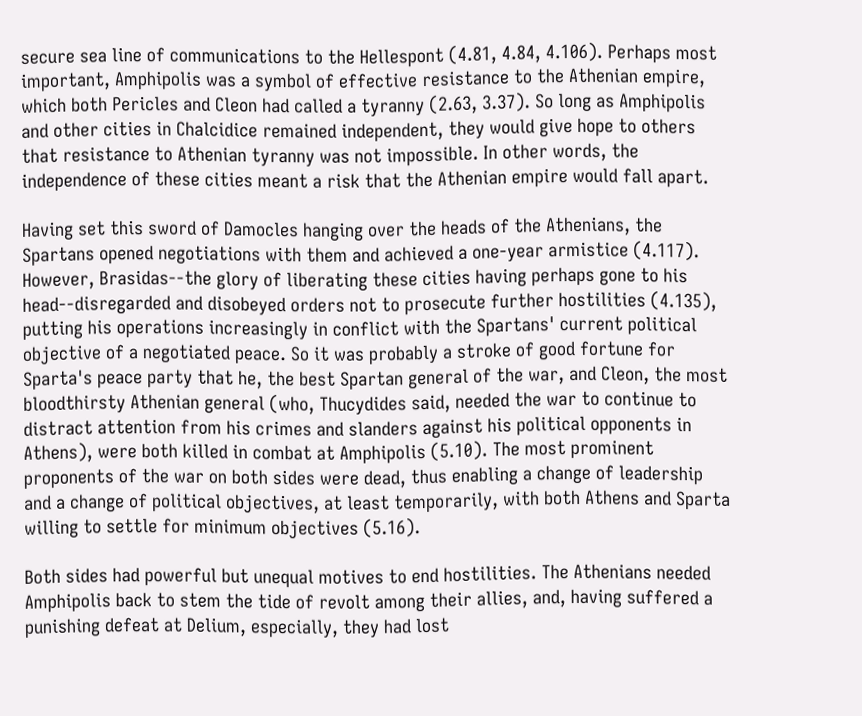secure sea line of communications to the Hellespont (4.81, 4.84, 4.106). Perhaps most important, Amphipolis was a symbol of effective resistance to the Athenian empire, which both Pericles and Cleon had called a tyranny (2.63, 3.37). So long as Amphipolis and other cities in Chalcidice remained independent, they would give hope to others that resistance to Athenian tyranny was not impossible. In other words, the independence of these cities meant a risk that the Athenian empire would fall apart.

Having set this sword of Damocles hanging over the heads of the Athenians, the Spartans opened negotiations with them and achieved a one-year armistice (4.117). However, Brasidas--the glory of liberating these cities having perhaps gone to his head--disregarded and disobeyed orders not to prosecute further hostilities (4.135), putting his operations increasingly in conflict with the Spartans' current political objective of a negotiated peace. So it was probably a stroke of good fortune for Sparta's peace party that he, the best Spartan general of the war, and Cleon, the most bloodthirsty Athenian general (who, Thucydides said, needed the war to continue to distract attention from his crimes and slanders against his political opponents in Athens), were both killed in combat at Amphipolis (5.10). The most prominent proponents of the war on both sides were dead, thus enabling a change of leadership and a change of political objectives, at least temporarily, with both Athens and Sparta willing to settle for minimum objectives (5.16).

Both sides had powerful but unequal motives to end hostilities. The Athenians needed Amphipolis back to stem the tide of revolt among their allies, and, having suffered a punishing defeat at Delium, especially, they had lost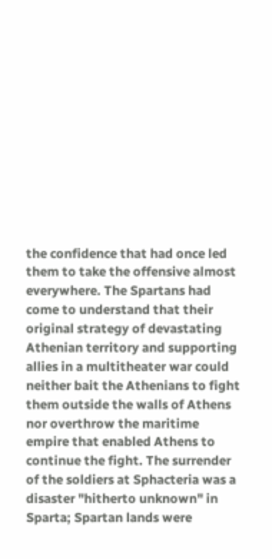the confidence that had once led them to take the offensive almost everywhere. The Spartans had come to understand that their original strategy of devastating Athenian territory and supporting allies in a multitheater war could neither bait the Athenians to fight them outside the walls of Athens nor overthrow the maritime empire that enabled Athens to continue the fight. The surrender of the soldiers at Sphacteria was a disaster "hitherto unknown" in Sparta; Spartan lands were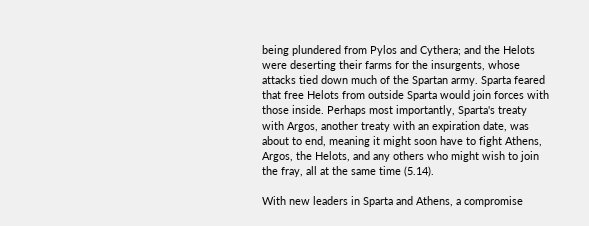being plundered from Pylos and Cythera; and the Helots were deserting their farms for the insurgents, whose attacks tied down much of the Spartan army. Sparta feared that free Helots from outside Sparta would join forces with those inside. Perhaps most importantly, Sparta's treaty with Argos, another treaty with an expiration date, was about to end, meaning it might soon have to fight Athens, Argos, the Helots, and any others who might wish to join the fray, all at the same time (5.14).

With new leaders in Sparta and Athens, a compromise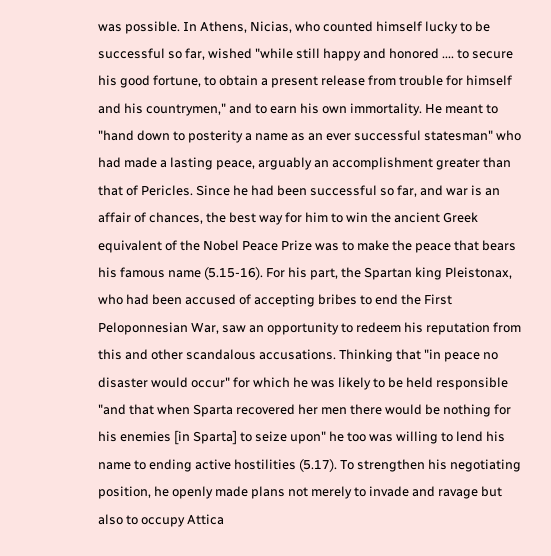was possible. In Athens, Nicias, who counted himself lucky to be successful so far, wished "while still happy and honored .... to secure his good fortune, to obtain a present release from trouble for himself and his countrymen," and to earn his own immortality. He meant to "hand down to posterity a name as an ever successful statesman" who had made a lasting peace, arguably an accomplishment greater than that of Pericles. Since he had been successful so far, and war is an affair of chances, the best way for him to win the ancient Greek equivalent of the Nobel Peace Prize was to make the peace that bears his famous name (5.15-16). For his part, the Spartan king Pleistonax, who had been accused of accepting bribes to end the First Peloponnesian War, saw an opportunity to redeem his reputation from this and other scandalous accusations. Thinking that "in peace no disaster would occur" for which he was likely to be held responsible "and that when Sparta recovered her men there would be nothing for his enemies [in Sparta] to seize upon" he too was willing to lend his name to ending active hostilities (5.17). To strengthen his negotiating position, he openly made plans not merely to invade and ravage but also to occupy Attica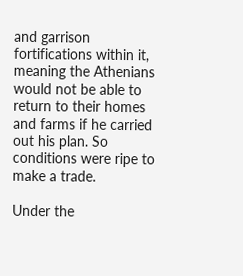and garrison fortifications within it, meaning the Athenians would not be able to return to their homes and farms if he carried out his plan. So conditions were ripe to make a trade.

Under the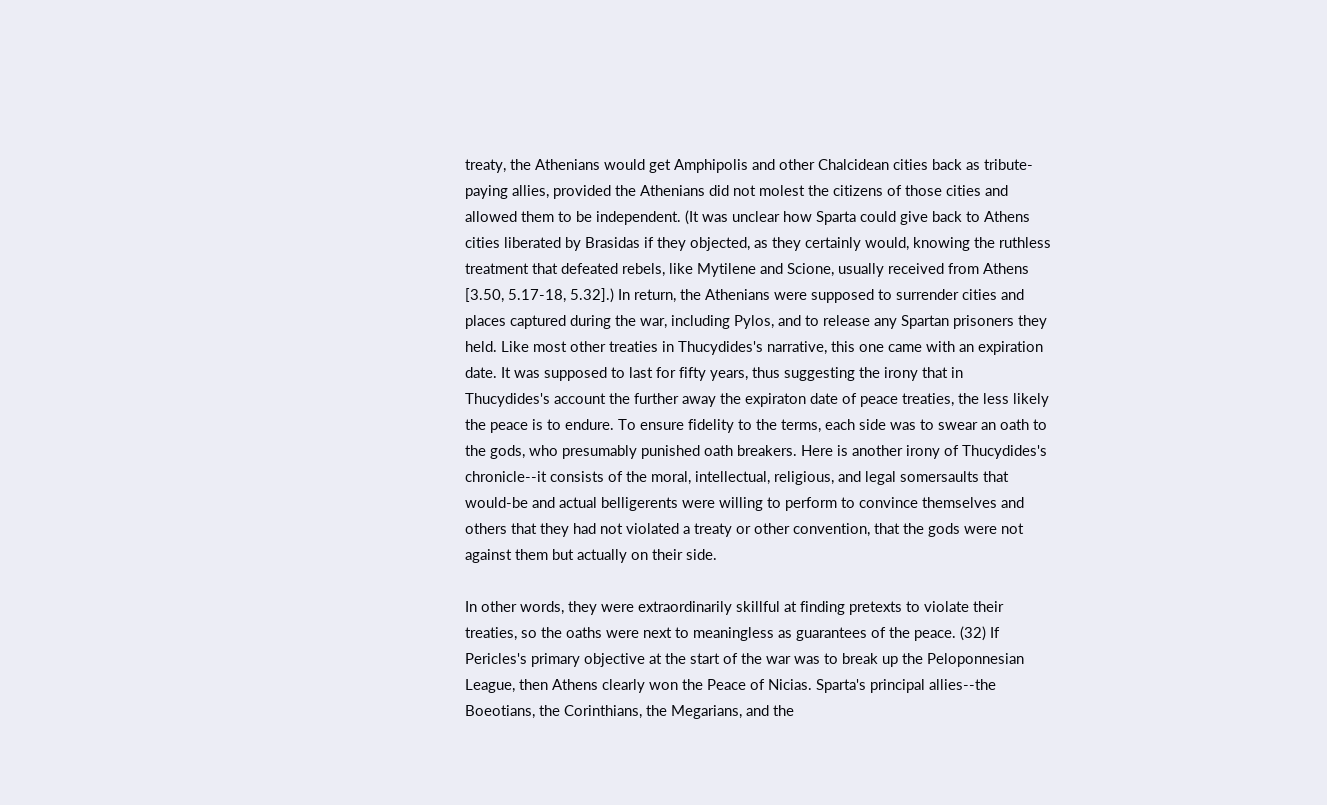treaty, the Athenians would get Amphipolis and other Chalcidean cities back as tribute-paying allies, provided the Athenians did not molest the citizens of those cities and allowed them to be independent. (It was unclear how Sparta could give back to Athens cities liberated by Brasidas if they objected, as they certainly would, knowing the ruthless treatment that defeated rebels, like Mytilene and Scione, usually received from Athens [3.50, 5.17-18, 5.32].) In return, the Athenians were supposed to surrender cities and places captured during the war, including Pylos, and to release any Spartan prisoners they held. Like most other treaties in Thucydides's narrative, this one came with an expiration date. It was supposed to last for fifty years, thus suggesting the irony that in Thucydides's account the further away the expiraton date of peace treaties, the less likely the peace is to endure. To ensure fidelity to the terms, each side was to swear an oath to the gods, who presumably punished oath breakers. Here is another irony of Thucydides's chronicle--it consists of the moral, intellectual, religious, and legal somersaults that would-be and actual belligerents were willing to perform to convince themselves and others that they had not violated a treaty or other convention, that the gods were not against them but actually on their side.

In other words, they were extraordinarily skillful at finding pretexts to violate their treaties, so the oaths were next to meaningless as guarantees of the peace. (32) If Pericles's primary objective at the start of the war was to break up the Peloponnesian League, then Athens clearly won the Peace of Nicias. Sparta's principal allies--the Boeotians, the Corinthians, the Megarians, and the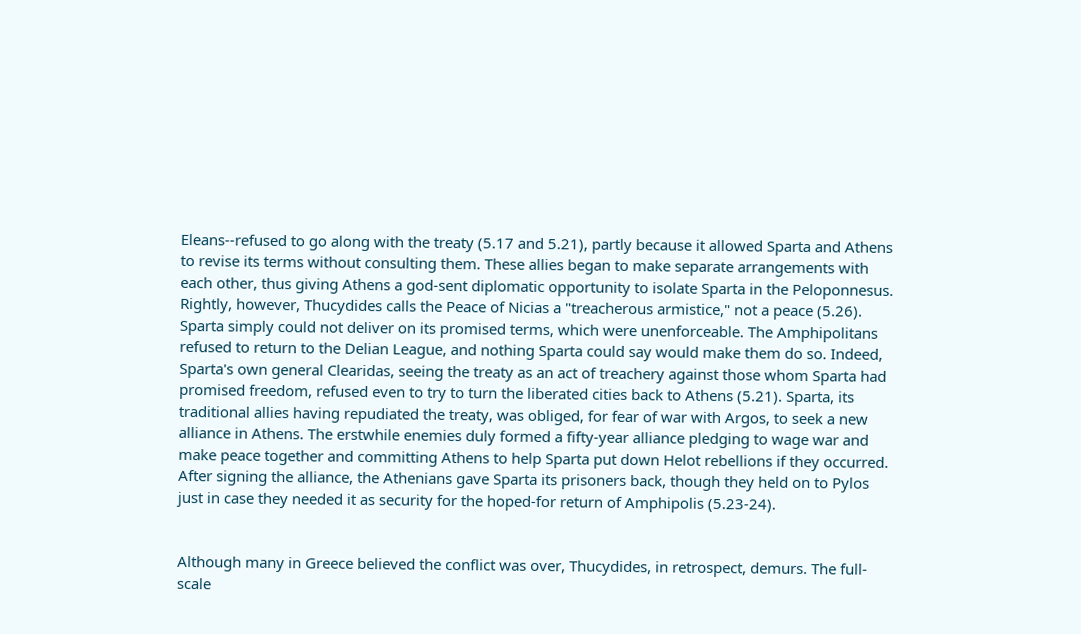Eleans--refused to go along with the treaty (5.17 and 5.21), partly because it allowed Sparta and Athens to revise its terms without consulting them. These allies began to make separate arrangements with each other, thus giving Athens a god-sent diplomatic opportunity to isolate Sparta in the Peloponnesus. Rightly, however, Thucydides calls the Peace of Nicias a "treacherous armistice," not a peace (5.26). Sparta simply could not deliver on its promised terms, which were unenforceable. The Amphipolitans refused to return to the Delian League, and nothing Sparta could say would make them do so. Indeed, Sparta's own general Clearidas, seeing the treaty as an act of treachery against those whom Sparta had promised freedom, refused even to try to turn the liberated cities back to Athens (5.21). Sparta, its traditional allies having repudiated the treaty, was obliged, for fear of war with Argos, to seek a new alliance in Athens. The erstwhile enemies duly formed a fifty-year alliance pledging to wage war and make peace together and committing Athens to help Sparta put down Helot rebellions if they occurred. After signing the alliance, the Athenians gave Sparta its prisoners back, though they held on to Pylos just in case they needed it as security for the hoped-for return of Amphipolis (5.23-24).


Although many in Greece believed the conflict was over, Thucydides, in retrospect, demurs. The full-scale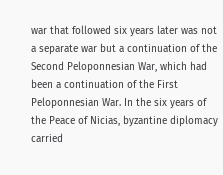war that followed six years later was not a separate war but a continuation of the Second Peloponnesian War, which had been a continuation of the First Peloponnesian War. In the six years of the Peace of Nicias, byzantine diplomacy carried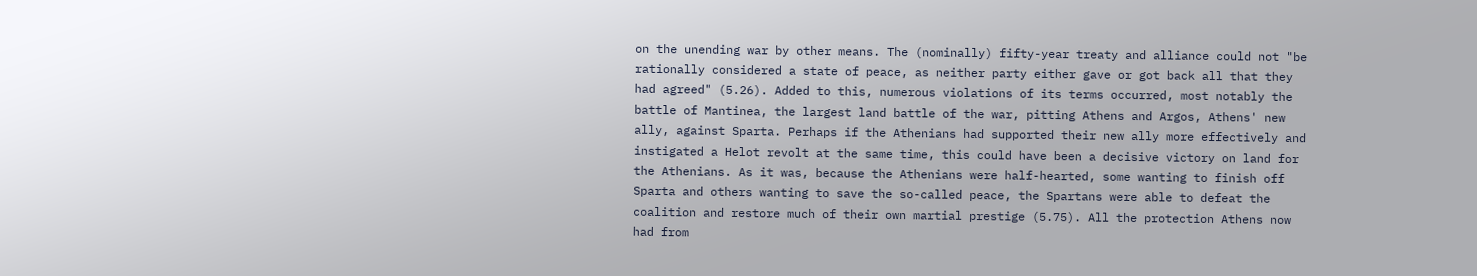on the unending war by other means. The (nominally) fifty-year treaty and alliance could not "be rationally considered a state of peace, as neither party either gave or got back all that they had agreed" (5.26). Added to this, numerous violations of its terms occurred, most notably the battle of Mantinea, the largest land battle of the war, pitting Athens and Argos, Athens' new ally, against Sparta. Perhaps if the Athenians had supported their new ally more effectively and instigated a Helot revolt at the same time, this could have been a decisive victory on land for the Athenians. As it was, because the Athenians were half-hearted, some wanting to finish off Sparta and others wanting to save the so-called peace, the Spartans were able to defeat the coalition and restore much of their own martial prestige (5.75). All the protection Athens now had from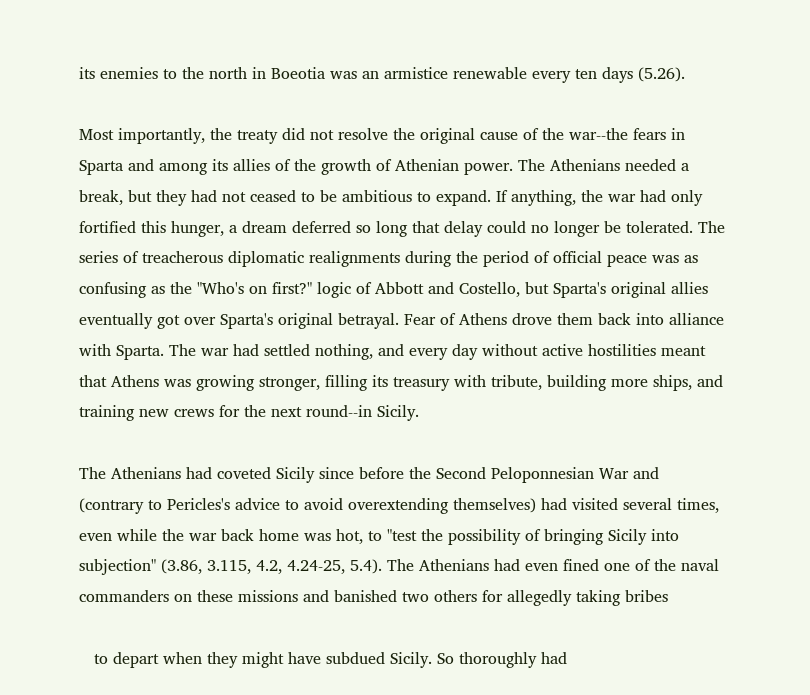its enemies to the north in Boeotia was an armistice renewable every ten days (5.26).

Most importantly, the treaty did not resolve the original cause of the war--the fears in Sparta and among its allies of the growth of Athenian power. The Athenians needed a break, but they had not ceased to be ambitious to expand. If anything, the war had only fortified this hunger, a dream deferred so long that delay could no longer be tolerated. The series of treacherous diplomatic realignments during the period of official peace was as confusing as the "Who's on first?" logic of Abbott and Costello, but Sparta's original allies eventually got over Sparta's original betrayal. Fear of Athens drove them back into alliance with Sparta. The war had settled nothing, and every day without active hostilities meant that Athens was growing stronger, filling its treasury with tribute, building more ships, and training new crews for the next round--in Sicily.

The Athenians had coveted Sicily since before the Second Peloponnesian War and (contrary to Pericles's advice to avoid overextending themselves) had visited several times, even while the war back home was hot, to "test the possibility of bringing Sicily into subjection" (3.86, 3.115, 4.2, 4.24-25, 5.4). The Athenians had even fined one of the naval commanders on these missions and banished two others for allegedly taking bribes

   to depart when they might have subdued Sicily. So thoroughly had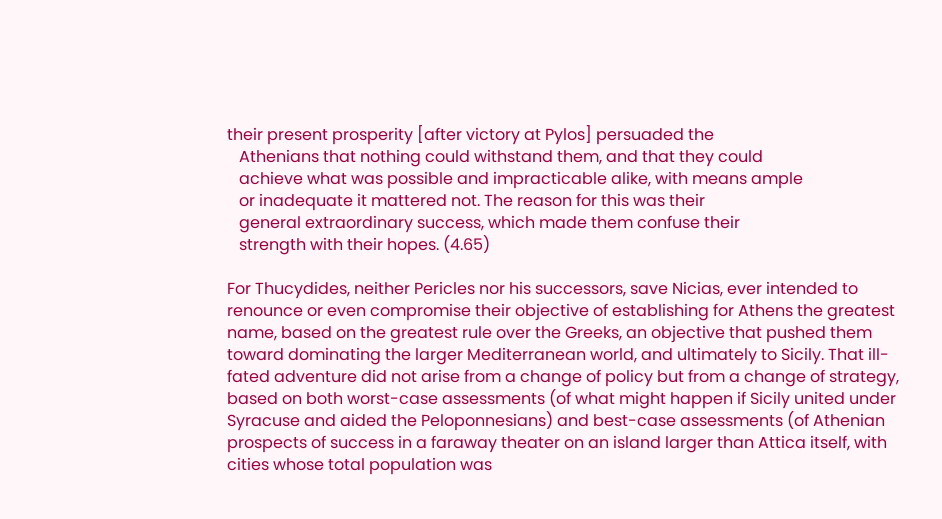their present prosperity [after victory at Pylos] persuaded the
   Athenians that nothing could withstand them, and that they could
   achieve what was possible and impracticable alike, with means ample
   or inadequate it mattered not. The reason for this was their
   general extraordinary success, which made them confuse their
   strength with their hopes. (4.65)

For Thucydides, neither Pericles nor his successors, save Nicias, ever intended to renounce or even compromise their objective of establishing for Athens the greatest name, based on the greatest rule over the Greeks, an objective that pushed them toward dominating the larger Mediterranean world, and ultimately to Sicily. That ill-fated adventure did not arise from a change of policy but from a change of strategy, based on both worst-case assessments (of what might happen if Sicily united under Syracuse and aided the Peloponnesians) and best-case assessments (of Athenian prospects of success in a faraway theater on an island larger than Attica itself, with cities whose total population was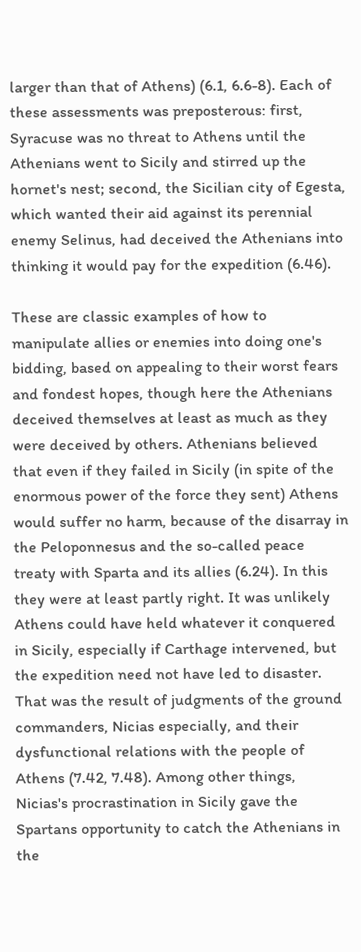larger than that of Athens) (6.1, 6.6-8). Each of these assessments was preposterous: first, Syracuse was no threat to Athens until the Athenians went to Sicily and stirred up the hornet's nest; second, the Sicilian city of Egesta, which wanted their aid against its perennial enemy Selinus, had deceived the Athenians into thinking it would pay for the expedition (6.46).

These are classic examples of how to manipulate allies or enemies into doing one's bidding, based on appealing to their worst fears and fondest hopes, though here the Athenians deceived themselves at least as much as they were deceived by others. Athenians believed that even if they failed in Sicily (in spite of the enormous power of the force they sent) Athens would suffer no harm, because of the disarray in the Peloponnesus and the so-called peace treaty with Sparta and its allies (6.24). In this they were at least partly right. It was unlikely Athens could have held whatever it conquered in Sicily, especially if Carthage intervened, but the expedition need not have led to disaster. That was the result of judgments of the ground commanders, Nicias especially, and their dysfunctional relations with the people of Athens (7.42, 7.48). Among other things, Nicias's procrastination in Sicily gave the Spartans opportunity to catch the Athenians in the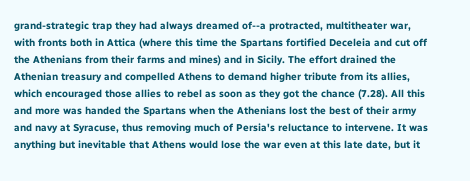grand-strategic trap they had always dreamed of--a protracted, multitheater war, with fronts both in Attica (where this time the Spartans fortified Deceleia and cut off the Athenians from their farms and mines) and in Sicily. The effort drained the Athenian treasury and compelled Athens to demand higher tribute from its allies, which encouraged those allies to rebel as soon as they got the chance (7.28). All this and more was handed the Spartans when the Athenians lost the best of their army and navy at Syracuse, thus removing much of Persia's reluctance to intervene. It was anything but inevitable that Athens would lose the war even at this late date, but it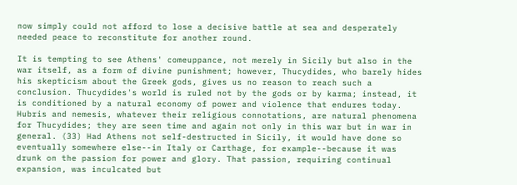now simply could not afford to lose a decisive battle at sea and desperately needed peace to reconstitute for another round.

It is tempting to see Athens' comeuppance, not merely in Sicily but also in the war itself, as a form of divine punishment; however, Thucydides, who barely hides his skepticism about the Greek gods, gives us no reason to reach such a conclusion. Thucydides's world is ruled not by the gods or by karma; instead, it is conditioned by a natural economy of power and violence that endures today. Hubris and nemesis, whatever their religious connotations, are natural phenomena for Thucydides; they are seen time and again not only in this war but in war in general. (33) Had Athens not self-destructed in Sicily, it would have done so eventually somewhere else--in Italy or Carthage, for example--because it was drunk on the passion for power and glory. That passion, requiring continual expansion, was inculcated but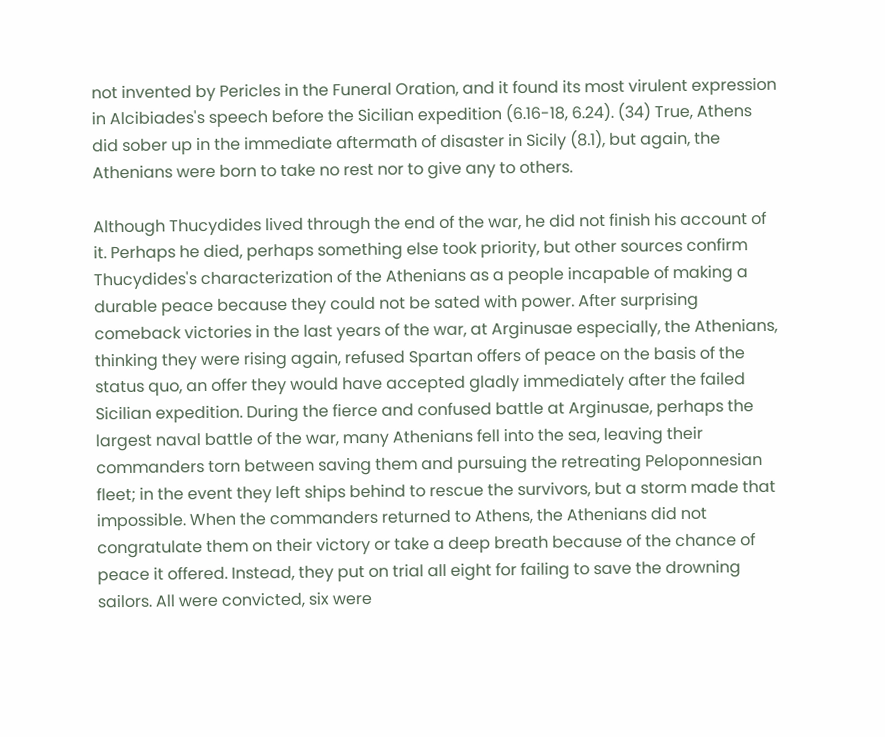not invented by Pericles in the Funeral Oration, and it found its most virulent expression in Alcibiades's speech before the Sicilian expedition (6.16-18, 6.24). (34) True, Athens did sober up in the immediate aftermath of disaster in Sicily (8.1), but again, the Athenians were born to take no rest nor to give any to others.

Although Thucydides lived through the end of the war, he did not finish his account of it. Perhaps he died, perhaps something else took priority, but other sources confirm Thucydides's characterization of the Athenians as a people incapable of making a durable peace because they could not be sated with power. After surprising comeback victories in the last years of the war, at Arginusae especially, the Athenians, thinking they were rising again, refused Spartan offers of peace on the basis of the status quo, an offer they would have accepted gladly immediately after the failed Sicilian expedition. During the fierce and confused battle at Arginusae, perhaps the largest naval battle of the war, many Athenians fell into the sea, leaving their commanders torn between saving them and pursuing the retreating Peloponnesian fleet; in the event they left ships behind to rescue the survivors, but a storm made that impossible. When the commanders returned to Athens, the Athenians did not congratulate them on their victory or take a deep breath because of the chance of peace it offered. Instead, they put on trial all eight for failing to save the drowning sailors. All were convicted, six were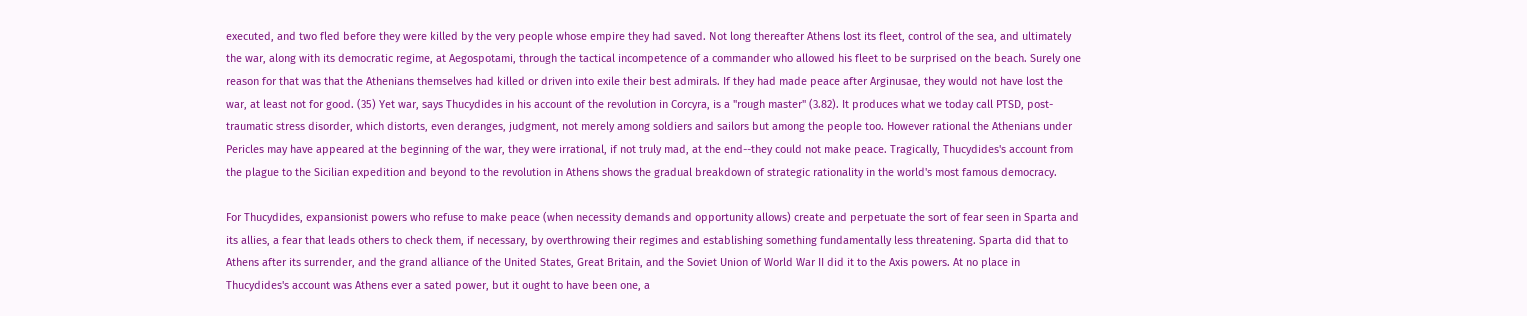executed, and two fled before they were killed by the very people whose empire they had saved. Not long thereafter Athens lost its fleet, control of the sea, and ultimately the war, along with its democratic regime, at Aegospotami, through the tactical incompetence of a commander who allowed his fleet to be surprised on the beach. Surely one reason for that was that the Athenians themselves had killed or driven into exile their best admirals. If they had made peace after Arginusae, they would not have lost the war, at least not for good. (35) Yet war, says Thucydides in his account of the revolution in Corcyra, is a "rough master" (3.82). It produces what we today call PTSD, post-traumatic stress disorder, which distorts, even deranges, judgment, not merely among soldiers and sailors but among the people too. However rational the Athenians under Pericles may have appeared at the beginning of the war, they were irrational, if not truly mad, at the end--they could not make peace. Tragically, Thucydides's account from the plague to the Sicilian expedition and beyond to the revolution in Athens shows the gradual breakdown of strategic rationality in the world's most famous democracy.

For Thucydides, expansionist powers who refuse to make peace (when necessity demands and opportunity allows) create and perpetuate the sort of fear seen in Sparta and its allies, a fear that leads others to check them, if necessary, by overthrowing their regimes and establishing something fundamentally less threatening. Sparta did that to Athens after its surrender, and the grand alliance of the United States, Great Britain, and the Soviet Union of World War II did it to the Axis powers. At no place in Thucydides's account was Athens ever a sated power, but it ought to have been one, a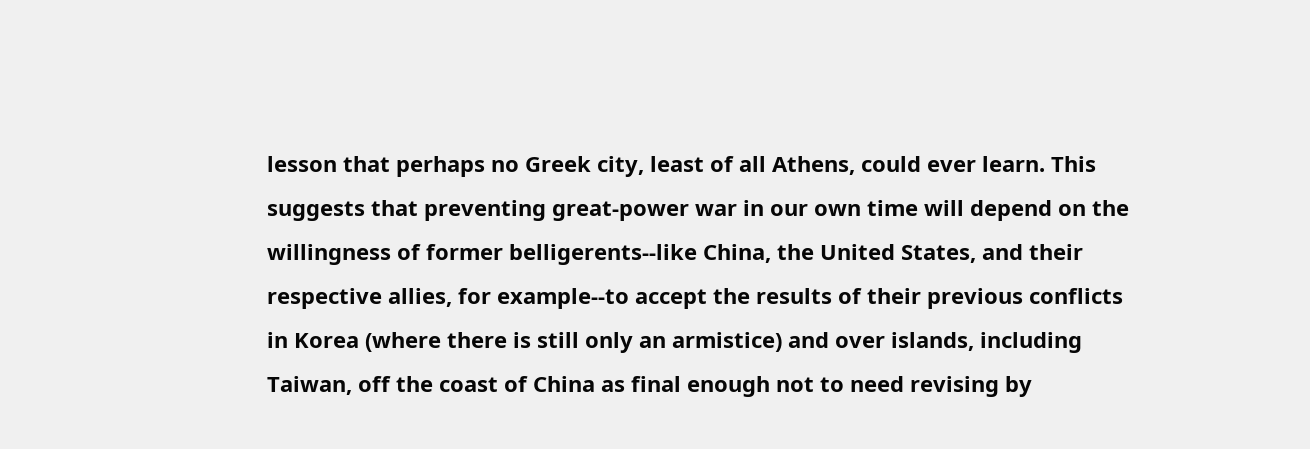lesson that perhaps no Greek city, least of all Athens, could ever learn. This suggests that preventing great-power war in our own time will depend on the willingness of former belligerents--like China, the United States, and their respective allies, for example--to accept the results of their previous conflicts in Korea (where there is still only an armistice) and over islands, including Taiwan, off the coast of China as final enough not to need revising by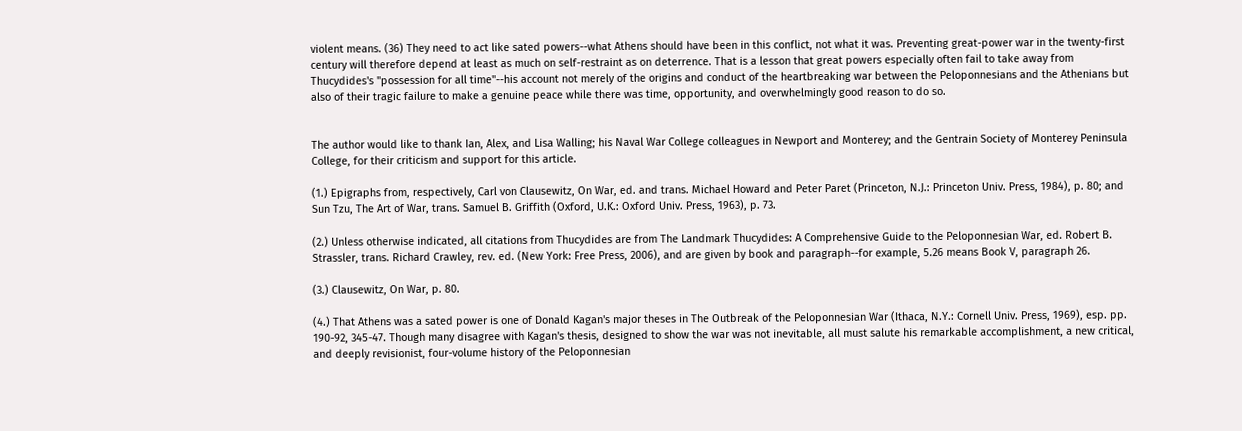violent means. (36) They need to act like sated powers--what Athens should have been in this conflict, not what it was. Preventing great-power war in the twenty-first century will therefore depend at least as much on self-restraint as on deterrence. That is a lesson that great powers especially often fail to take away from Thucydides's "possession for all time"--his account not merely of the origins and conduct of the heartbreaking war between the Peloponnesians and the Athenians but also of their tragic failure to make a genuine peace while there was time, opportunity, and overwhelmingly good reason to do so.


The author would like to thank Ian, Alex, and Lisa Walling; his Naval War College colleagues in Newport and Monterey; and the Gentrain Society of Monterey Peninsula College, for their criticism and support for this article.

(1.) Epigraphs from, respectively, Carl von Clausewitz, On War, ed. and trans. Michael Howard and Peter Paret (Princeton, N.J.: Princeton Univ. Press, 1984), p. 80; and Sun Tzu, The Art of War, trans. Samuel B. Griffith (Oxford, U.K.: Oxford Univ. Press, 1963), p. 73.

(2.) Unless otherwise indicated, all citations from Thucydides are from The Landmark Thucydides: A Comprehensive Guide to the Peloponnesian War, ed. Robert B. Strassler, trans. Richard Crawley, rev. ed. (New York: Free Press, 2006), and are given by book and paragraph--for example, 5.26 means Book V, paragraph 26.

(3.) Clausewitz, On War, p. 80.

(4.) That Athens was a sated power is one of Donald Kagan's major theses in The Outbreak of the Peloponnesian War (Ithaca, N.Y.: Cornell Univ. Press, 1969), esp. pp. 190-92, 345-47. Though many disagree with Kagan's thesis, designed to show the war was not inevitable, all must salute his remarkable accomplishment, a new critical, and deeply revisionist, four-volume history of the Peloponnesian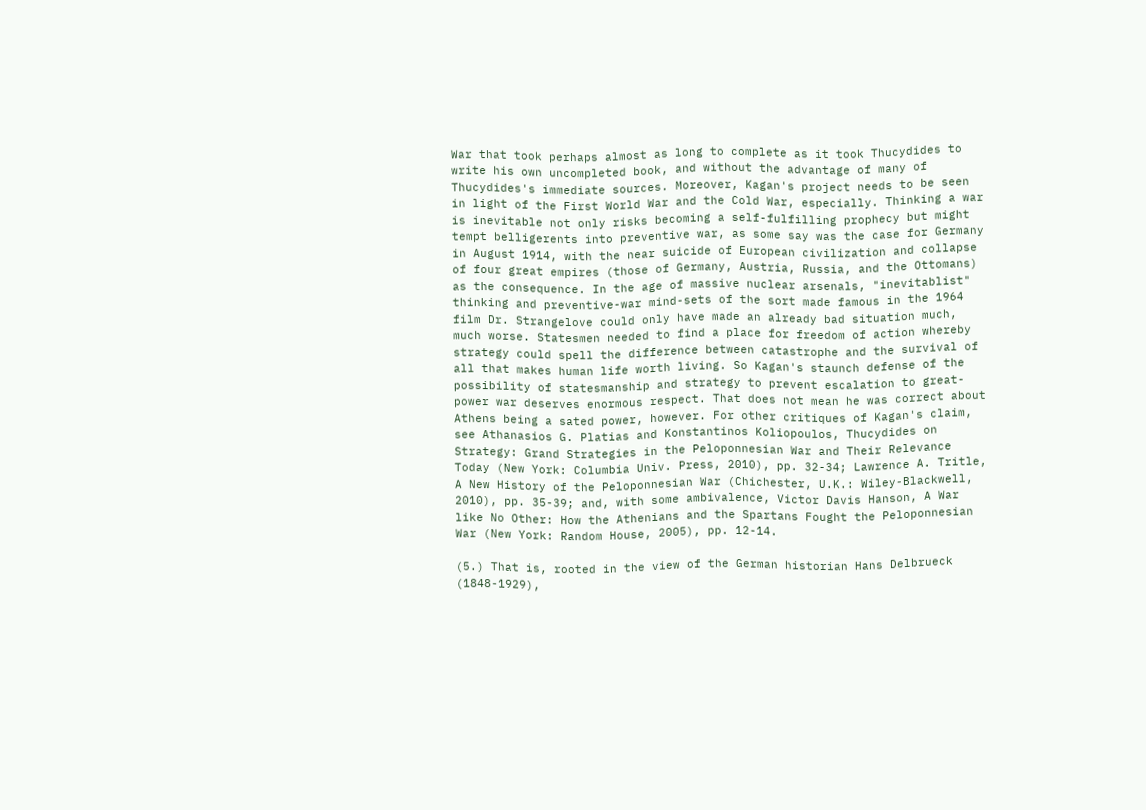War that took perhaps almost as long to complete as it took Thucydides to write his own uncompleted book, and without the advantage of many of Thucydides's immediate sources. Moreover, Kagan's project needs to be seen in light of the First World War and the Cold War, especially. Thinking a war is inevitable not only risks becoming a self-fulfilling prophecy but might tempt belligerents into preventive war, as some say was the case for Germany in August 1914, with the near suicide of European civilization and collapse of four great empires (those of Germany, Austria, Russia, and the Ottomans) as the consequence. In the age of massive nuclear arsenals, "inevitablist" thinking and preventive-war mind-sets of the sort made famous in the 1964 film Dr. Strangelove could only have made an already bad situation much, much worse. Statesmen needed to find a place for freedom of action whereby strategy could spell the difference between catastrophe and the survival of all that makes human life worth living. So Kagan's staunch defense of the possibility of statesmanship and strategy to prevent escalation to great-power war deserves enormous respect. That does not mean he was correct about Athens being a sated power, however. For other critiques of Kagan's claim, see Athanasios G. Platias and Konstantinos Koliopoulos, Thucydides on Strategy: Grand Strategies in the Peloponnesian War and Their Relevance Today (New York: Columbia Univ. Press, 2010), pp. 32-34; Lawrence A. Tritle, A New History of the Peloponnesian War (Chichester, U.K.: Wiley-Blackwell, 2010), pp. 35-39; and, with some ambivalence, Victor Davis Hanson, A War like No Other: How the Athenians and the Spartans Fought the Peloponnesian War (New York: Random House, 2005), pp. 12-14.

(5.) That is, rooted in the view of the German historian Hans Delbrueck (1848-1929),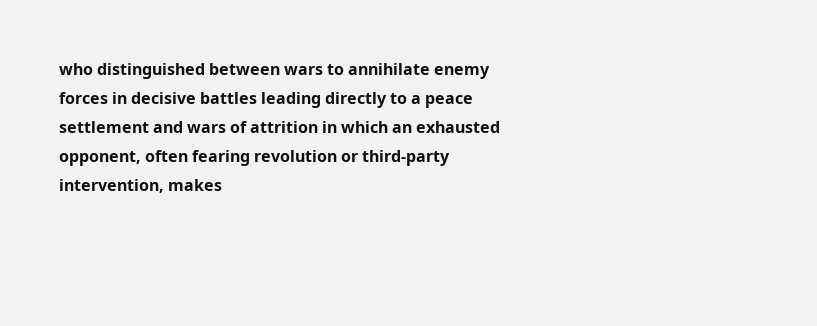who distinguished between wars to annihilate enemy forces in decisive battles leading directly to a peace settlement and wars of attrition in which an exhausted opponent, often fearing revolution or third-party intervention, makes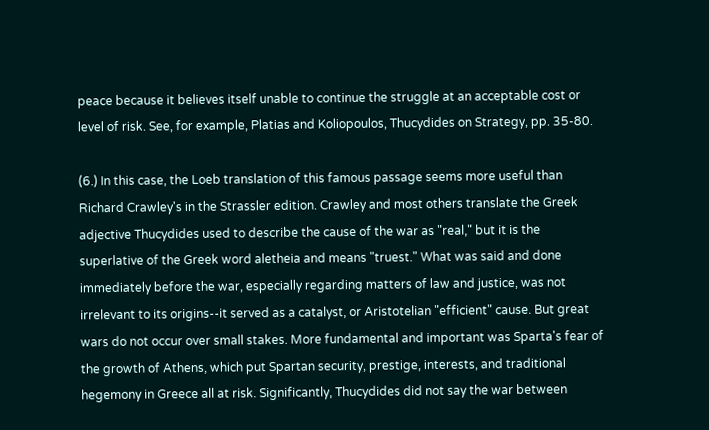peace because it believes itself unable to continue the struggle at an acceptable cost or level of risk. See, for example, Platias and Koliopoulos, Thucydides on Strategy, pp. 35-80.

(6.) In this case, the Loeb translation of this famous passage seems more useful than Richard Crawley's in the Strassler edition. Crawley and most others translate the Greek adjective Thucydides used to describe the cause of the war as "real," but it is the superlative of the Greek word aletheia and means "truest." What was said and done immediately before the war, especially regarding matters of law and justice, was not irrelevant to its origins--it served as a catalyst, or Aristotelian "efficient" cause. But great wars do not occur over small stakes. More fundamental and important was Sparta's fear of the growth of Athens, which put Spartan security, prestige, interests, and traditional hegemony in Greece all at risk. Significantly, Thucydides did not say the war between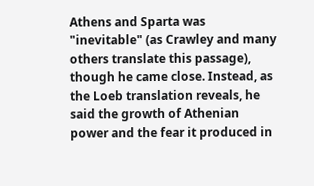Athens and Sparta was "inevitable" (as Crawley and many others translate this passage), though he came close. Instead, as the Loeb translation reveals, he said the growth of Athenian power and the fear it produced in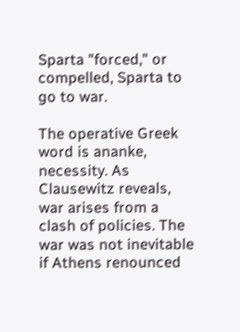Sparta "forced," or compelled, Sparta to go to war.

The operative Greek word is ananke, necessity. As Clausewitz reveals, war arises from a clash of policies. The war was not inevitable if Athens renounced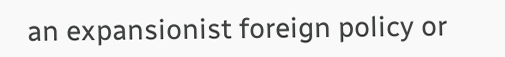an expansionist foreign policy or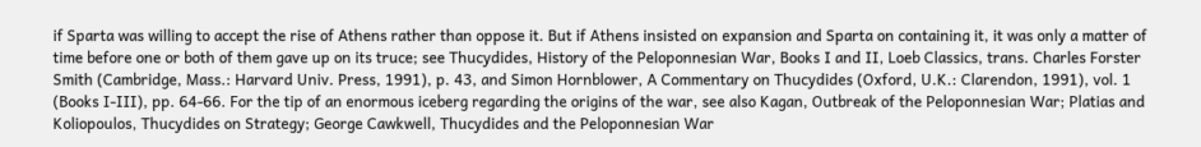if Sparta was willing to accept the rise of Athens rather than oppose it. But if Athens insisted on expansion and Sparta on containing it, it was only a matter of time before one or both of them gave up on its truce; see Thucydides, History of the Peloponnesian War, Books I and II, Loeb Classics, trans. Charles Forster Smith (Cambridge, Mass.: Harvard Univ. Press, 1991), p. 43, and Simon Hornblower, A Commentary on Thucydides (Oxford, U.K.: Clarendon, 1991), vol. 1 (Books I-III), pp. 64-66. For the tip of an enormous iceberg regarding the origins of the war, see also Kagan, Outbreak of the Peloponnesian War; Platias and Koliopoulos, Thucydides on Strategy; George Cawkwell, Thucydides and the Peloponnesian War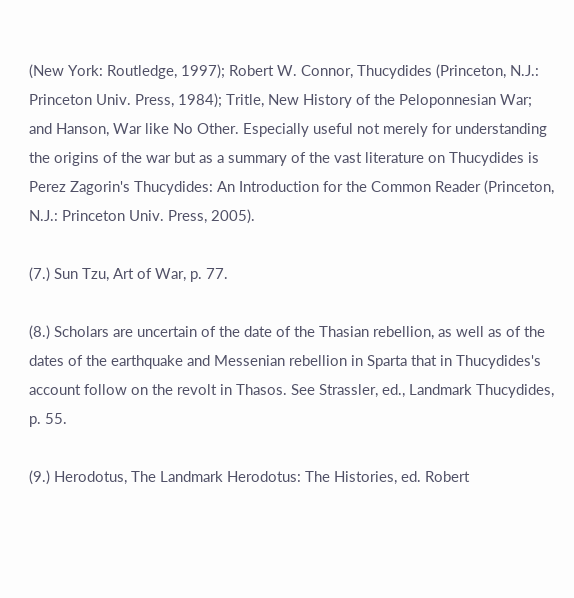(New York: Routledge, 1997); Robert W. Connor, Thucydides (Princeton, N.J.: Princeton Univ. Press, 1984); Tritle, New History of the Peloponnesian War; and Hanson, War like No Other. Especially useful not merely for understanding the origins of the war but as a summary of the vast literature on Thucydides is Perez Zagorin's Thucydides: An Introduction for the Common Reader (Princeton, N.J.: Princeton Univ. Press, 2005).

(7.) Sun Tzu, Art of War, p. 77.

(8.) Scholars are uncertain of the date of the Thasian rebellion, as well as of the dates of the earthquake and Messenian rebellion in Sparta that in Thucydides's account follow on the revolt in Thasos. See Strassler, ed., Landmark Thucydides, p. 55.

(9.) Herodotus, The Landmark Herodotus: The Histories, ed. Robert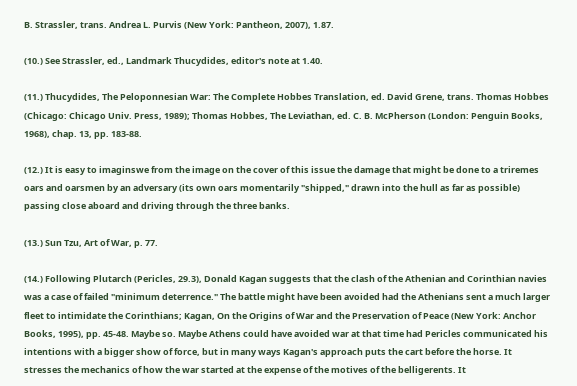B. Strassler, trans. Andrea L. Purvis (New York: Pantheon, 2007), 1.87.

(10.) See Strassler, ed., Landmark Thucydides, editor's note at 1.40.

(11.) Thucydides, The Peloponnesian War: The Complete Hobbes Translation, ed. David Grene, trans. Thomas Hobbes (Chicago: Chicago Univ. Press, 1989); Thomas Hobbes, The Leviathan, ed. C. B. McPherson (London: Penguin Books, 1968), chap. 13, pp. 183-88.

(12.) It is easy to imaginswe from the image on the cover of this issue the damage that might be done to a triremes oars and oarsmen by an adversary (its own oars momentarily "shipped," drawn into the hull as far as possible) passing close aboard and driving through the three banks.

(13.) Sun Tzu, Art of War, p. 77.

(14.) Following Plutarch (Pericles, 29.3), Donald Kagan suggests that the clash of the Athenian and Corinthian navies was a case of failed "minimum deterrence." The battle might have been avoided had the Athenians sent a much larger fleet to intimidate the Corinthians; Kagan, On the Origins of War and the Preservation of Peace (New York: Anchor Books, 1995), pp. 45-48. Maybe so. Maybe Athens could have avoided war at that time had Pericles communicated his intentions with a bigger show of force, but in many ways Kagan's approach puts the cart before the horse. It stresses the mechanics of how the war started at the expense of the motives of the belligerents. It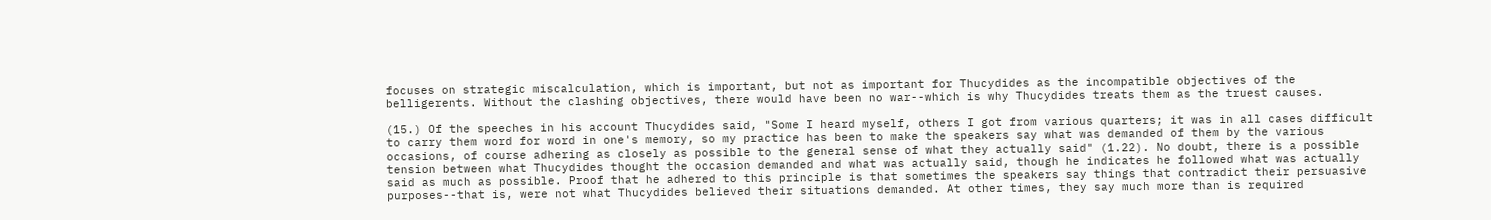focuses on strategic miscalculation, which is important, but not as important for Thucydides as the incompatible objectives of the belligerents. Without the clashing objectives, there would have been no war--which is why Thucydides treats them as the truest causes.

(15.) Of the speeches in his account Thucydides said, "Some I heard myself, others I got from various quarters; it was in all cases difficult to carry them word for word in one's memory, so my practice has been to make the speakers say what was demanded of them by the various occasions, of course adhering as closely as possible to the general sense of what they actually said" (1.22). No doubt, there is a possible tension between what Thucydides thought the occasion demanded and what was actually said, though he indicates he followed what was actually said as much as possible. Proof that he adhered to this principle is that sometimes the speakers say things that contradict their persuasive purposes--that is, were not what Thucydides believed their situations demanded. At other times, they say much more than is required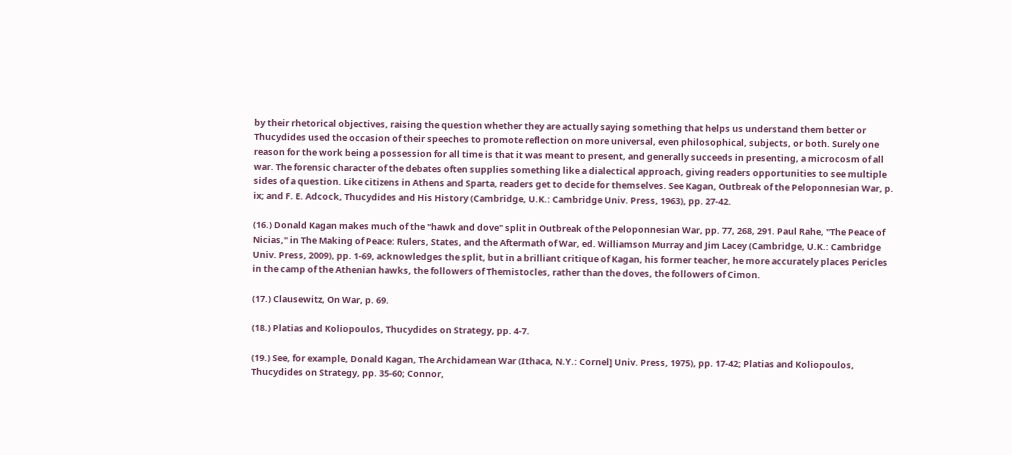by their rhetorical objectives, raising the question whether they are actually saying something that helps us understand them better or Thucydides used the occasion of their speeches to promote reflection on more universal, even philosophical, subjects, or both. Surely one reason for the work being a possession for all time is that it was meant to present, and generally succeeds in presenting, a microcosm of all war. The forensic character of the debates often supplies something like a dialectical approach, giving readers opportunities to see multiple sides of a question. Like citizens in Athens and Sparta, readers get to decide for themselves. See Kagan, Outbreak of the Peloponnesian War, p. ix; and F. E. Adcock, Thucydides and His History (Cambridge, U.K.: Cambridge Univ. Press, 1963), pp. 27-42.

(16.) Donald Kagan makes much of the "hawk and dove" split in Outbreak of the Peloponnesian War, pp. 77, 268, 291. Paul Rahe, "The Peace of Nicias," in The Making of Peace: Rulers, States, and the Aftermath of War, ed. Williamson Murray and Jim Lacey (Cambridge, U.K.: Cambridge Univ. Press, 2009), pp. 1-69, acknowledges the split, but in a brilliant critique of Kagan, his former teacher, he more accurately places Pericles in the camp of the Athenian hawks, the followers of Themistocles, rather than the doves, the followers of Cimon.

(17.) Clausewitz, On War, p. 69.

(18.) Platias and Koliopoulos, Thucydides on Strategy, pp. 4-7.

(19.) See, for example, Donald Kagan, The Archidamean War (Ithaca, N.Y.: Cornel] Univ. Press, 1975), pp. 17-42; Platias and Koliopoulos, Thucydides on Strategy, pp. 35-60; Connor,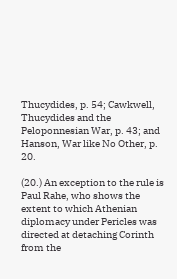Thucydides, p. 54; Cawkwell, Thucydides and the Peloponnesian War, p. 43; and Hanson, War like No Other, p. 20.

(20.) An exception to the rule is Paul Rahe, who shows the extent to which Athenian diplomacy under Pericles was directed at detaching Corinth from the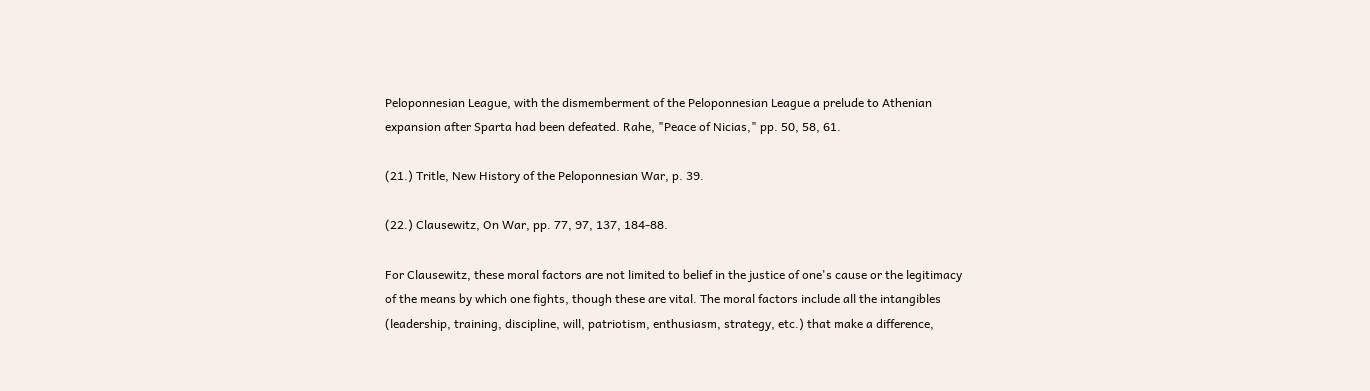Peloponnesian League, with the dismemberment of the Peloponnesian League a prelude to Athenian expansion after Sparta had been defeated. Rahe, "Peace of Nicias," pp. 50, 58, 61.

(21.) Tritle, New History of the Peloponnesian War, p. 39.

(22.) Clausewitz, On War, pp. 77, 97, 137, 184-88.

For Clausewitz, these moral factors are not limited to belief in the justice of one's cause or the legitimacy of the means by which one fights, though these are vital. The moral factors include all the intangibles (leadership, training, discipline, will, patriotism, enthusiasm, strategy, etc.) that make a difference,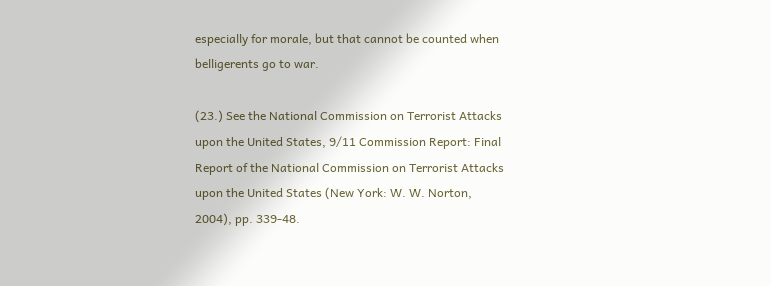especially for morale, but that cannot be counted when belligerents go to war.

(23.) See the National Commission on Terrorist Attacks upon the United States, 9/11 Commission Report: Final Report of the National Commission on Terrorist Attacks upon the United States (New York: W. W. Norton, 2004), pp. 339-48.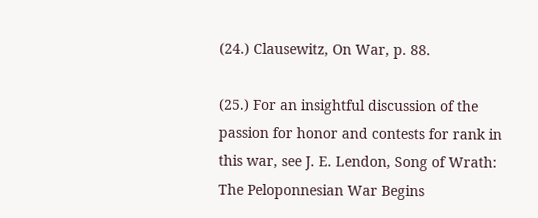(24.) Clausewitz, On War, p. 88.

(25.) For an insightful discussion of the passion for honor and contests for rank in this war, see J. E. Lendon, Song of Wrath: The Peloponnesian War Begins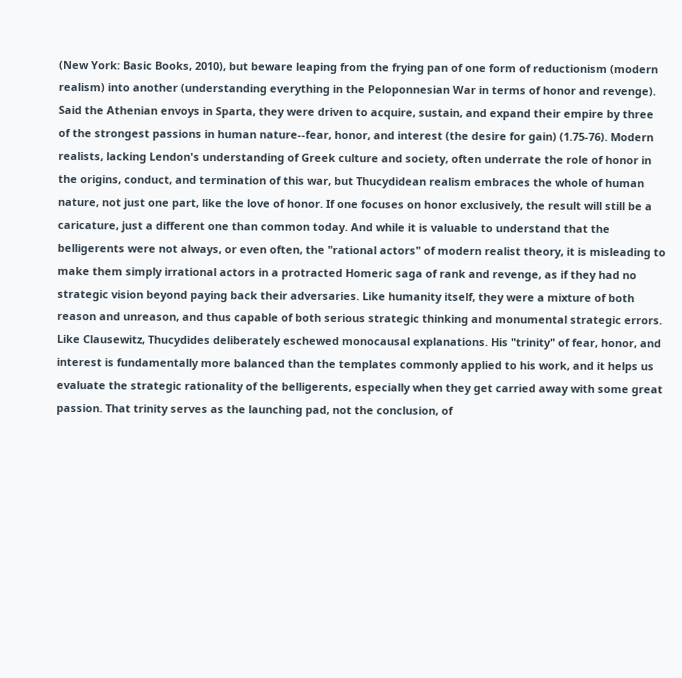(New York: Basic Books, 2010), but beware leaping from the frying pan of one form of reductionism (modern realism) into another (understanding everything in the Peloponnesian War in terms of honor and revenge). Said the Athenian envoys in Sparta, they were driven to acquire, sustain, and expand their empire by three of the strongest passions in human nature--fear, honor, and interest (the desire for gain) (1.75-76). Modern realists, lacking Lendon's understanding of Greek culture and society, often underrate the role of honor in the origins, conduct, and termination of this war, but Thucydidean realism embraces the whole of human nature, not just one part, like the love of honor. If one focuses on honor exclusively, the result will still be a caricature, just a different one than common today. And while it is valuable to understand that the belligerents were not always, or even often, the "rational actors" of modern realist theory, it is misleading to make them simply irrational actors in a protracted Homeric saga of rank and revenge, as if they had no strategic vision beyond paying back their adversaries. Like humanity itself, they were a mixture of both reason and unreason, and thus capable of both serious strategic thinking and monumental strategic errors. Like Clausewitz, Thucydides deliberately eschewed monocausal explanations. His "trinity" of fear, honor, and interest is fundamentally more balanced than the templates commonly applied to his work, and it helps us evaluate the strategic rationality of the belligerents, especially when they get carried away with some great passion. That trinity serves as the launching pad, not the conclusion, of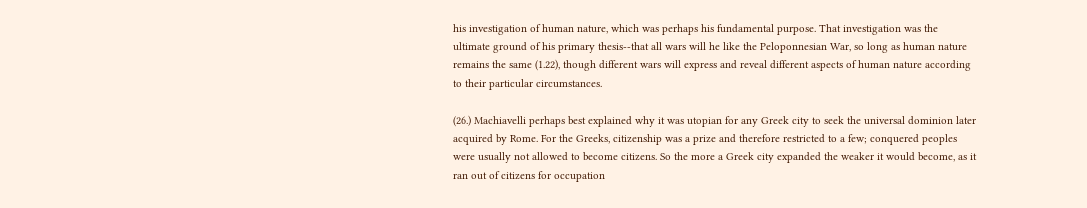his investigation of human nature, which was perhaps his fundamental purpose. That investigation was the ultimate ground of his primary thesis--that all wars will he like the Peloponnesian War, so long as human nature remains the same (1.22), though different wars will express and reveal different aspects of human nature according to their particular circumstances.

(26.) Machiavelli perhaps best explained why it was utopian for any Greek city to seek the universal dominion later acquired by Rome. For the Greeks, citizenship was a prize and therefore restricted to a few; conquered peoples were usually not allowed to become citizens. So the more a Greek city expanded the weaker it would become, as it ran out of citizens for occupation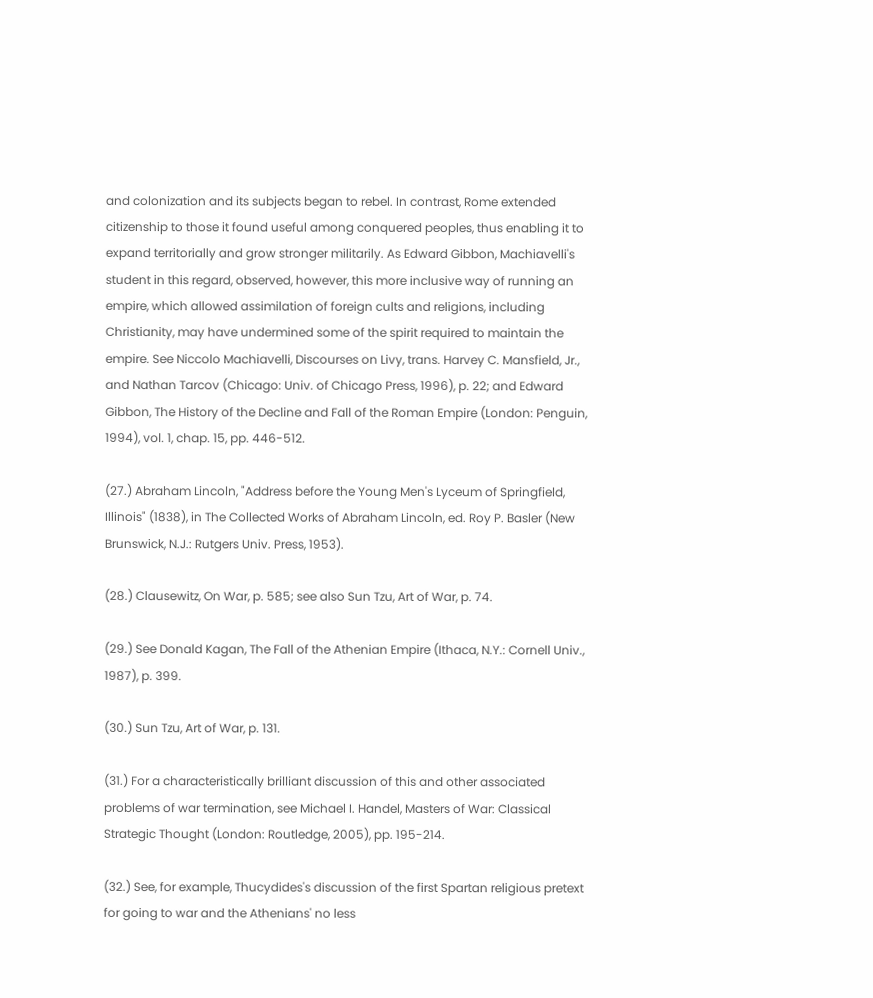and colonization and its subjects began to rebel. In contrast, Rome extended citizenship to those it found useful among conquered peoples, thus enabling it to expand territorially and grow stronger militarily. As Edward Gibbon, Machiavelli's student in this regard, observed, however, this more inclusive way of running an empire, which allowed assimilation of foreign cults and religions, including Christianity, may have undermined some of the spirit required to maintain the empire. See Niccolo Machiavelli, Discourses on Livy, trans. Harvey C. Mansfield, Jr., and Nathan Tarcov (Chicago: Univ. of Chicago Press, 1996), p. 22; and Edward Gibbon, The History of the Decline and Fall of the Roman Empire (London: Penguin, 1994), vol. 1, chap. 15, pp. 446-512.

(27.) Abraham Lincoln, "Address before the Young Men's Lyceum of Springfield, Illinois" (1838), in The Collected Works of Abraham Lincoln, ed. Roy P. Basler (New Brunswick, N.J.: Rutgers Univ. Press, 1953).

(28.) Clausewitz, On War, p. 585; see also Sun Tzu, Art of War, p. 74.

(29.) See Donald Kagan, The Fall of the Athenian Empire (Ithaca, N.Y.: Cornell Univ., 1987), p. 399.

(30.) Sun Tzu, Art of War, p. 131.

(31.) For a characteristically brilliant discussion of this and other associated problems of war termination, see Michael I. Handel, Masters of War: Classical Strategic Thought (London: Routledge, 2005), pp. 195-214.

(32.) See, for example, Thucydides's discussion of the first Spartan religious pretext for going to war and the Athenians' no less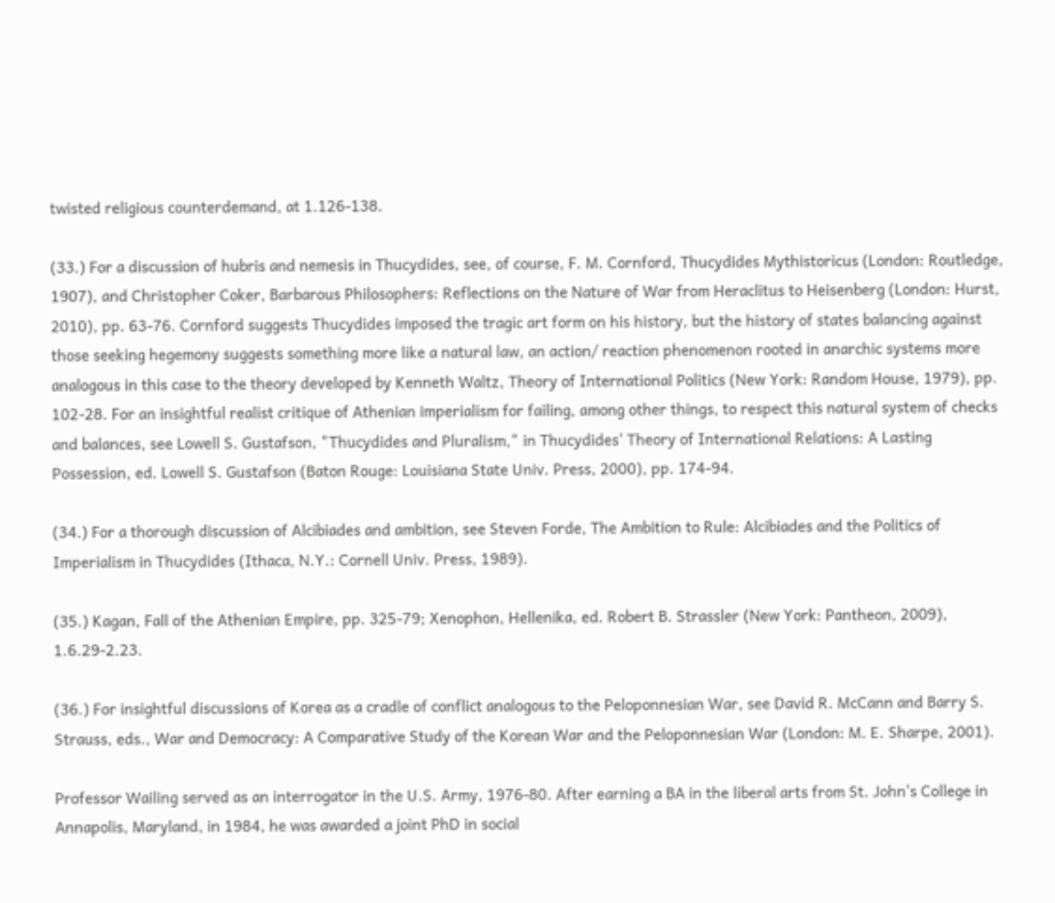twisted religious counterdemand, at 1.126-138.

(33.) For a discussion of hubris and nemesis in Thucydides, see, of course, F. M. Cornford, Thucydides Mythistoricus (London: Routledge, 1907), and Christopher Coker, Barbarous Philosophers: Reflections on the Nature of War from Heraclitus to Heisenberg (London: Hurst, 2010), pp. 63-76. Cornford suggests Thucydides imposed the tragic art form on his history, but the history of states balancing against those seeking hegemony suggests something more like a natural law, an action/ reaction phenomenon rooted in anarchic systems more analogous in this case to the theory developed by Kenneth Waltz, Theory of International Politics (New York: Random House, 1979), pp. 102-28. For an insightful realist critique of Athenian imperialism for failing, among other things, to respect this natural system of checks and balances, see Lowell S. Gustafson, "Thucydides and Pluralism," in Thucydides' Theory of International Relations: A Lasting Possession, ed. Lowell S. Gustafson (Baton Rouge: Louisiana State Univ. Press, 2000), pp. 174-94.

(34.) For a thorough discussion of Alcibiades and ambition, see Steven Forde, The Ambition to Rule: Alcibiades and the Politics of Imperialism in Thucydides (Ithaca, N.Y.: Cornell Univ. Press, 1989).

(35.) Kagan, Fall of the Athenian Empire, pp. 325-79; Xenophon, Hellenika, ed. Robert B. Strassler (New York: Pantheon, 2009), 1.6.29-2.23.

(36.) For insightful discussions of Korea as a cradle of conflict analogous to the Peloponnesian War, see David R. McCann and Barry S. Strauss, eds., War and Democracy: A Comparative Study of the Korean War and the Peloponnesian War (London: M. E. Sharpe, 2001).

Professor Wailing served as an interrogator in the U.S. Army, 1976-80. After earning a BA in the liberal arts from St. John's College in Annapolis, Maryland, in 1984, he was awarded a joint PhD in social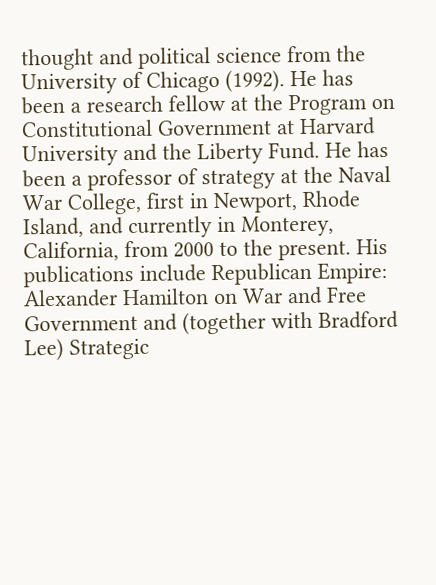thought and political science from the University of Chicago (1992). He has been a research fellow at the Program on Constitutional Government at Harvard University and the Liberty Fund. He has been a professor of strategy at the Naval War College, first in Newport, Rhode Island, and currently in Monterey, California, from 2000 to the present. His publications include Republican Empire: Alexander Hamilton on War and Free Government and (together with Bradford Lee) Strategic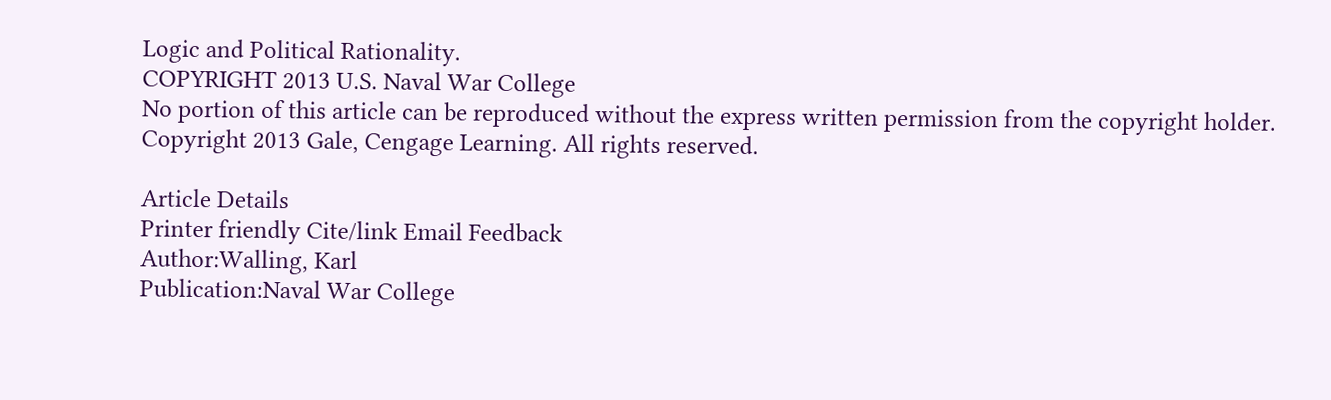Logic and Political Rationality.
COPYRIGHT 2013 U.S. Naval War College
No portion of this article can be reproduced without the express written permission from the copyright holder.
Copyright 2013 Gale, Cengage Learning. All rights reserved.

Article Details
Printer friendly Cite/link Email Feedback
Author:Walling, Karl
Publication:Naval War College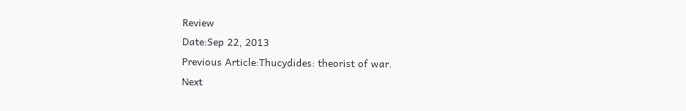Review
Date:Sep 22, 2013
Previous Article:Thucydides: theorist of war.
Next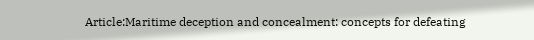Article:Maritime deception and concealment: concepts for defeating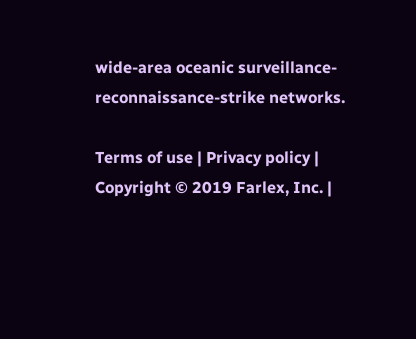wide-area oceanic surveillance-reconnaissance-strike networks.

Terms of use | Privacy policy | Copyright © 2019 Farlex, Inc. |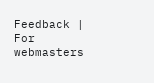Feedback | For webmasters